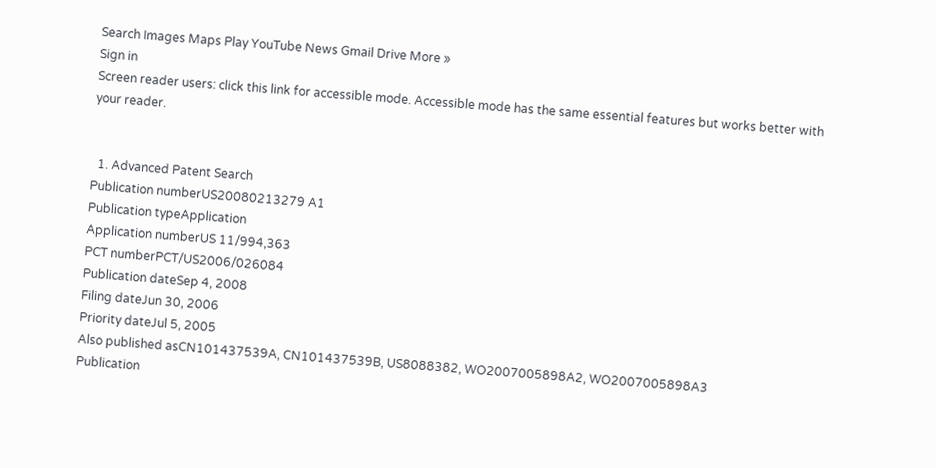Search Images Maps Play YouTube News Gmail Drive More »
Sign in
Screen reader users: click this link for accessible mode. Accessible mode has the same essential features but works better with your reader.


  1. Advanced Patent Search
Publication numberUS20080213279 A1
Publication typeApplication
Application numberUS 11/994,363
PCT numberPCT/US2006/026084
Publication dateSep 4, 2008
Filing dateJun 30, 2006
Priority dateJul 5, 2005
Also published asCN101437539A, CN101437539B, US8088382, WO2007005898A2, WO2007005898A3
Publication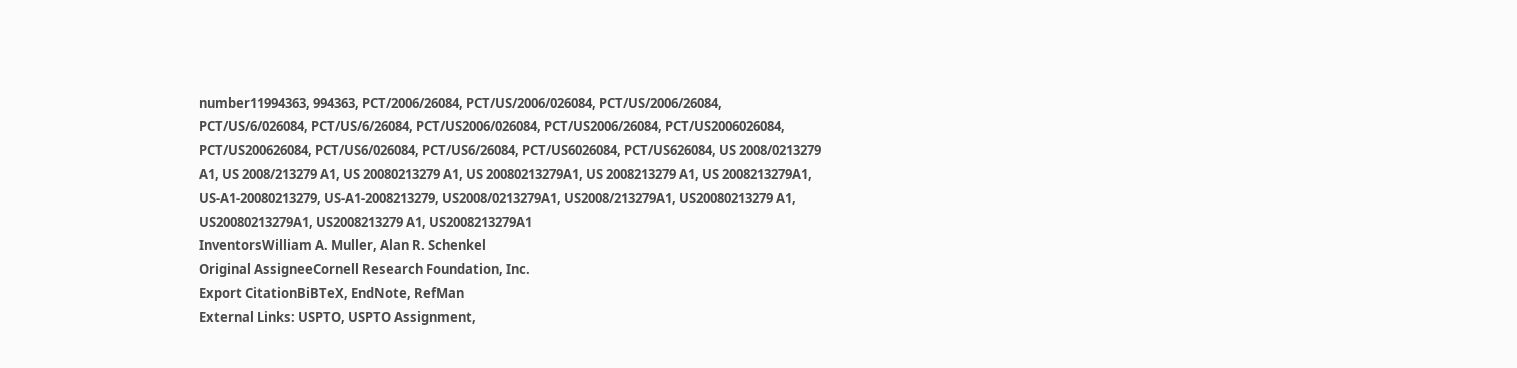number11994363, 994363, PCT/2006/26084, PCT/US/2006/026084, PCT/US/2006/26084, PCT/US/6/026084, PCT/US/6/26084, PCT/US2006/026084, PCT/US2006/26084, PCT/US2006026084, PCT/US200626084, PCT/US6/026084, PCT/US6/26084, PCT/US6026084, PCT/US626084, US 2008/0213279 A1, US 2008/213279 A1, US 20080213279 A1, US 20080213279A1, US 2008213279 A1, US 2008213279A1, US-A1-20080213279, US-A1-2008213279, US2008/0213279A1, US2008/213279A1, US20080213279 A1, US20080213279A1, US2008213279 A1, US2008213279A1
InventorsWilliam A. Muller, Alan R. Schenkel
Original AssigneeCornell Research Foundation, Inc.
Export CitationBiBTeX, EndNote, RefMan
External Links: USPTO, USPTO Assignment,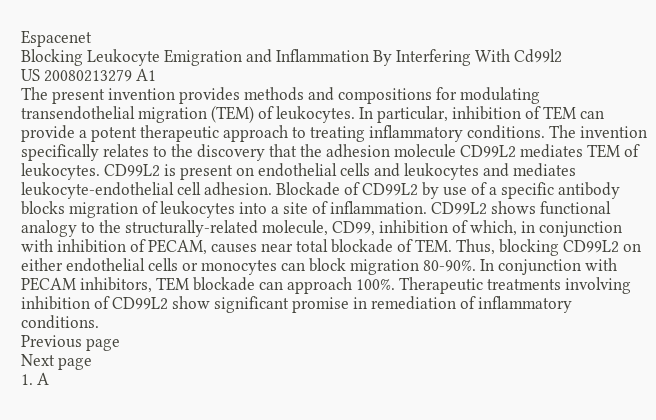Espacenet
Blocking Leukocyte Emigration and Inflammation By Interfering With Cd99l2
US 20080213279 A1
The present invention provides methods and compositions for modulating transendothelial migration (TEM) of leukocytes. In particular, inhibition of TEM can provide a potent therapeutic approach to treating inflammatory conditions. The invention specifically relates to the discovery that the adhesion molecule CD99L2 mediates TEM of leukocytes. CD99L2 is present on endothelial cells and leukocytes and mediates leukocyte-endothelial cell adhesion. Blockade of CD99L2 by use of a specific antibody blocks migration of leukocytes into a site of inflammation. CD99L2 shows functional analogy to the structurally-related molecule, CD99, inhibition of which, in conjunction with inhibition of PECAM, causes near total blockade of TEM. Thus, blocking CD99L2 on either endothelial cells or monocytes can block migration 80-90%. In conjunction with PECAM inhibitors, TEM blockade can approach 100%. Therapeutic treatments involving inhibition of CD99L2 show significant promise in remediation of inflammatory conditions.
Previous page
Next page
1. A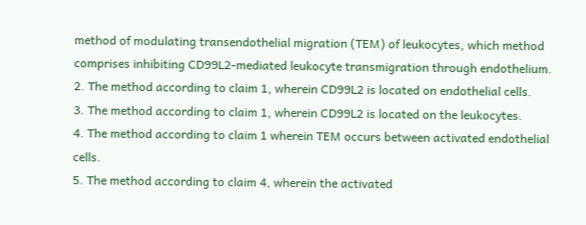method of modulating transendothelial migration (TEM) of leukocytes, which method comprises inhibiting CD99L2-mediated leukocyte transmigration through endothelium.
2. The method according to claim 1, wherein CD99L2 is located on endothelial cells.
3. The method according to claim 1, wherein CD99L2 is located on the leukocytes.
4. The method according to claim 1 wherein TEM occurs between activated endothelial cells.
5. The method according to claim 4, wherein the activated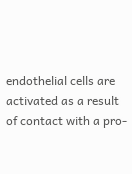endothelial cells are activated as a result of contact with a pro-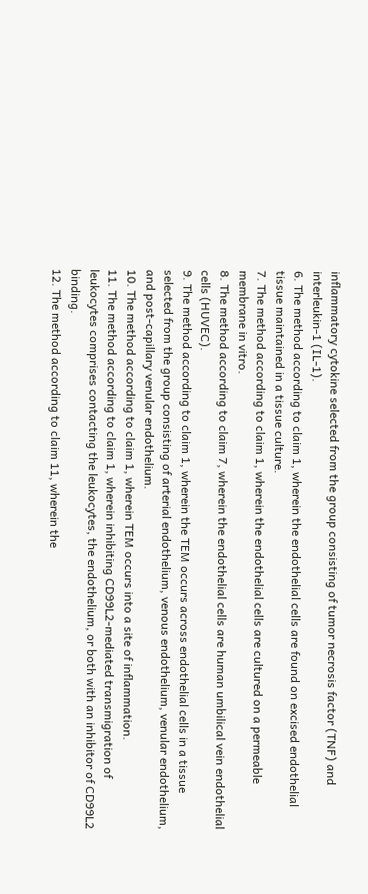inflammatory cytokine selected from the group consisting of tumor necrosis factor (TNF) and interleukin-1 (IL-1).
6. The method according to claim 1, wherein the endothelial cells are found on excised endothelial tissue maintained in a tissue culture.
7. The method according to claim 1, wherein the endothelial cells are cultured on a permeable membrane in vitro.
8. The method according to claim 7, wherein the endothelial cells are human umbilical vein endothelial cells (HUVEC).
9. The method according to claim 1, wherein the TEM occurs across endothelial cells in a tissue selected from the group consisting of arterial endothelium, venous endothelium, venular endothelium, and post-capillary venular endothelium.
10. The method according to claim 1, wherein TEM occurs into a site of inflammation.
11. The method according to claim 1, wherein inhibiting CD99L2-mediated transmigration of leukocytes comprises contacting the leukocytes, the endothelium, or both with an inhibitor of CD99L2 binding.
12. The method according to claim 11, wherein the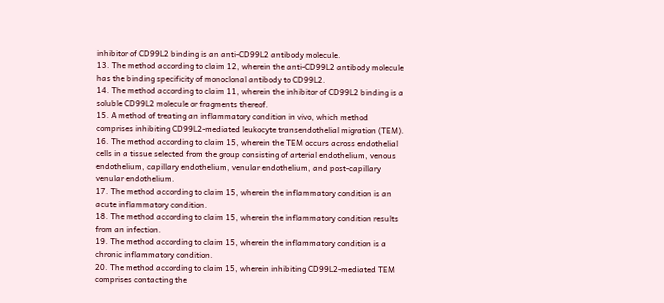inhibitor of CD99L2 binding is an anti-CD99L2 antibody molecule.
13. The method according to claim 12, wherein the anti-CD99L2 antibody molecule has the binding specificity of monoclonal antibody to CD99L2.
14. The method according to claim 11, wherein the inhibitor of CD99L2 binding is a soluble CD99L2 molecule or fragments thereof.
15. A method of treating an inflammatory condition in vivo, which method comprises inhibiting CD99L2-mediated leukocyte transendothelial migration (TEM).
16. The method according to claim 15, wherein the TEM occurs across endothelial cells in a tissue selected from the group consisting of arterial endothelium, venous endothelium, capillary endothelium, venular endothelium, and post-capillary venular endothelium.
17. The method according to claim 15, wherein the inflammatory condition is an acute inflammatory condition.
18. The method according to claim 15, wherein the inflammatory condition results from an infection.
19. The method according to claim 15, wherein the inflammatory condition is a chronic inflammatory condition.
20. The method according to claim 15, wherein inhibiting CD99L2-mediated TEM comprises contacting the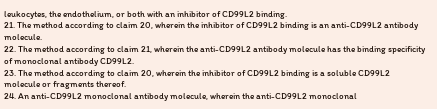leukocytes, the endothelium, or both with an inhibitor of CD99L2 binding.
21. The method according to claim 20, wherein the inhibitor of CD99L2 binding is an anti-CD99L2 antibody molecule.
22. The method according to claim 21, wherein the anti-CD99L2 antibody molecule has the binding specificity of monoclonal antibody CD99L2.
23. The method according to claim 20, wherein the inhibitor of CD99L2 binding is a soluble CD99L2 molecule or fragments thereof.
24. An anti-CD99L2 monoclonal antibody molecule, wherein the anti-CD99L2 monoclonal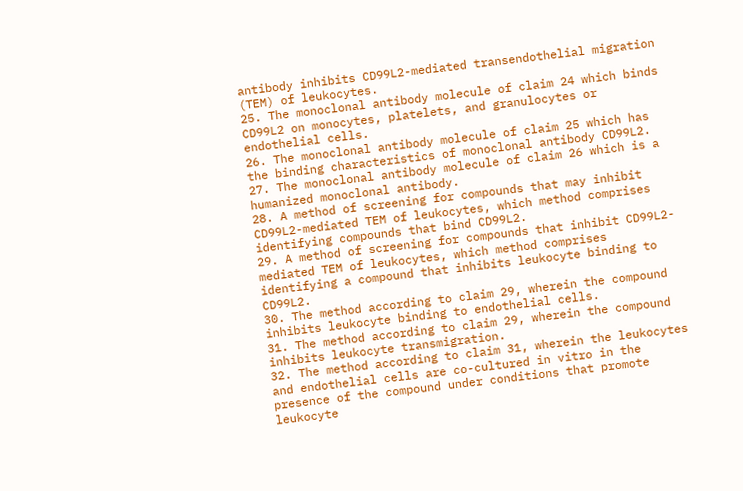antibody inhibits CD99L2-mediated transendothelial migration (TEM) of leukocytes.
25. The monoclonal antibody molecule of claim 24 which binds CD99L2 on monocytes, platelets, and granulocytes or endothelial cells.
26. The monoclonal antibody molecule of claim 25 which has the binding characteristics of monoclonal antibody CD99L2.
27. The monoclonal antibody molecule of claim 26 which is a humanized monoclonal antibody.
28. A method of screening for compounds that may inhibit CD99L2-mediated TEM of leukocytes, which method comprises identifying compounds that bind CD99L2.
29. A method of screening for compounds that inhibit CD99L2-mediated TEM of leukocytes, which method comprises identifying a compound that inhibits leukocyte binding to CD99L2.
30. The method according to claim 29, wherein the compound inhibits leukocyte binding to endothelial cells.
31. The method according to claim 29, wherein the compound inhibits leukocyte transmigration.
32. The method according to claim 31, wherein the leukocytes and endothelial cells are co-cultured in vitro in the presence of the compound under conditions that promote leukocyte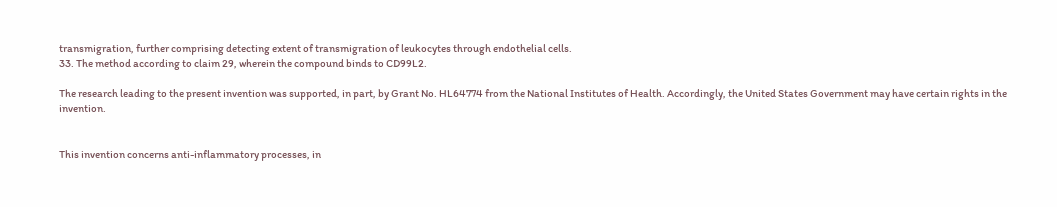transmigration, further comprising detecting extent of transmigration of leukocytes through endothelial cells.
33. The method according to claim 29, wherein the compound binds to CD99L2.

The research leading to the present invention was supported, in part, by Grant No. HL64774 from the National Institutes of Health. Accordingly, the United States Government may have certain rights in the invention.


This invention concerns anti-inflammatory processes, in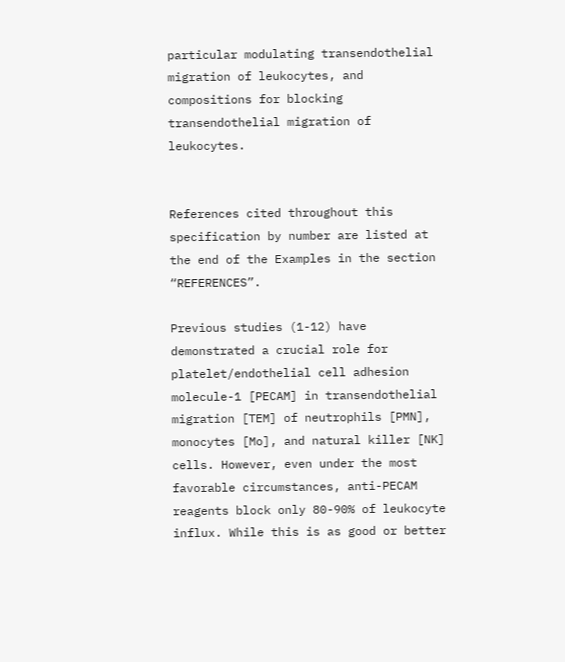particular modulating transendothelial migration of leukocytes, and compositions for blocking transendothelial migration of leukocytes.


References cited throughout this specification by number are listed at the end of the Examples in the section “REFERENCES”.

Previous studies (1-12) have demonstrated a crucial role for platelet/endothelial cell adhesion molecule-1 [PECAM] in transendothelial migration [TEM] of neutrophils [PMN], monocytes [Mo], and natural killer [NK] cells. However, even under the most favorable circumstances, anti-PECAM reagents block only 80-90% of leukocyte influx. While this is as good or better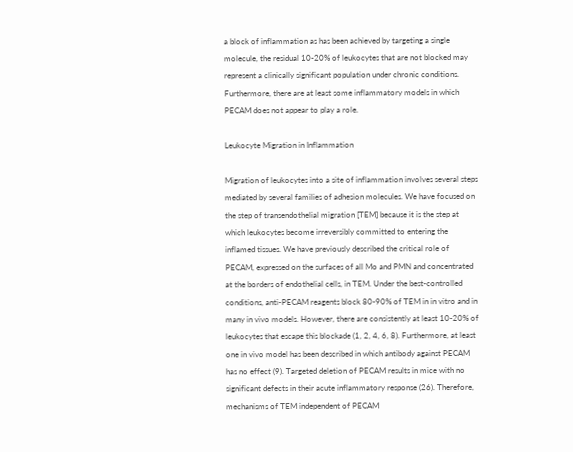a block of inflammation as has been achieved by targeting a single molecule, the residual 10-20% of leukocytes that are not blocked may represent a clinically significant population under chronic conditions. Furthermore, there are at least some inflammatory models in which PECAM does not appear to play a role.

Leukocyte Migration in Inflammation

Migration of leukocytes into a site of inflammation involves several steps mediated by several families of adhesion molecules. We have focused on the step of transendothelial migration [TEM] because it is the step at which leukocytes become irreversibly committed to entering the inflamed tissues. We have previously described the critical role of PECAM, expressed on the surfaces of all Mo and PMN and concentrated at the borders of endothelial cells, in TEM. Under the best-controlled conditions, anti-PECAM reagents block 80-90% of TEM in in vitro and in many in vivo models. However, there are consistently at least 10-20% of leukocytes that escape this blockade (1, 2, 4, 6, 8). Furthermore, at least one in vivo model has been described in which antibody against PECAM has no effect (9). Targeted deletion of PECAM results in mice with no significant defects in their acute inflammatory response (26). Therefore, mechanisms of TEM independent of PECAM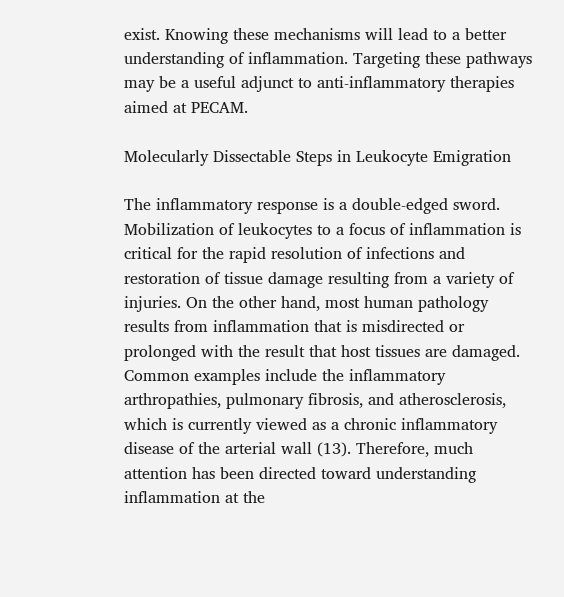exist. Knowing these mechanisms will lead to a better understanding of inflammation. Targeting these pathways may be a useful adjunct to anti-inflammatory therapies aimed at PECAM.

Molecularly Dissectable Steps in Leukocyte Emigration

The inflammatory response is a double-edged sword. Mobilization of leukocytes to a focus of inflammation is critical for the rapid resolution of infections and restoration of tissue damage resulting from a variety of injuries. On the other hand, most human pathology results from inflammation that is misdirected or prolonged with the result that host tissues are damaged. Common examples include the inflammatory arthropathies, pulmonary fibrosis, and atherosclerosis, which is currently viewed as a chronic inflammatory disease of the arterial wall (13). Therefore, much attention has been directed toward understanding inflammation at the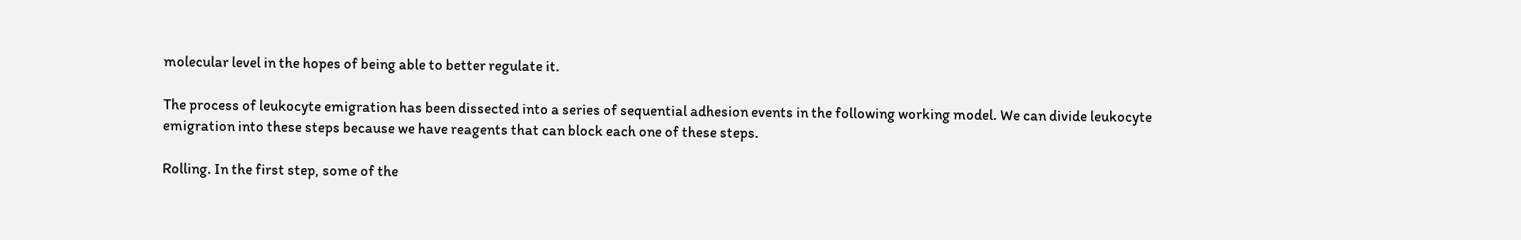molecular level in the hopes of being able to better regulate it.

The process of leukocyte emigration has been dissected into a series of sequential adhesion events in the following working model. We can divide leukocyte emigration into these steps because we have reagents that can block each one of these steps.

Rolling. In the first step, some of the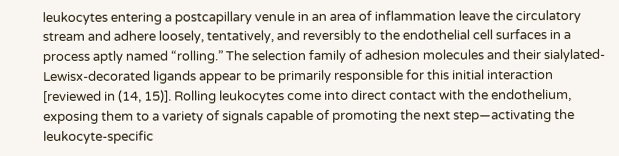leukocytes entering a postcapillary venule in an area of inflammation leave the circulatory stream and adhere loosely, tentatively, and reversibly to the endothelial cell surfaces in a process aptly named “rolling.” The selection family of adhesion molecules and their sialylated-Lewisx-decorated ligands appear to be primarily responsible for this initial interaction [reviewed in (14, 15)]. Rolling leukocytes come into direct contact with the endothelium, exposing them to a variety of signals capable of promoting the next step—activating the leukocyte-specific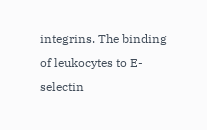integrins. The binding of leukocytes to E-selectin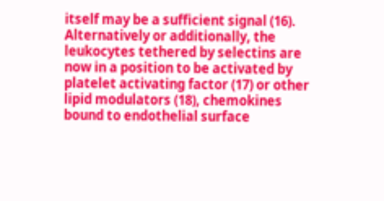itself may be a sufficient signal (16). Alternatively or additionally, the leukocytes tethered by selectins are now in a position to be activated by platelet activating factor (17) or other lipid modulators (18), chemokines bound to endothelial surface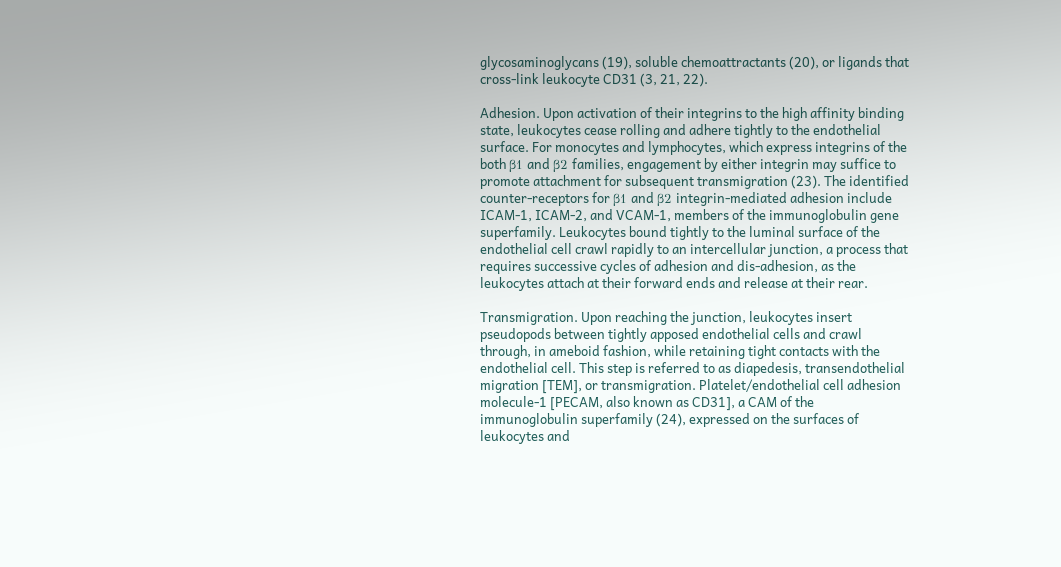glycosaminoglycans (19), soluble chemoattractants (20), or ligands that cross-link leukocyte CD31 (3, 21, 22).

Adhesion. Upon activation of their integrins to the high affinity binding state, leukocytes cease rolling and adhere tightly to the endothelial surface. For monocytes and lymphocytes, which express integrins of the both β1 and β2 families, engagement by either integrin may suffice to promote attachment for subsequent transmigration (23). The identified counter-receptors for β1 and β2 integrin-mediated adhesion include ICAM-1, ICAM-2, and VCAM-1, members of the immunoglobulin gene superfamily. Leukocytes bound tightly to the luminal surface of the endothelial cell crawl rapidly to an intercellular junction, a process that requires successive cycles of adhesion and dis-adhesion, as the leukocytes attach at their forward ends and release at their rear.

Transmigration. Upon reaching the junction, leukocytes insert pseudopods between tightly apposed endothelial cells and crawl through, in ameboid fashion, while retaining tight contacts with the endothelial cell. This step is referred to as diapedesis, transendothelial migration [TEM], or transmigration. Platelet/endothelial cell adhesion molecule-1 [PECAM, also known as CD31], a CAM of the immunoglobulin superfamily (24), expressed on the surfaces of leukocytes and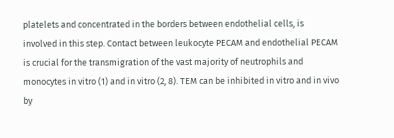platelets and concentrated in the borders between endothelial cells, is involved in this step. Contact between leukocyte PECAM and endothelial PECAM is crucial for the transmigration of the vast majority of neutrophils and monocytes in vitro (1) and in vitro (2, 8). TEM can be inhibited in vitro and in vivo by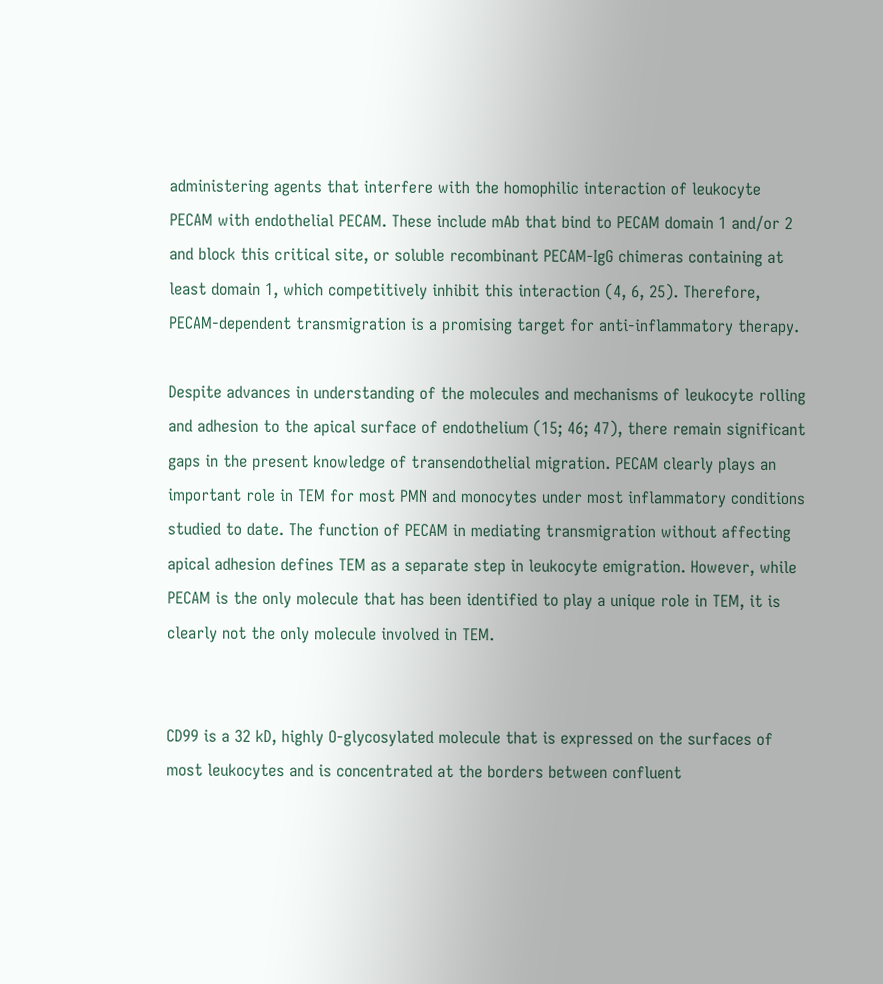administering agents that interfere with the homophilic interaction of leukocyte PECAM with endothelial PECAM. These include mAb that bind to PECAM domain 1 and/or 2 and block this critical site, or soluble recombinant PECAM-IgG chimeras containing at least domain 1, which competitively inhibit this interaction (4, 6, 25). Therefore, PECAM-dependent transmigration is a promising target for anti-inflammatory therapy.

Despite advances in understanding of the molecules and mechanisms of leukocyte rolling and adhesion to the apical surface of endothelium (15; 46; 47), there remain significant gaps in the present knowledge of transendothelial migration. PECAM clearly plays an important role in TEM for most PMN and monocytes under most inflammatory conditions studied to date. The function of PECAM in mediating transmigration without affecting apical adhesion defines TEM as a separate step in leukocyte emigration. However, while PECAM is the only molecule that has been identified to play a unique role in TEM, it is clearly not the only molecule involved in TEM.


CD99 is a 32 kD, highly O-glycosylated molecule that is expressed on the surfaces of most leukocytes and is concentrated at the borders between confluent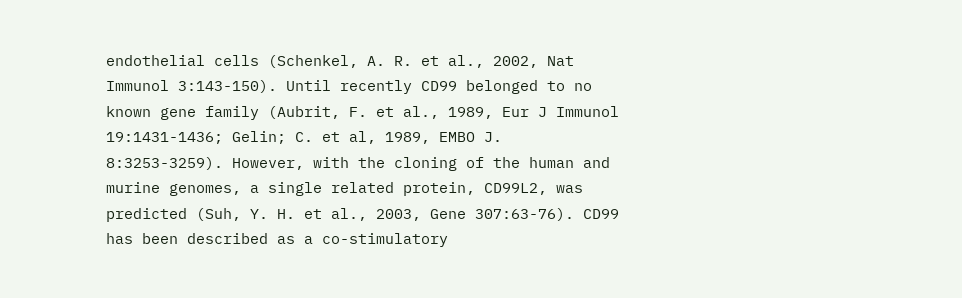endothelial cells (Schenkel, A. R. et al., 2002, Nat Immunol 3:143-150). Until recently CD99 belonged to no known gene family (Aubrit, F. et al., 1989, Eur J Immunol 19:1431-1436; Gelin; C. et al, 1989, EMBO J. 8:3253-3259). However, with the cloning of the human and murine genomes, a single related protein, CD99L2, was predicted (Suh, Y. H. et al., 2003, Gene 307:63-76). CD99 has been described as a co-stimulatory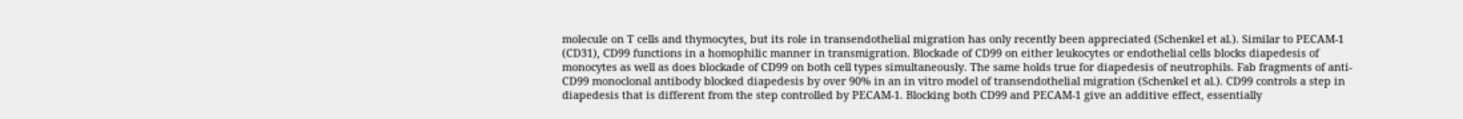molecule on T cells and thymocytes, but its role in transendothelial migration has only recently been appreciated (Schenkel et al.). Similar to PECAM-1 (CD31), CD99 functions in a homophilic manner in transmigration. Blockade of CD99 on either leukocytes or endothelial cells blocks diapedesis of monocytes as well as does blockade of CD99 on both cell types simultaneously. The same holds true for diapedesis of neutrophils. Fab fragments of anti-CD99 monoclonal antibody blocked diapedesis by over 90% in an in vitro model of transendothelial migration (Schenkel et al.). CD99 controls a step in diapedesis that is different from the step controlled by PECAM-1. Blocking both CD99 and PECAM-1 give an additive effect, essentially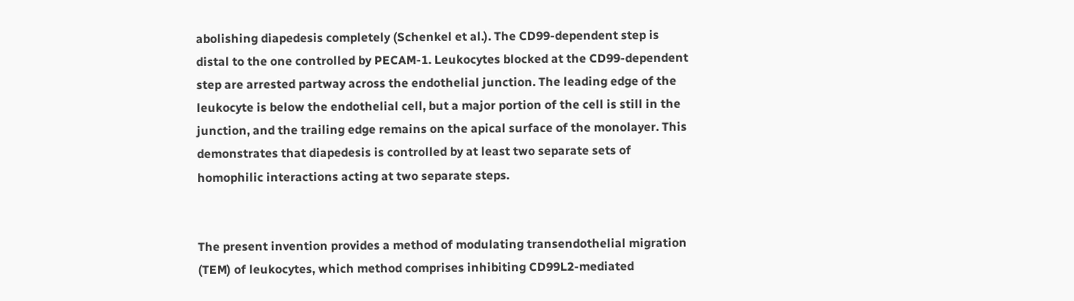abolishing diapedesis completely (Schenkel et al.). The CD99-dependent step is distal to the one controlled by PECAM-1. Leukocytes blocked at the CD99-dependent step are arrested partway across the endothelial junction. The leading edge of the leukocyte is below the endothelial cell, but a major portion of the cell is still in the junction, and the trailing edge remains on the apical surface of the monolayer. This demonstrates that diapedesis is controlled by at least two separate sets of homophilic interactions acting at two separate steps.


The present invention provides a method of modulating transendothelial migration (TEM) of leukocytes, which method comprises inhibiting CD99L2-mediated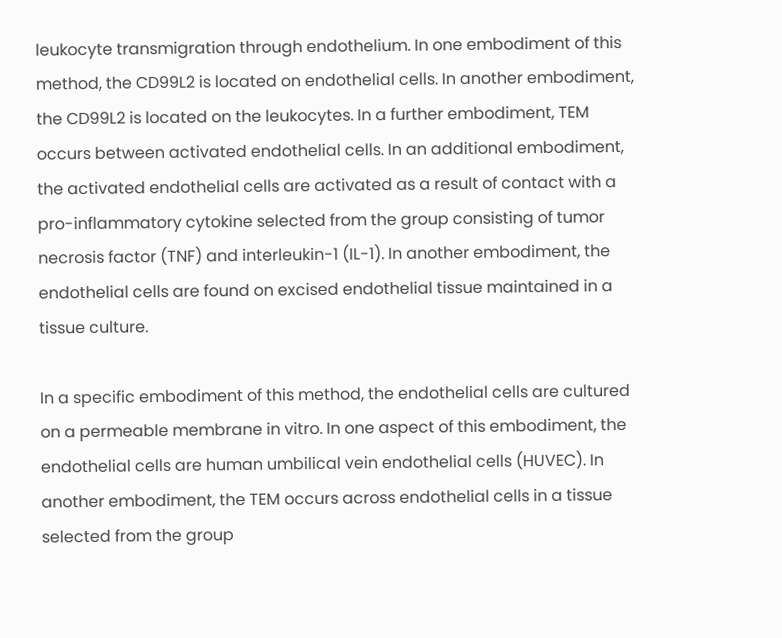leukocyte transmigration through endothelium. In one embodiment of this method, the CD99L2 is located on endothelial cells. In another embodiment, the CD99L2 is located on the leukocytes. In a further embodiment, TEM occurs between activated endothelial cells. In an additional embodiment, the activated endothelial cells are activated as a result of contact with a pro-inflammatory cytokine selected from the group consisting of tumor necrosis factor (TNF) and interleukin-1 (IL-1). In another embodiment, the endothelial cells are found on excised endothelial tissue maintained in a tissue culture.

In a specific embodiment of this method, the endothelial cells are cultured on a permeable membrane in vitro. In one aspect of this embodiment, the endothelial cells are human umbilical vein endothelial cells (HUVEC). In another embodiment, the TEM occurs across endothelial cells in a tissue selected from the group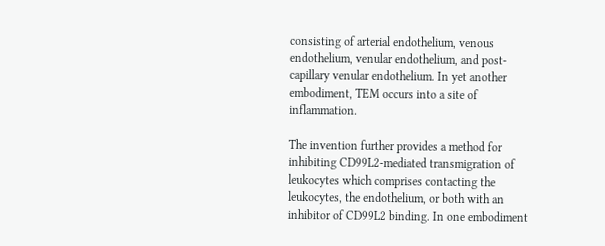consisting of arterial endothelium, venous endothelium, venular endothelium, and post-capillary venular endothelium. In yet another embodiment, TEM occurs into a site of inflammation.

The invention further provides a method for inhibiting CD99L2-mediated transmigration of leukocytes which comprises contacting the leukocytes, the endothelium, or both with an inhibitor of CD99L2 binding. In one embodiment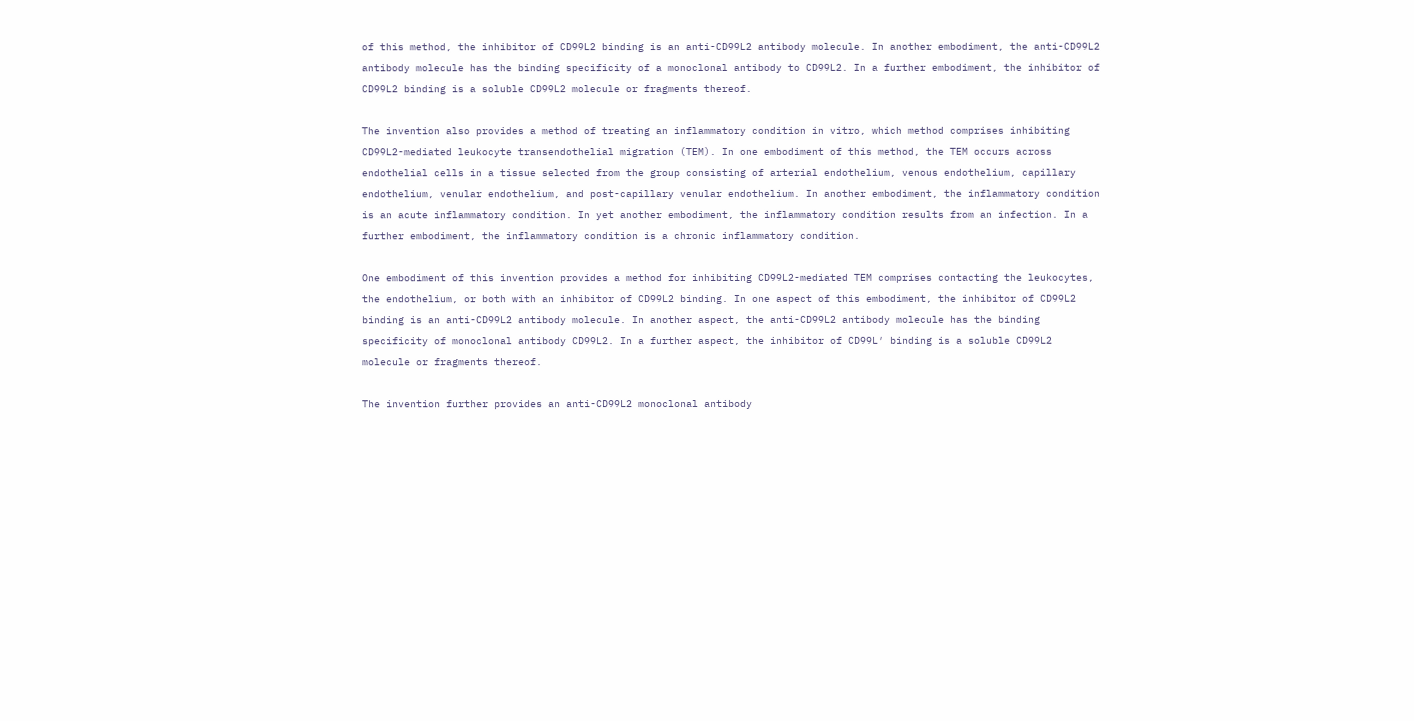of this method, the inhibitor of CD99L2 binding is an anti-CD99L2 antibody molecule. In another embodiment, the anti-CD99L2 antibody molecule has the binding specificity of a monoclonal antibody to CD99L2. In a further embodiment, the inhibitor of CD99L2 binding is a soluble CD99L2 molecule or fragments thereof.

The invention also provides a method of treating an inflammatory condition in vitro, which method comprises inhibiting CD99L2-mediated leukocyte transendothelial migration (TEM). In one embodiment of this method, the TEM occurs across endothelial cells in a tissue selected from the group consisting of arterial endothelium, venous endothelium, capillary endothelium, venular endothelium, and post-capillary venular endothelium. In another embodiment, the inflammatory condition is an acute inflammatory condition. In yet another embodiment, the inflammatory condition results from an infection. In a further embodiment, the inflammatory condition is a chronic inflammatory condition.

One embodiment of this invention provides a method for inhibiting CD99L2-mediated TEM comprises contacting the leukocytes, the endothelium, or both with an inhibitor of CD99L2 binding. In one aspect of this embodiment, the inhibitor of CD99L2 binding is an anti-CD99L2 antibody molecule. In another aspect, the anti-CD99L2 antibody molecule has the binding specificity of monoclonal antibody CD99L2. In a further aspect, the inhibitor of CD99L′ binding is a soluble CD99L2 molecule or fragments thereof.

The invention further provides an anti-CD99L2 monoclonal antibody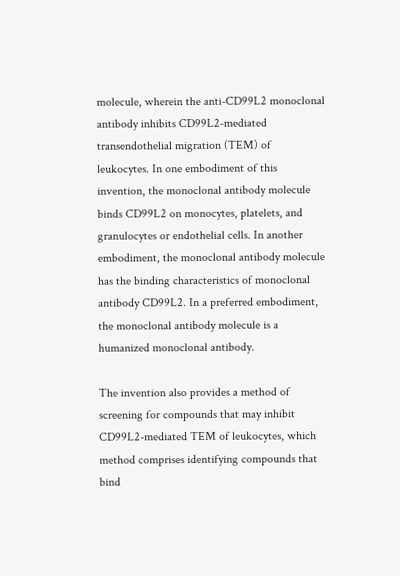molecule, wherein the anti-CD99L2 monoclonal antibody inhibits CD99L2-mediated transendothelial migration (TEM) of leukocytes. In one embodiment of this invention, the monoclonal antibody molecule binds CD99L2 on monocytes, platelets, and granulocytes or endothelial cells. In another embodiment, the monoclonal antibody molecule has the binding characteristics of monoclonal antibody CD99L2. In a preferred embodiment, the monoclonal antibody molecule is a humanized monoclonal antibody.

The invention also provides a method of screening for compounds that may inhibit CD99L2-mediated TEM of leukocytes, which method comprises identifying compounds that bind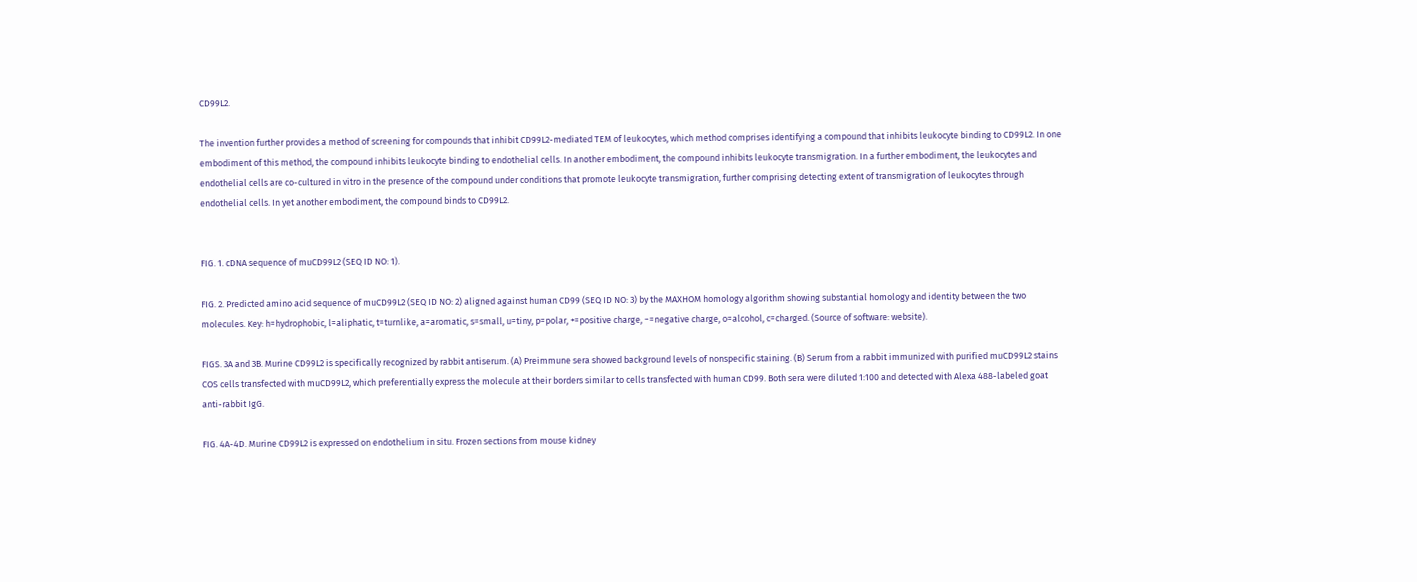CD99L2.

The invention further provides a method of screening for compounds that inhibit CD99L2-mediated TEM of leukocytes, which method comprises identifying a compound that inhibits leukocyte binding to CD99L2. In one embodiment of this method, the compound inhibits leukocyte binding to endothelial cells. In another embodiment, the compound inhibits leukocyte transmigration. In a further embodiment, the leukocytes and endothelial cells are co-cultured in vitro in the presence of the compound under conditions that promote leukocyte transmigration, further comprising detecting extent of transmigration of leukocytes through endothelial cells. In yet another embodiment, the compound binds to CD99L2.


FIG. 1. cDNA sequence of muCD99L2 (SEQ ID NO: 1).

FIG. 2. Predicted amino acid sequence of muCD99L2 (SEQ ID NO: 2) aligned against human CD99 (SEQ ID NO: 3) by the MAXHOM homology algorithm showing substantial homology and identity between the two molecules. Key: h=hydrophobic, l=aliphatic, t=turnlike, a=aromatic, s=small, u=tiny, p=polar, +=positive charge, −=negative charge, o=alcohol, c=charged. (Source of software: website).

FIGS. 3A and 3B. Murine CD99L2 is specifically recognized by rabbit antiserum. (A) Preimmune sera showed background levels of nonspecific staining. (B) Serum from a rabbit immunized with purified muCD99L2 stains COS cells transfected with muCD99L2, which preferentially express the molecule at their borders similar to cells transfected with human CD99. Both sera were diluted 1:100 and detected with Alexa 488-labeled goat anti-rabbit IgG.

FIG. 4A-4D. Murine CD99L2 is expressed on endothelium in situ. Frozen sections from mouse kidney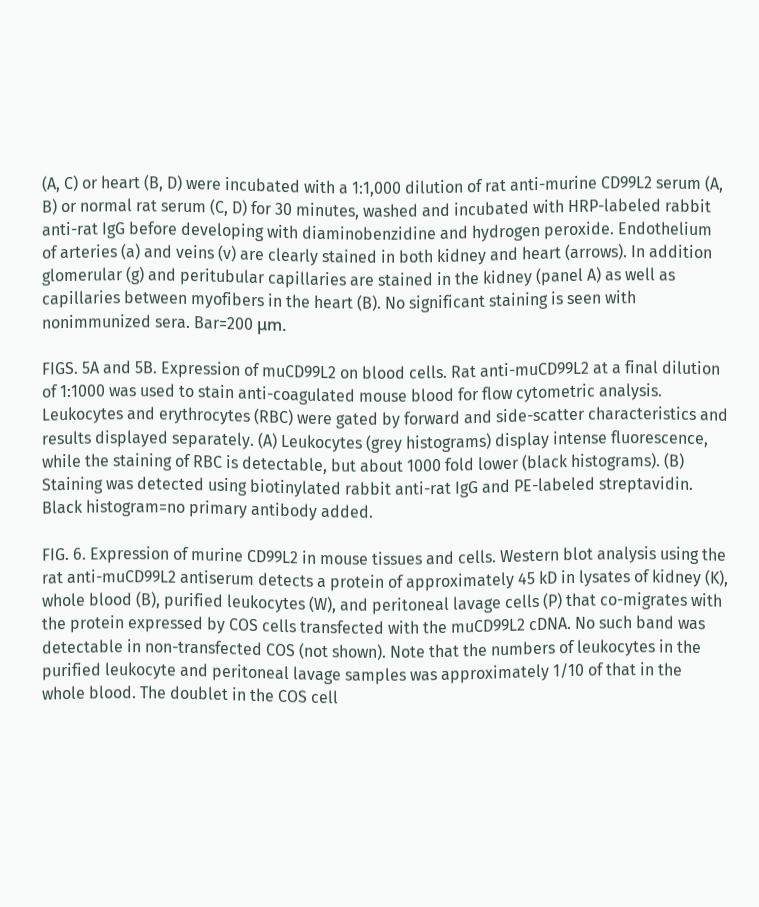(A, C) or heart (B, D) were incubated with a 1:1,000 dilution of rat anti-murine CD99L2 serum (A, B) or normal rat serum (C, D) for 30 minutes, washed and incubated with HRP-labeled rabbit anti-rat IgG before developing with diaminobenzidine and hydrogen peroxide. Endothelium of arteries (a) and veins (v) are clearly stained in both kidney and heart (arrows). In addition glomerular (g) and peritubular capillaries are stained in the kidney (panel A) as well as capillaries between myofibers in the heart (B). No significant staining is seen with nonimmunized sera. Bar=200 μm.

FIGS. 5A and 5B. Expression of muCD99L2 on blood cells. Rat anti-muCD99L2 at a final dilution of 1:1000 was used to stain anti-coagulated mouse blood for flow cytometric analysis. Leukocytes and erythrocytes (RBC) were gated by forward and side-scatter characteristics and results displayed separately. (A) Leukocytes (grey histograms) display intense fluorescence, while the staining of RBC is detectable, but about 1000 fold lower (black histograms). (B) Staining was detected using biotinylated rabbit anti-rat IgG and PE-labeled streptavidin. Black histogram=no primary antibody added.

FIG. 6. Expression of murine CD99L2 in mouse tissues and cells. Western blot analysis using the rat anti-muCD99L2 antiserum detects a protein of approximately 45 kD in lysates of kidney (K), whole blood (B), purified leukocytes (W), and peritoneal lavage cells (P) that co-migrates with the protein expressed by COS cells transfected with the muCD99L2 cDNA. No such band was detectable in non-transfected COS (not shown). Note that the numbers of leukocytes in the purified leukocyte and peritoneal lavage samples was approximately 1/10 of that in the whole blood. The doublet in the COS cell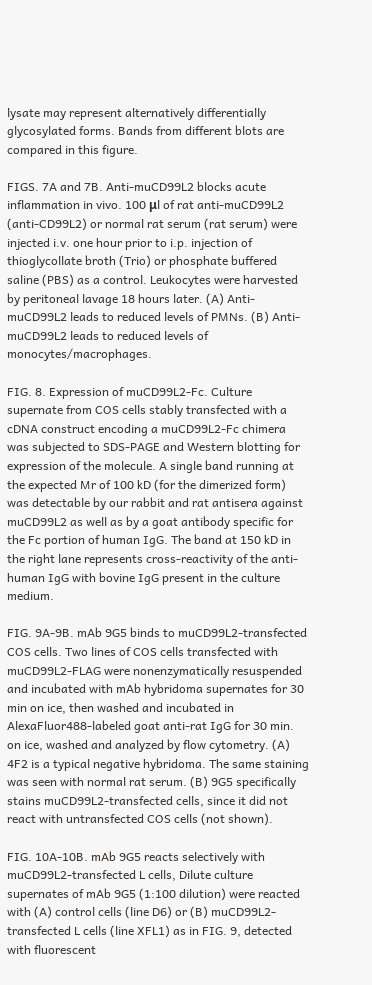lysate may represent alternatively differentially glycosylated forms. Bands from different blots are compared in this figure.

FIGS. 7A and 7B. Anti-muCD99L2 blocks acute inflammation in vivo. 100 μl of rat anti-muCD99L2 (anti-CD99L2) or normal rat serum (rat serum) were injected i.v. one hour prior to i.p. injection of thioglycollate broth (Trio) or phosphate buffered saline (PBS) as a control. Leukocytes were harvested by peritoneal lavage 18 hours later. (A) Anti-muCD99L2 leads to reduced levels of PMNs. (B) Anti-muCD99L2 leads to reduced levels of monocytes/macrophages.

FIG. 8. Expression of muCD99L2-Fc. Culture supernate from COS cells stably transfected with a cDNA construct encoding a muCD99L2-Fc chimera was subjected to SDS-PAGE and Western blotting for expression of the molecule. A single band running at the expected Mr of 100 kD (for the dimerized form) was detectable by our rabbit and rat antisera against muCD99L2 as well as by a goat antibody specific for the Fc portion of human IgG. The band at 150 kD in the right lane represents cross-reactivity of the anti-human IgG with bovine IgG present in the culture medium.

FIG. 9A-9B. mAb 9G5 binds to muCD99L2-transfected COS cells. Two lines of COS cells transfected with muCD99L2-FLAG were nonenzymatically resuspended and incubated with mAb hybridoma supernates for 30 min on ice, then washed and incubated in AlexaFluor488-labeled goat anti-rat IgG for 30 min. on ice, washed and analyzed by flow cytometry. (A) 4F2 is a typical negative hybridoma. The same staining was seen with normal rat serum. (B) 9G5 specifically stains muCD99L2-transfected cells, since it did not react with untransfected COS cells (not shown).

FIG. 10A-10B. mAb 9G5 reacts selectively with muCD99L2-transfected L cells, Dilute culture supernates of mAb 9G5 (1:100 dilution) were reacted with (A) control cells (line D6) or (B) muCD99L2-transfected L cells (line XFL1) as in FIG. 9, detected with fluorescent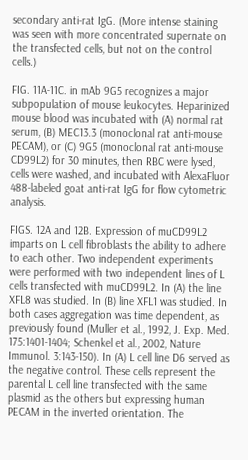secondary anti-rat IgG. (More intense staining was seen with more concentrated supernate on the transfected cells, but not on the control cells.)

FIG. 11A-11C. in mAb 9G5 recognizes a major subpopulation of mouse leukocytes. Heparinized mouse blood was incubated with (A) normal rat serum, (B) MEC13.3 (monoclonal rat anti-mouse PECAM), or (C) 9G5 (monoclonal rat anti-mouse CD99L2) for 30 minutes, then RBC were lysed, cells were washed, and incubated with AlexaFluor 488-labeled goat anti-rat IgG for flow cytometric analysis.

FIGS. 12A and 12B. Expression of muCD99L2 imparts on L cell fibroblasts the ability to adhere to each other. Two independent experiments were performed with two independent lines of L cells transfected with muCD99L2. In (A) the line XFL8 was studied. In (B) line XFL1 was studied. In both cases aggregation was time dependent, as previously found (Muller et al., 1992, J. Exp. Med. 175:1401-1404; Schenkel et al., 2002, Nature Immunol. 3:143-150). In (A) L cell line D6 served as the negative control. These cells represent the parental L cell line transfected with the same plasmid as the others but expressing human PECAM in the inverted orientation. The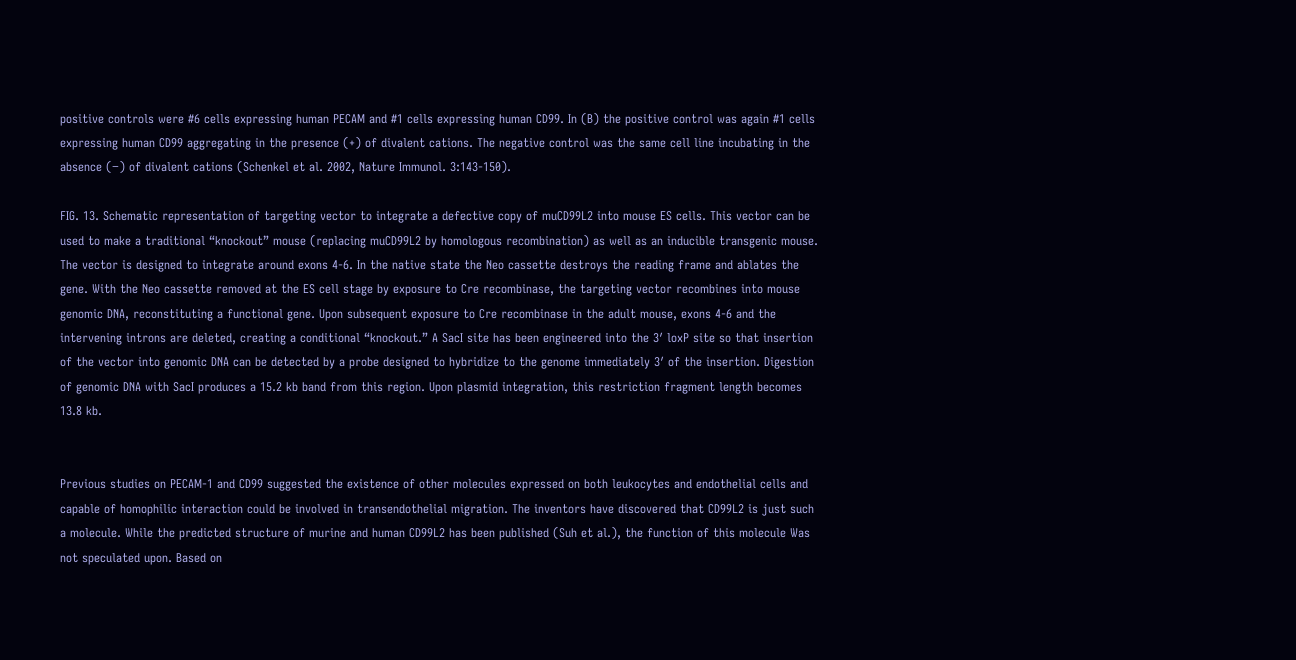positive controls were #6 cells expressing human PECAM and #1 cells expressing human CD99. In (B) the positive control was again #1 cells expressing human CD99 aggregating in the presence (+) of divalent cations. The negative control was the same cell line incubating in the absence (−) of divalent cations (Schenkel et al. 2002, Nature Immunol. 3:143-150).

FIG. 13. Schematic representation of targeting vector to integrate a defective copy of muCD99L2 into mouse ES cells. This vector can be used to make a traditional “knockout” mouse (replacing muCD99L2 by homologous recombination) as well as an inducible transgenic mouse. The vector is designed to integrate around exons 4-6. In the native state the Neo cassette destroys the reading frame and ablates the gene. With the Neo cassette removed at the ES cell stage by exposure to Cre recombinase, the targeting vector recombines into mouse genomic DNA, reconstituting a functional gene. Upon subsequent exposure to Cre recombinase in the adult mouse, exons 4-6 and the intervening introns are deleted, creating a conditional “knockout.” A SacI site has been engineered into the 3′ loxP site so that insertion of the vector into genomic DNA can be detected by a probe designed to hybridize to the genome immediately 3′ of the insertion. Digestion of genomic DNA with SacI produces a 15.2 kb band from this region. Upon plasmid integration, this restriction fragment length becomes 13.8 kb.


Previous studies on PECAM-1 and CD99 suggested the existence of other molecules expressed on both leukocytes and endothelial cells and capable of homophilic interaction could be involved in transendothelial migration. The inventors have discovered that CD99L2 is just such a molecule. While the predicted structure of murine and human CD99L2 has been published (Suh et al.), the function of this molecule Was not speculated upon. Based on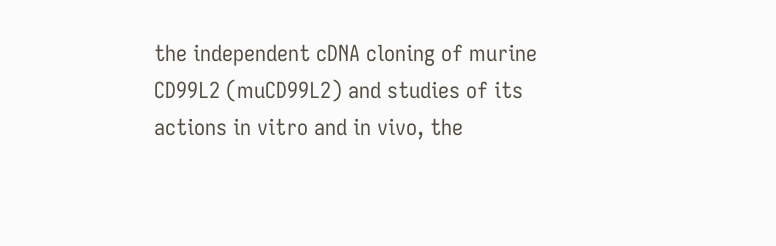the independent cDNA cloning of murine CD99L2 (muCD99L2) and studies of its actions in vitro and in vivo, the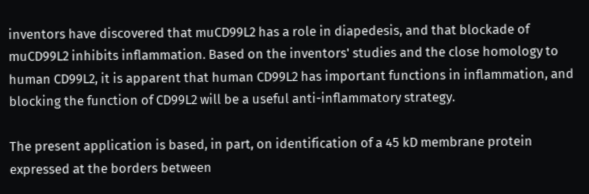inventors have discovered that muCD99L2 has a role in diapedesis, and that blockade of muCD99L2 inhibits inflammation. Based on the inventors' studies and the close homology to human CD99L2, it is apparent that human CD99L2 has important functions in inflammation, and blocking the function of CD99L2 will be a useful anti-inflammatory strategy.

The present application is based, in part, on identification of a 45 kD membrane protein expressed at the borders between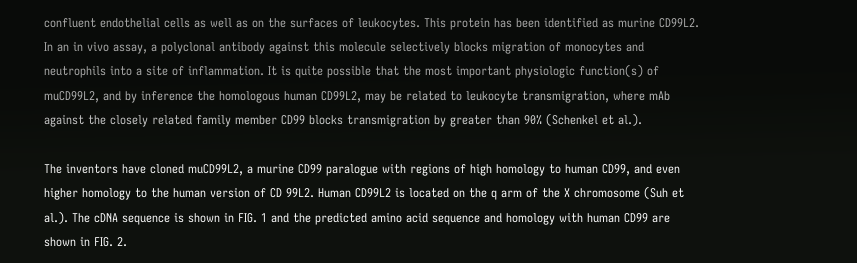confluent endothelial cells as well as on the surfaces of leukocytes. This protein has been identified as murine CD99L2. In an in vivo assay, a polyclonal antibody against this molecule selectively blocks migration of monocytes and neutrophils into a site of inflammation. It is quite possible that the most important physiologic function(s) of muCD99L2, and by inference the homologous human CD99L2, may be related to leukocyte transmigration, where mAb against the closely related family member CD99 blocks transmigration by greater than 90% (Schenkel et al.).

The inventors have cloned muCD99L2, a murine CD99 paralogue with regions of high homology to human CD99, and even higher homology to the human version of CD 99L2. Human CD99L2 is located on the q arm of the X chromosome (Suh et al.). The cDNA sequence is shown in FIG. 1 and the predicted amino acid sequence and homology with human CD99 are shown in FIG. 2.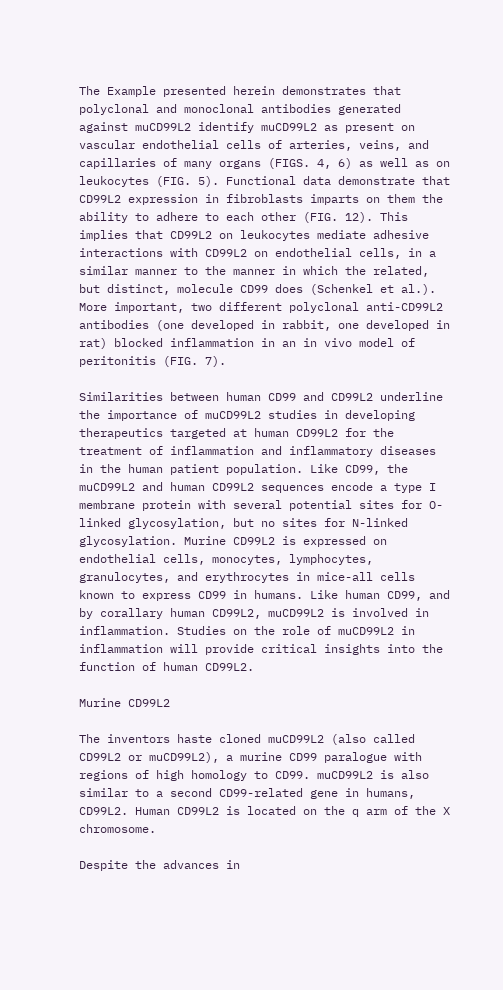The Example presented herein demonstrates that polyclonal and monoclonal antibodies generated against muCD99L2 identify muCD99L2 as present on vascular endothelial cells of arteries, veins, and capillaries of many organs (FIGS. 4, 6) as well as on leukocytes (FIG. 5). Functional data demonstrate that CD99L2 expression in fibroblasts imparts on them the ability to adhere to each other (FIG. 12). This implies that CD99L2 on leukocytes mediate adhesive interactions with CD99L2 on endothelial cells, in a similar manner to the manner in which the related, but distinct, molecule CD99 does (Schenkel et al.). More important, two different polyclonal anti-CD99L2 antibodies (one developed in rabbit, one developed in rat) blocked inflammation in an in vivo model of peritonitis (FIG. 7).

Similarities between human CD99 and CD99L2 underline the importance of muCD99L2 studies in developing therapeutics targeted at human CD99L2 for the treatment of inflammation and inflammatory diseases in the human patient population. Like CD99, the muCD99L2 and human CD99L2 sequences encode a type I membrane protein with several potential sites for O-linked glycosylation, but no sites for N-linked glycosylation. Murine CD99L2 is expressed on endothelial cells, monocytes, lymphocytes, granulocytes, and erythrocytes in mice-all cells known to express CD99 in humans. Like human CD99, and by corallary human CD99L2, muCD99L2 is involved in inflammation. Studies on the role of muCD99L2 in inflammation will provide critical insights into the function of human CD99L2.

Murine CD99L2

The inventors haste cloned muCD99L2 (also called CD99L2 or muCD99L2), a murine CD99 paralogue with regions of high homology to CD99. muCD99L2 is also similar to a second CD99-related gene in humans, CD99L2. Human CD99L2 is located on the q arm of the X chromosome.

Despite the advances in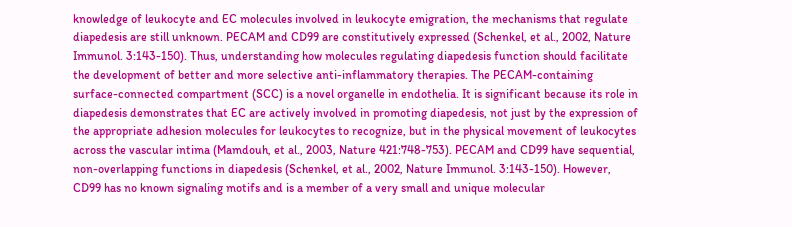knowledge of leukocyte and EC molecules involved in leukocyte emigration, the mechanisms that regulate diapedesis are still unknown. PECAM and CD99 are constitutively expressed (Schenkel, et al., 2002, Nature Immunol. 3:143-150). Thus, understanding how molecules regulating diapedesis function should facilitate the development of better and more selective anti-inflammatory therapies. The PECAM-containing surface-connected compartment (SCC) is a novel organelle in endothelia. It is significant because its role in diapedesis demonstrates that EC are actively involved in promoting diapedesis, not just by the expression of the appropriate adhesion molecules for leukocytes to recognize, but in the physical movement of leukocytes across the vascular intima (Mamdouh, et al., 2003, Nature 421:748-753). PECAM and CD99 have sequential, non-overlapping functions in diapedesis (Schenkel, et al., 2002, Nature Immunol. 3:143-150). However, CD99 has no known signaling motifs and is a member of a very small and unique molecular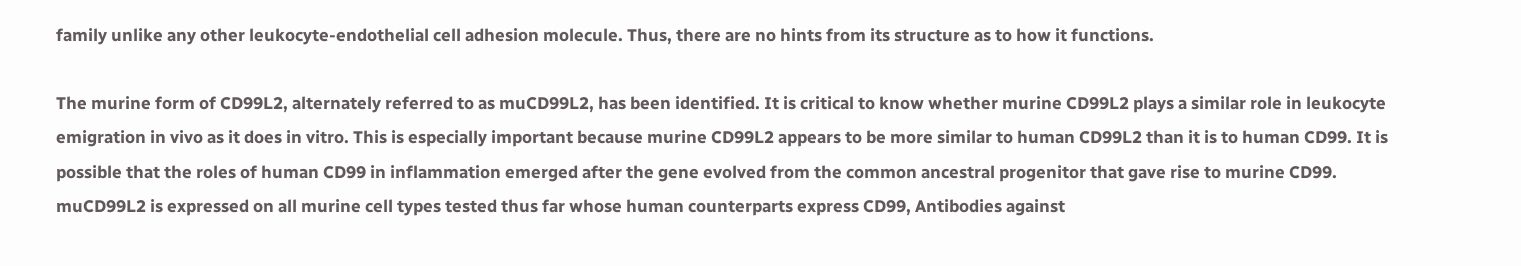family unlike any other leukocyte-endothelial cell adhesion molecule. Thus, there are no hints from its structure as to how it functions.

The murine form of CD99L2, alternately referred to as muCD99L2, has been identified. It is critical to know whether murine CD99L2 plays a similar role in leukocyte emigration in vivo as it does in vitro. This is especially important because murine CD99L2 appears to be more similar to human CD99L2 than it is to human CD99. It is possible that the roles of human CD99 in inflammation emerged after the gene evolved from the common ancestral progenitor that gave rise to murine CD99. muCD99L2 is expressed on all murine cell types tested thus far whose human counterparts express CD99, Antibodies against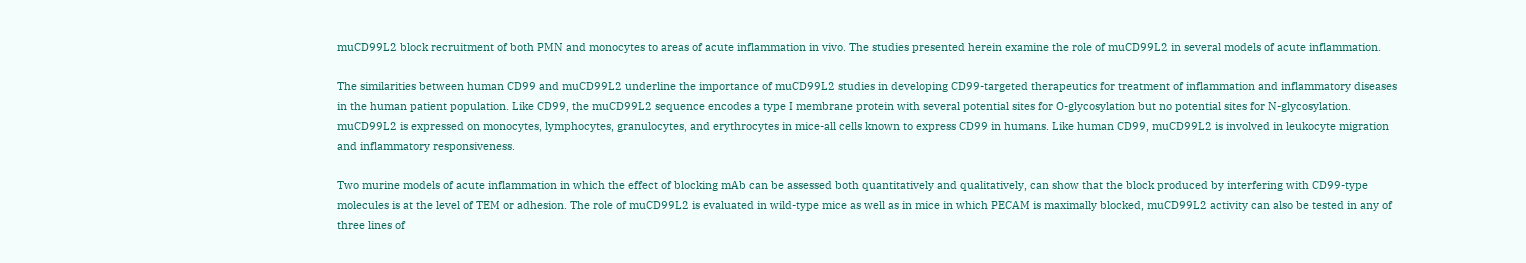muCD99L2 block recruitment of both PMN and monocytes to areas of acute inflammation in vivo. The studies presented herein examine the role of muCD99L2 in several models of acute inflammation.

The similarities between human CD99 and muCD99L2 underline the importance of muCD99L2 studies in developing CD99-targeted therapeutics for treatment of inflammation and inflammatory diseases in the human patient population. Like CD99, the muCD99L2 sequence encodes a type I membrane protein with several potential sites for O-glycosylation but no potential sites for N-glycosylation. muCD99L2 is expressed on monocytes, lymphocytes, granulocytes, and erythrocytes in mice-all cells known to express CD99 in humans. Like human CD99, muCD99L2 is involved in leukocyte migration and inflammatory responsiveness.

Two murine models of acute inflammation in which the effect of blocking mAb can be assessed both quantitatively and qualitatively, can show that the block produced by interfering with CD99-type molecules is at the level of TEM or adhesion. The role of muCD99L2 is evaluated in wild-type mice as well as in mice in which PECAM is maximally blocked, muCD99L2 activity can also be tested in any of three lines of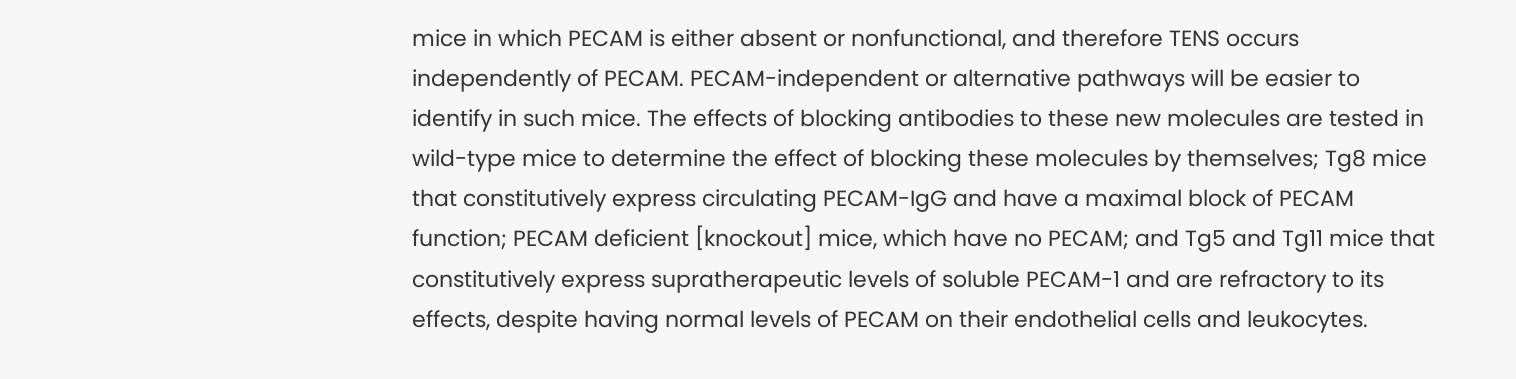mice in which PECAM is either absent or nonfunctional, and therefore TENS occurs independently of PECAM. PECAM-independent or alternative pathways will be easier to identify in such mice. The effects of blocking antibodies to these new molecules are tested in wild-type mice to determine the effect of blocking these molecules by themselves; Tg8 mice that constitutively express circulating PECAM-IgG and have a maximal block of PECAM function; PECAM deficient [knockout] mice, which have no PECAM; and Tg5 and Tg11 mice that constitutively express supratherapeutic levels of soluble PECAM-1 and are refractory to its effects, despite having normal levels of PECAM on their endothelial cells and leukocytes.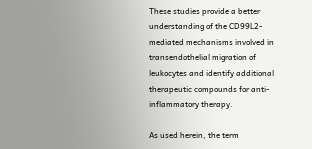These studies provide a better understanding of the CD99L2-mediated mechanisms involved in transendothelial migration of leukocytes and identify additional therapeutic compounds for anti-inflammatory therapy.

As used herein, the term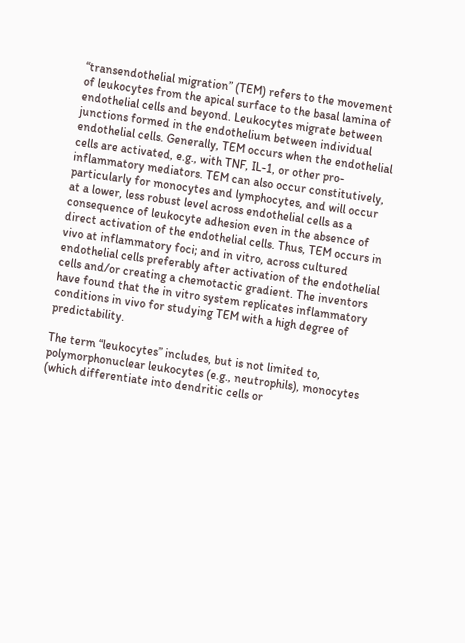“transendothelial migration” (TEM) refers to the movement of leukocytes from the apical surface to the basal lamina of endothelial cells and beyond. Leukocytes migrate between junctions formed in the endothelium between individual endothelial cells. Generally, TEM occurs when the endothelial cells are activated, e.g., with TNF, IL-1, or other pro-inflammatory mediators. TEM can also occur constitutively, particularly for monocytes and lymphocytes, and will occur at a lower, less robust level across endothelial cells as a consequence of leukocyte adhesion even in the absence of direct activation of the endothelial cells. Thus, TEM occurs in vivo at inflammatory foci; and in vitro, across cultured endothelial cells preferably after activation of the endothelial cells and/or creating a chemotactic gradient. The inventors have found that the in vitro system replicates inflammatory conditions in vivo for studying TEM with a high degree of predictability.

The term “leukocytes” includes, but is not limited to, polymorphonuclear leukocytes (e.g., neutrophils), monocytes (which differentiate into dendritic cells or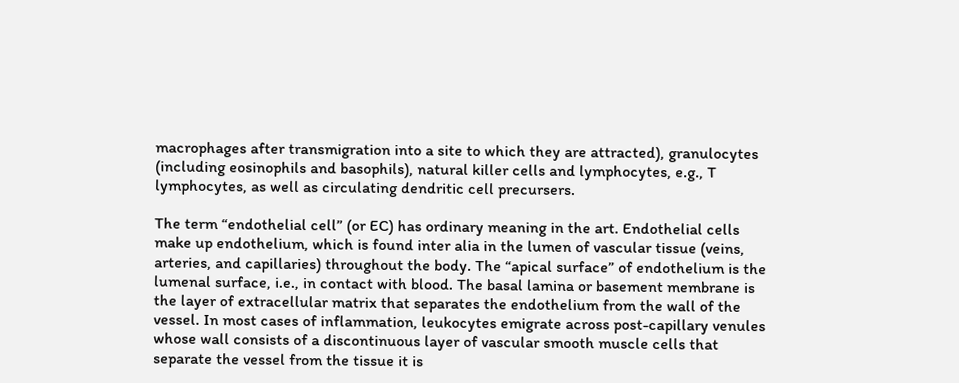macrophages after transmigration into a site to which they are attracted), granulocytes (including eosinophils and basophils), natural killer cells and lymphocytes, e.g., T lymphocytes, as well as circulating dendritic cell precursers.

The term “endothelial cell” (or EC) has ordinary meaning in the art. Endothelial cells make up endothelium, which is found inter alia in the lumen of vascular tissue (veins, arteries, and capillaries) throughout the body. The “apical surface” of endothelium is the lumenal surface, i.e., in contact with blood. The basal lamina or basement membrane is the layer of extracellular matrix that separates the endothelium from the wall of the vessel. In most cases of inflammation, leukocytes emigrate across post-capillary venules whose wall consists of a discontinuous layer of vascular smooth muscle cells that separate the vessel from the tissue it is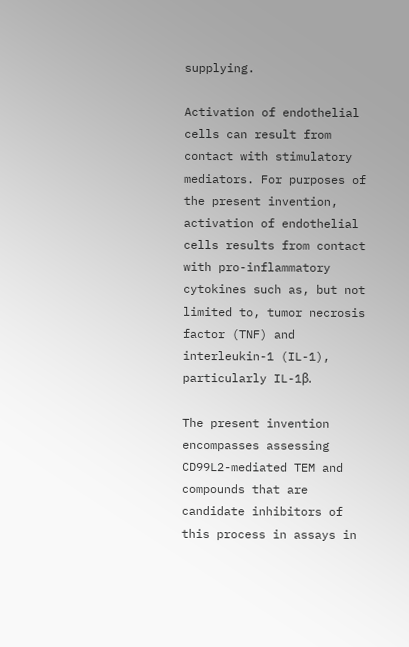supplying.

Activation of endothelial cells can result from contact with stimulatory mediators. For purposes of the present invention, activation of endothelial cells results from contact with pro-inflammatory cytokines such as, but not limited to, tumor necrosis factor (TNF) and interleukin-1 (IL-1), particularly IL-1β.

The present invention encompasses assessing CD99L2-mediated TEM and compounds that are candidate inhibitors of this process in assays in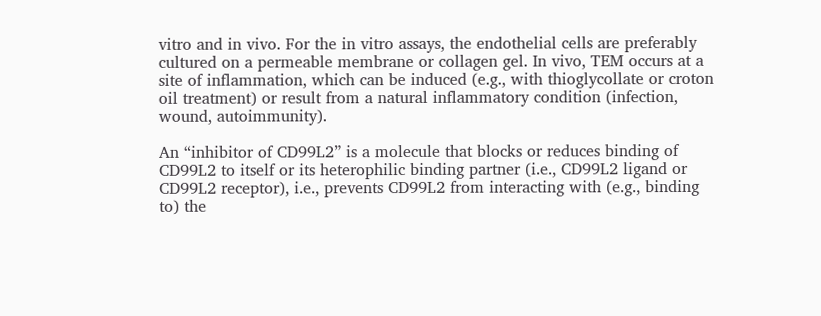vitro and in vivo. For the in vitro assays, the endothelial cells are preferably cultured on a permeable membrane or collagen gel. In vivo, TEM occurs at a site of inflammation, which can be induced (e.g., with thioglycollate or croton oil treatment) or result from a natural inflammatory condition (infection, wound, autoimmunity).

An “inhibitor of CD99L2” is a molecule that blocks or reduces binding of CD99L2 to itself or its heterophilic binding partner (i.e., CD99L2 ligand or CD99L2 receptor), i.e., prevents CD99L2 from interacting with (e.g., binding to) the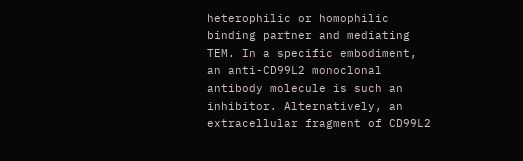heterophilic or homophilic binding partner and mediating TEM. In a specific embodiment, an anti-CD99L2 monoclonal antibody molecule is such an inhibitor. Alternatively, an extracellular fragment of CD99L2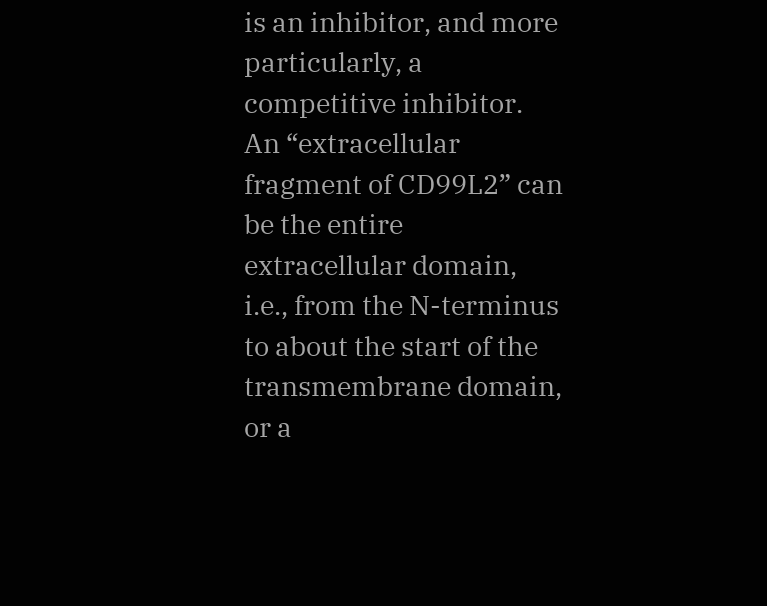is an inhibitor, and more particularly, a competitive inhibitor. An “extracellular fragment of CD99L2” can be the entire extracellular domain, i.e., from the N-terminus to about the start of the transmembrane domain, or a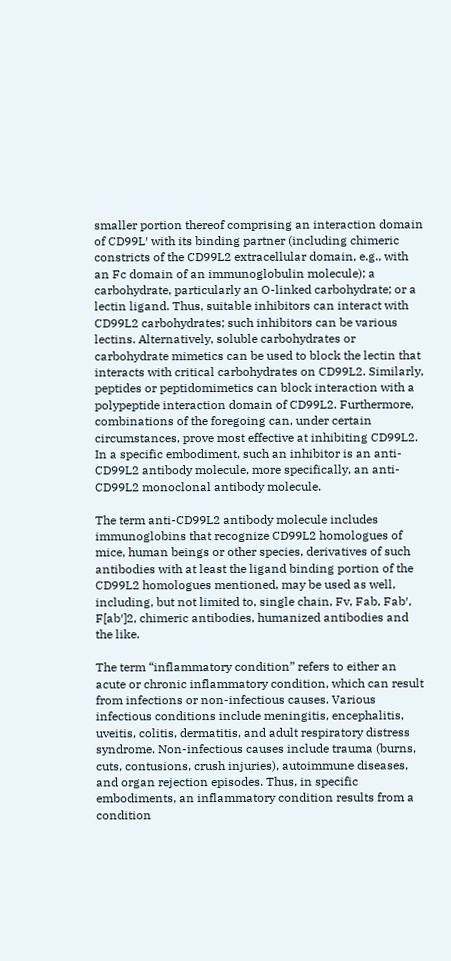smaller portion thereof comprising an interaction domain of CD99L′ with its binding partner (including chimeric constricts of the CD99L2 extracellular domain, e.g., with an Fc domain of an immunoglobulin molecule); a carbohydrate, particularly an O-linked carbohydrate; or a lectin ligand. Thus, suitable inhibitors can interact with CD99L2 carbohydrates; such inhibitors can be various lectins. Alternatively, soluble carbohydrates or carbohydrate mimetics can be used to block the lectin that interacts with critical carbohydrates on CD99L2. Similarly, peptides or peptidomimetics can block interaction with a polypeptide interaction domain of CD99L2. Furthermore, combinations of the foregoing can, under certain circumstances, prove most effective at inhibiting CD99L2. In a specific embodiment, such an inhibitor is an anti-CD99L2 antibody molecule, more specifically, an anti-CD99L2 monoclonal antibody molecule.

The term anti-CD99L2 antibody molecule includes immunoglobins that recognize CD99L2 homologues of mice, human beings or other species, derivatives of such antibodies with at least the ligand binding portion of the CD99L2 homologues mentioned, may be used as well, including, but not limited to, single chain, Fv, Fab, Fab′, F[ab′]2, chimeric antibodies, humanized antibodies and the like.

The term “inflammatory condition” refers to either an acute or chronic inflammatory condition, which can result from infections or non-infectious causes. Various infectious conditions include meningitis, encephalitis, uveitis, colitis, dermatitis, and adult respiratory distress syndrome. Non-infectious causes include trauma (burns, cuts, contusions, crush injuries), autoimmune diseases, and organ rejection episodes. Thus, in specific embodiments, an inflammatory condition results from a condition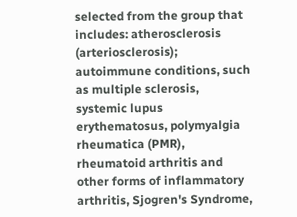selected from the group that includes: atherosclerosis (arteriosclerosis); autoimmune conditions, such as multiple sclerosis, systemic lupus erythematosus, polymyalgia rheumatica (PMR), rheumatoid arthritis and other forms of inflammatory arthritis, Sjogren's Syndrome,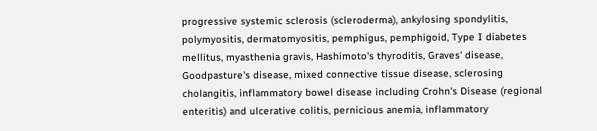progressive systemic sclerosis (scleroderma), ankylosing spondylitis, polymyositis, dermatomyositis, pemphigus, pemphigoid, Type I diabetes mellitus, myasthenia gravis, Hashimoto's thyroditis, Graves' disease, Goodpasture's disease, mixed connective tissue disease, sclerosing cholangitis, inflammatory bowel disease including Crohn's Disease (regional enteritis) and ulcerative colitis, pernicious anemia, inflammatory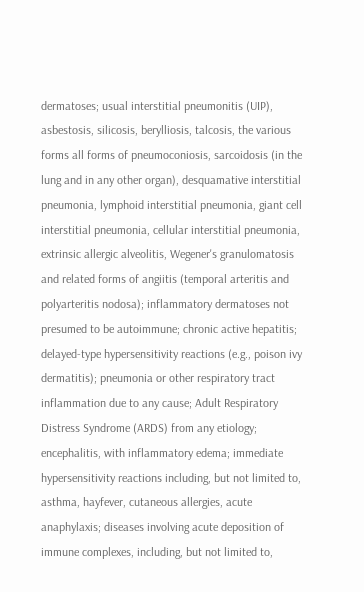dermatoses; usual interstitial pneumonitis (UIP), asbestosis, silicosis, berylliosis, talcosis, the various forms all forms of pneumoconiosis, sarcoidosis (in the lung and in any other organ), desquamative interstitial pneumonia, lymphoid interstitial pneumonia, giant cell interstitial pneumonia, cellular interstitial pneumonia, extrinsic allergic alveolitis, Wegener's granulomatosis and related forms of angiitis (temporal arteritis and polyarteritis nodosa); inflammatory dermatoses not presumed to be autoimmune; chronic active hepatitis; delayed-type hypersensitivity reactions (e.g., poison ivy dermatitis); pneumonia or other respiratory tract inflammation due to any cause; Adult Respiratory Distress Syndrome (ARDS) from any etiology; encephalitis, with inflammatory edema; immediate hypersensitivity reactions including, but not limited to, asthma, hayfever, cutaneous allergies, acute anaphylaxis; diseases involving acute deposition of immune complexes, including, but not limited to,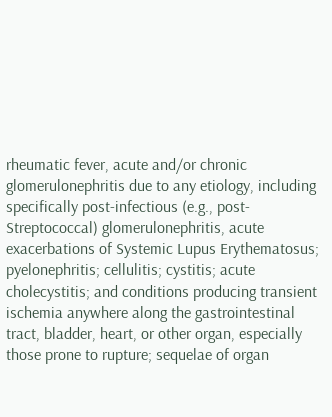rheumatic fever, acute and/or chronic glomerulonephritis due to any etiology, including specifically post-infectious (e.g., post-Streptococcal) glomerulonephritis, acute exacerbations of Systemic Lupus Erythematosus; pyelonephritis; cellulitis; cystitis; acute cholecystitis; and conditions producing transient ischemia anywhere along the gastrointestinal tract, bladder, heart, or other organ, especially those prone to rupture; sequelae of organ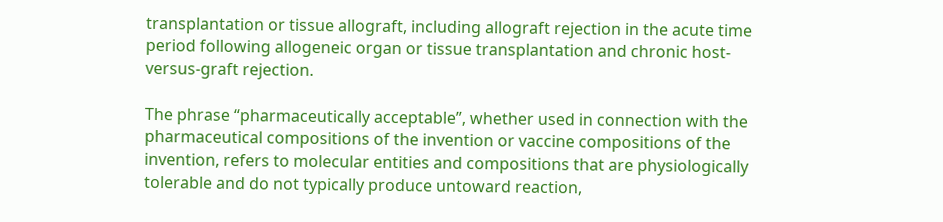transplantation or tissue allograft, including allograft rejection in the acute time period following allogeneic organ or tissue transplantation and chronic host-versus-graft rejection.

The phrase “pharmaceutically acceptable”, whether used in connection with the pharmaceutical compositions of the invention or vaccine compositions of the invention, refers to molecular entities and compositions that are physiologically tolerable and do not typically produce untoward reaction,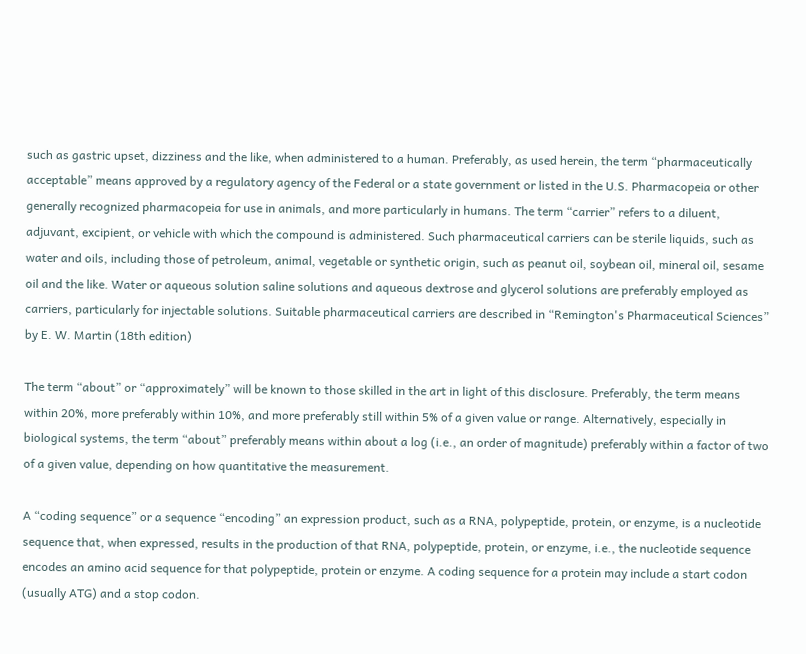such as gastric upset, dizziness and the like, when administered to a human. Preferably, as used herein, the term “pharmaceutically acceptable” means approved by a regulatory agency of the Federal or a state government or listed in the U.S. Pharmacopeia or other generally recognized pharmacopeia for use in animals, and more particularly in humans. The term “carrier” refers to a diluent, adjuvant, excipient, or vehicle with which the compound is administered. Such pharmaceutical carriers can be sterile liquids, such as water and oils, including those of petroleum, animal, vegetable or synthetic origin, such as peanut oil, soybean oil, mineral oil, sesame oil and the like. Water or aqueous solution saline solutions and aqueous dextrose and glycerol solutions are preferably employed as carriers, particularly for injectable solutions. Suitable pharmaceutical carriers are described in “Remington's Pharmaceutical Sciences” by E. W. Martin (18th edition)

The term “about” or “approximately” will be known to those skilled in the art in light of this disclosure. Preferably, the term means within 20%, more preferably within 10%, and more preferably still within 5% of a given value or range. Alternatively, especially in biological systems, the term “about” preferably means within about a log (i.e., an order of magnitude) preferably within a factor of two of a given value, depending on how quantitative the measurement.

A “coding sequence” or a sequence “encoding” an expression product, such as a RNA, polypeptide, protein, or enzyme, is a nucleotide sequence that, when expressed, results in the production of that RNA, polypeptide, protein, or enzyme, i.e., the nucleotide sequence encodes an amino acid sequence for that polypeptide, protein or enzyme. A coding sequence for a protein may include a start codon (usually ATG) and a stop codon.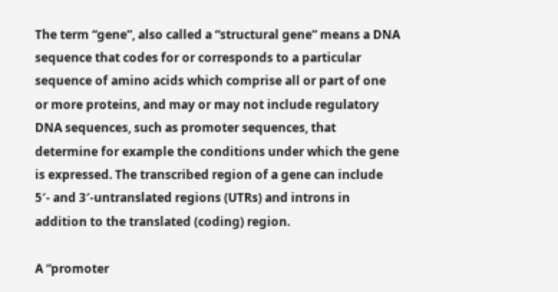The term “gene”, also called a “structural gene” means a DNA sequence that codes for or corresponds to a particular sequence of amino acids which comprise all or part of one or more proteins, and may or may not include regulatory DNA sequences, such as promoter sequences, that determine for example the conditions under which the gene is expressed. The transcribed region of a gene can include 5′- and 3′-untranslated regions (UTRs) and introns in addition to the translated (coding) region.

A “promoter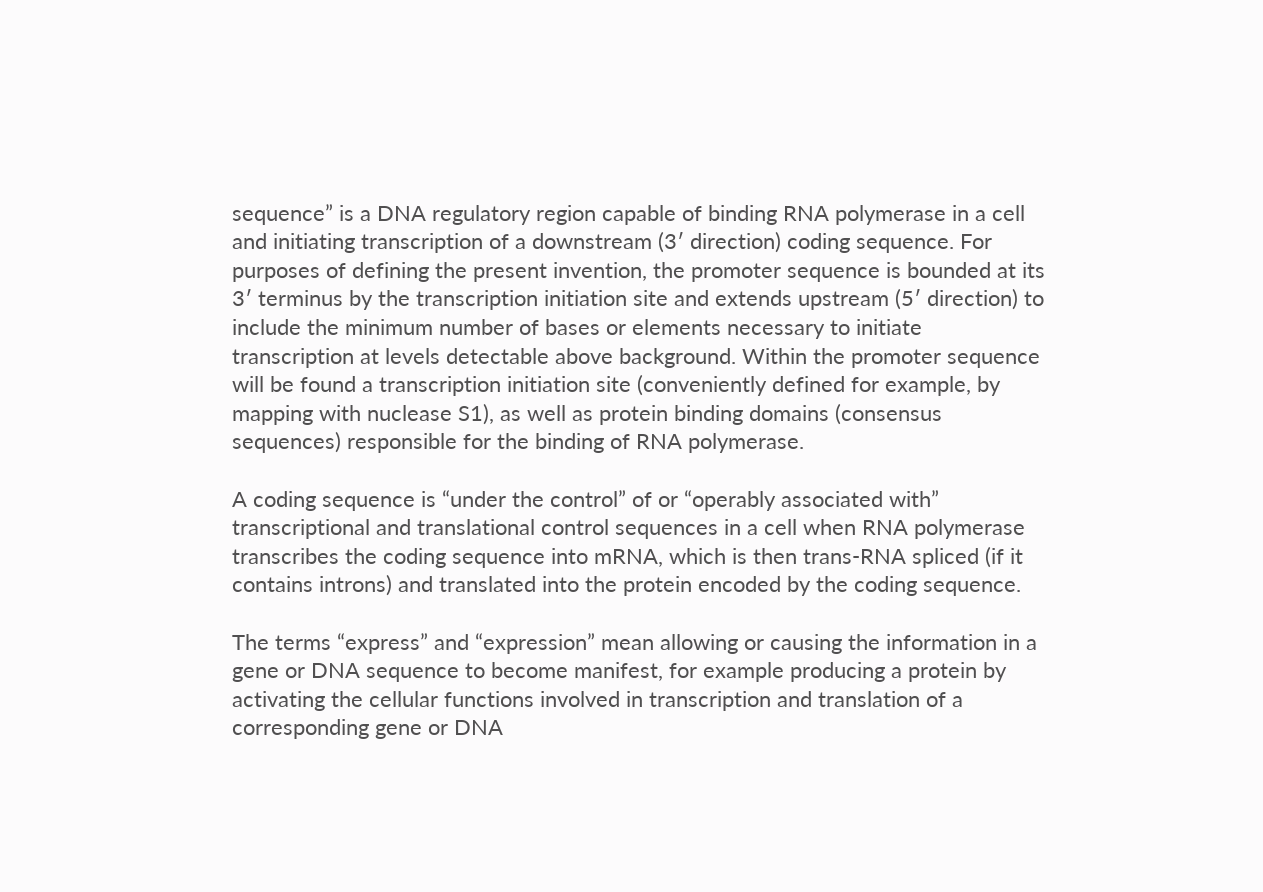sequence” is a DNA regulatory region capable of binding RNA polymerase in a cell and initiating transcription of a downstream (3′ direction) coding sequence. For purposes of defining the present invention, the promoter sequence is bounded at its 3′ terminus by the transcription initiation site and extends upstream (5′ direction) to include the minimum number of bases or elements necessary to initiate transcription at levels detectable above background. Within the promoter sequence will be found a transcription initiation site (conveniently defined for example, by mapping with nuclease S1), as well as protein binding domains (consensus sequences) responsible for the binding of RNA polymerase.

A coding sequence is “under the control” of or “operably associated with” transcriptional and translational control sequences in a cell when RNA polymerase transcribes the coding sequence into mRNA, which is then trans-RNA spliced (if it contains introns) and translated into the protein encoded by the coding sequence.

The terms “express” and “expression” mean allowing or causing the information in a gene or DNA sequence to become manifest, for example producing a protein by activating the cellular functions involved in transcription and translation of a corresponding gene or DNA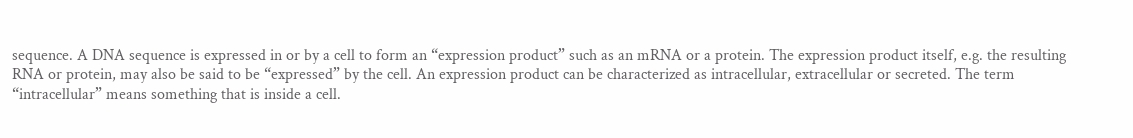sequence. A DNA sequence is expressed in or by a cell to form an “expression product” such as an mRNA or a protein. The expression product itself, e.g. the resulting RNA or protein, may also be said to be “expressed” by the cell. An expression product can be characterized as intracellular, extracellular or secreted. The term “intracellular” means something that is inside a cell.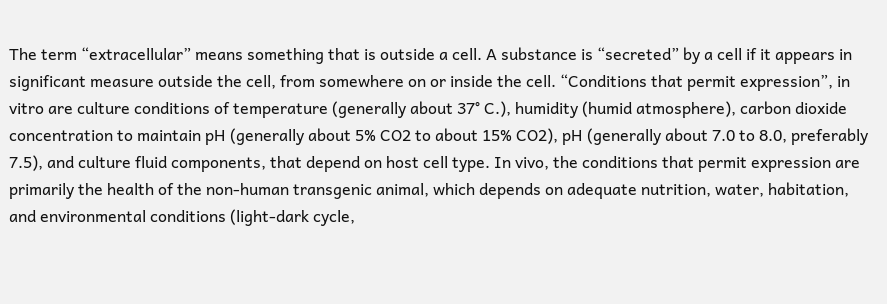The term “extracellular” means something that is outside a cell. A substance is “secreted” by a cell if it appears in significant measure outside the cell, from somewhere on or inside the cell. “Conditions that permit expression”, in vitro are culture conditions of temperature (generally about 37° C.), humidity (humid atmosphere), carbon dioxide concentration to maintain pH (generally about 5% CO2 to about 15% CO2), pH (generally about 7.0 to 8.0, preferably 7.5), and culture fluid components, that depend on host cell type. In vivo, the conditions that permit expression are primarily the health of the non-human transgenic animal, which depends on adequate nutrition, water, habitation, and environmental conditions (light-dark cycle,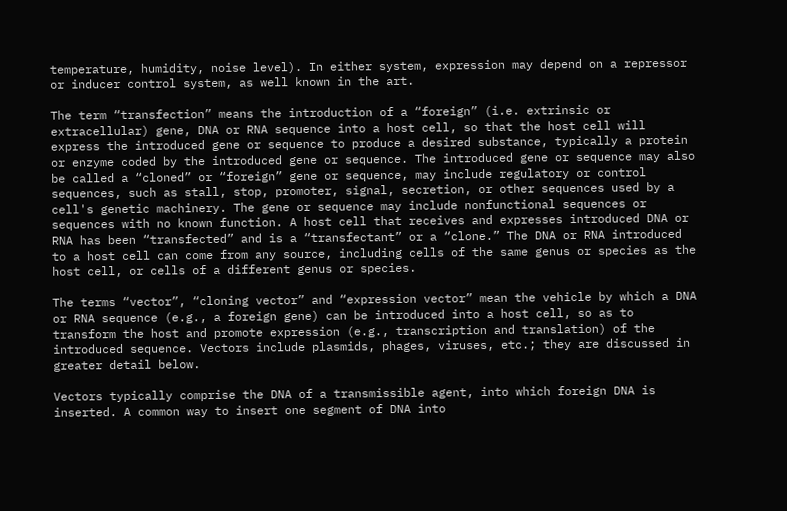temperature, humidity, noise level). In either system, expression may depend on a repressor or inducer control system, as well known in the art.

The term “transfection” means the introduction of a “foreign” (i.e. extrinsic or extracellular) gene, DNA or RNA sequence into a host cell, so that the host cell will express the introduced gene or sequence to produce a desired substance, typically a protein or enzyme coded by the introduced gene or sequence. The introduced gene or sequence may also be called a “cloned” or “foreign” gene or sequence, may include regulatory or control sequences, such as stall, stop, promoter, signal, secretion, or other sequences used by a cell's genetic machinery. The gene or sequence may include nonfunctional sequences or sequences with no known function. A host cell that receives and expresses introduced DNA or RNA has been “transfected” and is a “transfectant” or a “clone.” The DNA or RNA introduced to a host cell can come from any source, including cells of the same genus or species as the host cell, or cells of a different genus or species.

The terms “vector”, “cloning vector” and “expression vector” mean the vehicle by which a DNA or RNA sequence (e.g., a foreign gene) can be introduced into a host cell, so as to transform the host and promote expression (e.g., transcription and translation) of the introduced sequence. Vectors include plasmids, phages, viruses, etc.; they are discussed in greater detail below.

Vectors typically comprise the DNA of a transmissible agent, into which foreign DNA is inserted. A common way to insert one segment of DNA into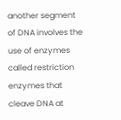another segment of DNA involves the use of enzymes called restriction enzymes that cleave DNA at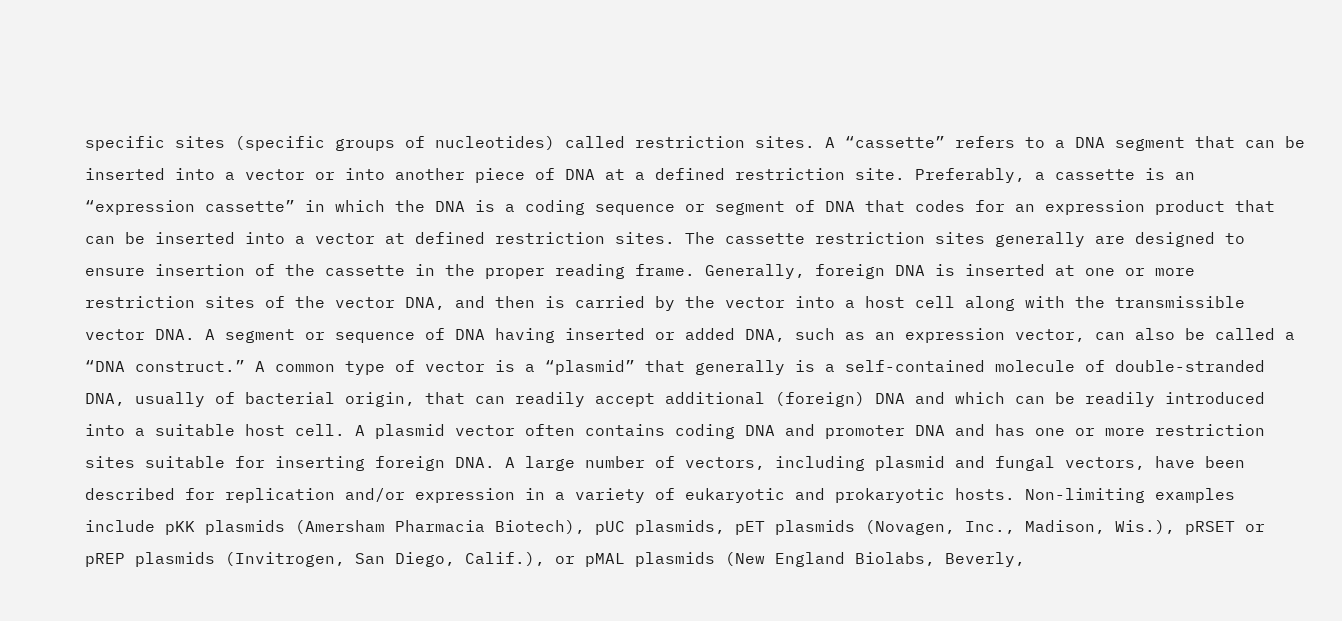specific sites (specific groups of nucleotides) called restriction sites. A “cassette” refers to a DNA segment that can be inserted into a vector or into another piece of DNA at a defined restriction site. Preferably, a cassette is an “expression cassette” in which the DNA is a coding sequence or segment of DNA that codes for an expression product that can be inserted into a vector at defined restriction sites. The cassette restriction sites generally are designed to ensure insertion of the cassette in the proper reading frame. Generally, foreign DNA is inserted at one or more restriction sites of the vector DNA, and then is carried by the vector into a host cell along with the transmissible vector DNA. A segment or sequence of DNA having inserted or added DNA, such as an expression vector, can also be called a “DNA construct.” A common type of vector is a “plasmid” that generally is a self-contained molecule of double-stranded DNA, usually of bacterial origin, that can readily accept additional (foreign) DNA and which can be readily introduced into a suitable host cell. A plasmid vector often contains coding DNA and promoter DNA and has one or more restriction sites suitable for inserting foreign DNA. A large number of vectors, including plasmid and fungal vectors, have been described for replication and/or expression in a variety of eukaryotic and prokaryotic hosts. Non-limiting examples include pKK plasmids (Amersham Pharmacia Biotech), pUC plasmids, pET plasmids (Novagen, Inc., Madison, Wis.), pRSET or pREP plasmids (Invitrogen, San Diego, Calif.), or pMAL plasmids (New England Biolabs, Beverly,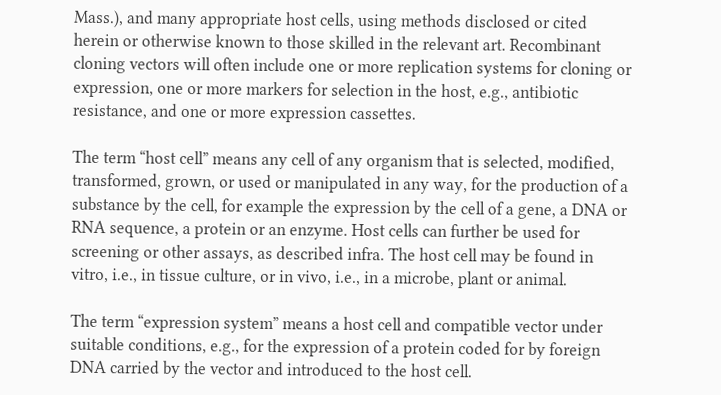Mass.), and many appropriate host cells, using methods disclosed or cited herein or otherwise known to those skilled in the relevant art. Recombinant cloning vectors will often include one or more replication systems for cloning or expression, one or more markers for selection in the host, e.g., antibiotic resistance, and one or more expression cassettes.

The term “host cell” means any cell of any organism that is selected, modified, transformed, grown, or used or manipulated in any way, for the production of a substance by the cell, for example the expression by the cell of a gene, a DNA or RNA sequence, a protein or an enzyme. Host cells can further be used for screening or other assays, as described infra. The host cell may be found in vitro, i.e., in tissue culture, or in vivo, i.e., in a microbe, plant or animal.

The term “expression system” means a host cell and compatible vector under suitable conditions, e.g., for the expression of a protein coded for by foreign DNA carried by the vector and introduced to the host cell.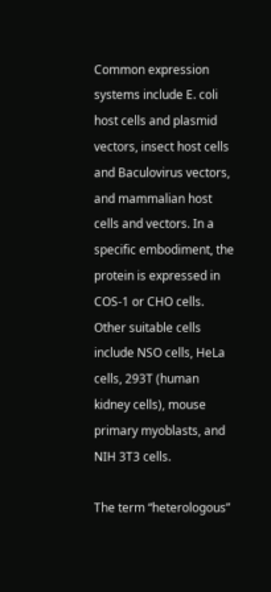Common expression systems include E. coli host cells and plasmid vectors, insect host cells and Baculovirus vectors, and mammalian host cells and vectors. In a specific embodiment, the protein is expressed in COS-1 or CHO cells. Other suitable cells include NSO cells, HeLa cells, 293T (human kidney cells), mouse primary myoblasts, and NIH 3T3 cells.

The term “heterologous”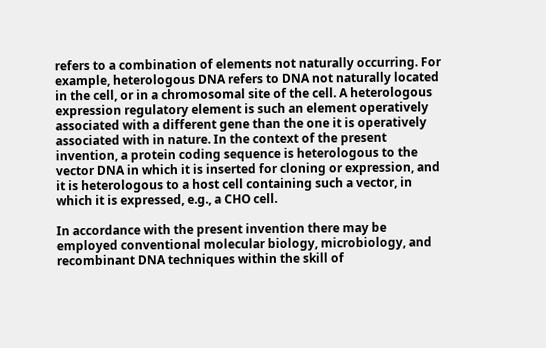refers to a combination of elements not naturally occurring. For example, heterologous DNA refers to DNA not naturally located in the cell, or in a chromosomal site of the cell. A heterologous expression regulatory element is such an element operatively associated with a different gene than the one it is operatively associated with in nature. In the context of the present invention, a protein coding sequence is heterologous to the vector DNA in which it is inserted for cloning or expression, and it is heterologous to a host cell containing such a vector, in which it is expressed, e.g., a CHO cell.

In accordance with the present invention there may be employed conventional molecular biology, microbiology, and recombinant DNA techniques within the skill of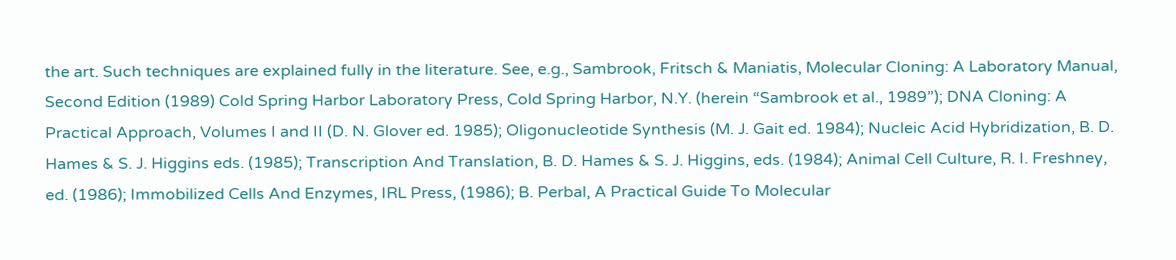the art. Such techniques are explained fully in the literature. See, e.g., Sambrook, Fritsch & Maniatis, Molecular Cloning: A Laboratory Manual, Second Edition (1989) Cold Spring Harbor Laboratory Press, Cold Spring Harbor, N.Y. (herein “Sambrook et al., 1989”); DNA Cloning: A Practical Approach, Volumes I and II (D. N. Glover ed. 1985); Oligonucleotide Synthesis (M. J. Gait ed. 1984); Nucleic Acid Hybridization, B. D. Hames & S. J. Higgins eds. (1985); Transcription And Translation, B. D. Hames & S. J. Higgins, eds. (1984); Animal Cell Culture, R. I. Freshney, ed. (1986); Immobilized Cells And Enzymes, IRL Press, (1986); B. Perbal, A Practical Guide To Molecular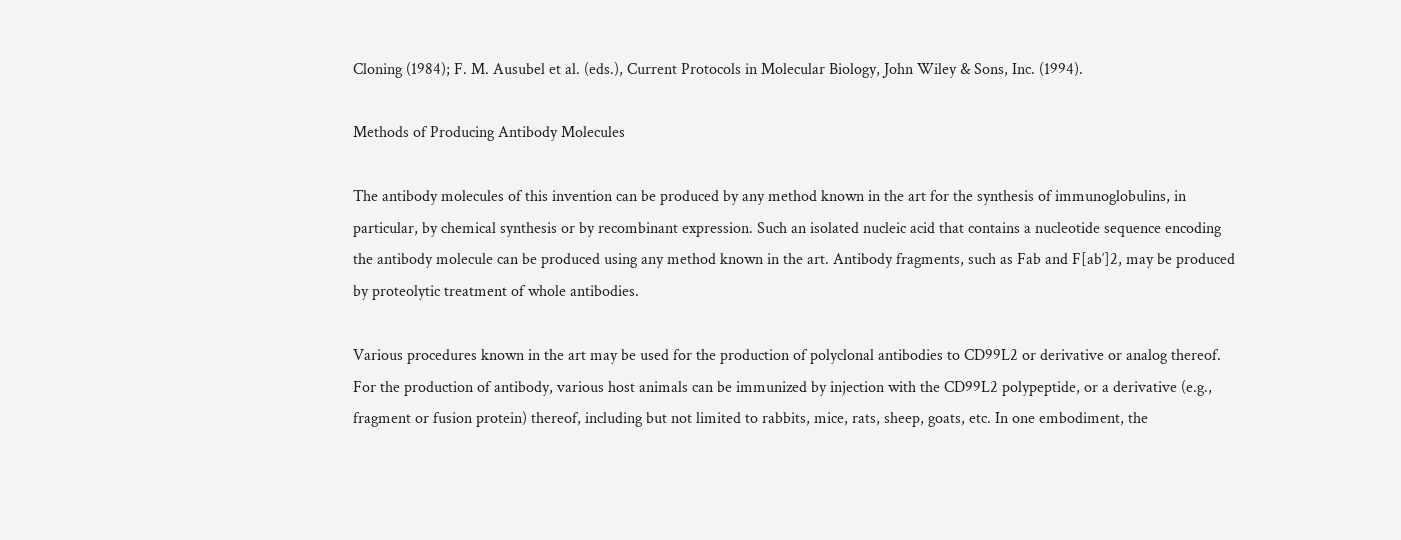Cloning (1984); F. M. Ausubel et al. (eds.), Current Protocols in Molecular Biology, John Wiley & Sons, Inc. (1994).

Methods of Producing Antibody Molecules

The antibody molecules of this invention can be produced by any method known in the art for the synthesis of immunoglobulins, in particular, by chemical synthesis or by recombinant expression. Such an isolated nucleic acid that contains a nucleotide sequence encoding the antibody molecule can be produced using any method known in the art. Antibody fragments, such as Fab and F[ab′]2, may be produced by proteolytic treatment of whole antibodies.

Various procedures known in the art may be used for the production of polyclonal antibodies to CD99L2 or derivative or analog thereof. For the production of antibody, various host animals can be immunized by injection with the CD99L2 polypeptide, or a derivative (e.g., fragment or fusion protein) thereof, including but not limited to rabbits, mice, rats, sheep, goats, etc. In one embodiment, the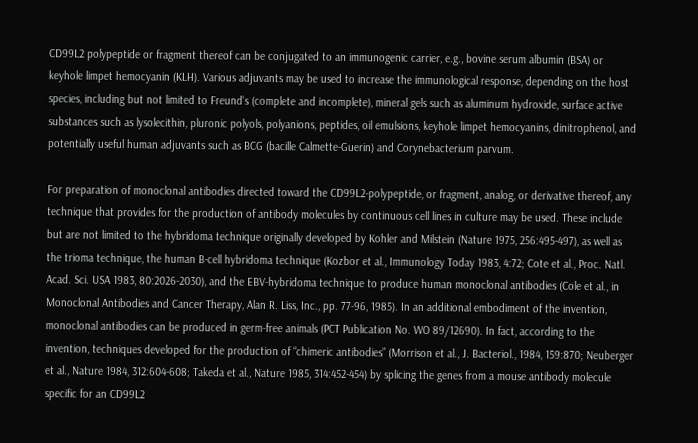CD99L2 polypeptide or fragment thereof can be conjugated to an immunogenic carrier, e.g., bovine serum albumin (BSA) or keyhole limpet hemocyanin (KLH). Various adjuvants may be used to increase the immunological response, depending on the host species, including but not limited to Freund's (complete and incomplete), mineral gels such as aluminum hydroxide, surface active substances such as lysolecithin, pluronic polyols, polyanions, peptides, oil emulsions, keyhole limpet hemocyanins, dinitrophenol, and potentially useful human adjuvants such as BCG (bacille Calmette-Guerin) and Corynebacterium parvum.

For preparation of monoclonal antibodies directed toward the CD99L2-polypeptide, or fragment, analog, or derivative thereof, any technique that provides for the production of antibody molecules by continuous cell lines in culture may be used. These include but are not limited to the hybridoma technique originally developed by Kohler and Milstein (Nature 1975, 256:495-497), as well as the trioma technique, the human B-cell hybridoma technique (Kozbor et al., Immunology Today 1983, 4:72; Cote et al., Proc. Natl. Acad. Sci. USA 1983, 80:2026-2030), and the EBV-hybridoma technique to produce human monoclonal antibodies (Cole et al., in Monoclonal Antibodies and Cancer Therapy, Alan R. Liss, Inc., pp. 77-96, 1985). In an additional embodiment of the invention, monoclonal antibodies can be produced in germ-free animals (PCT Publication No. WO 89/12690). In fact, according to the invention, techniques developed for the production of “chimeric antibodies” (Morrison et al., J. Bacteriol., 1984, 159:870; Neuberger et al., Nature 1984, 312:604-608; Takeda et al., Nature 1985, 314:452-454) by splicing the genes from a mouse antibody molecule specific for an CD99L2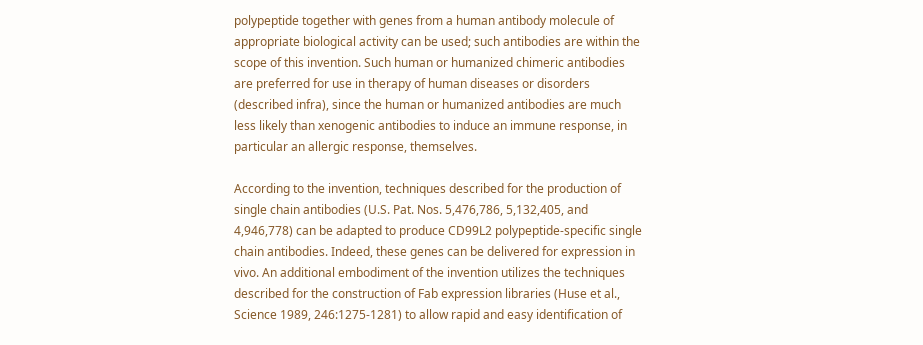polypeptide together with genes from a human antibody molecule of appropriate biological activity can be used; such antibodies are within the scope of this invention. Such human or humanized chimeric antibodies are preferred for use in therapy of human diseases or disorders (described infra), since the human or humanized antibodies are much less likely than xenogenic antibodies to induce an immune response, in particular an allergic response, themselves.

According to the invention, techniques described for the production of single chain antibodies (U.S. Pat. Nos. 5,476,786, 5,132,405, and 4,946,778) can be adapted to produce CD99L2 polypeptide-specific single chain antibodies. Indeed, these genes can be delivered for expression in vivo. An additional embodiment of the invention utilizes the techniques described for the construction of Fab expression libraries (Huse et al., Science 1989, 246:1275-1281) to allow rapid and easy identification of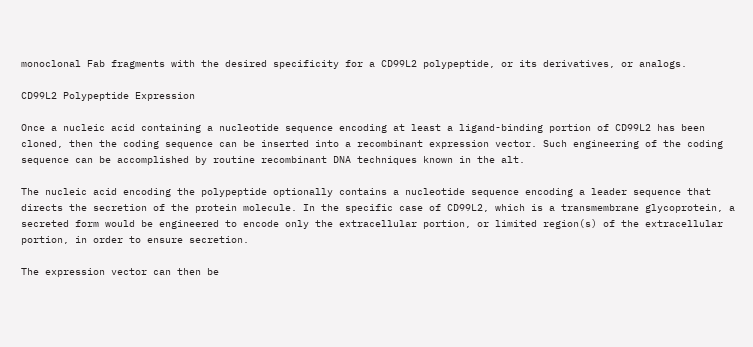monoclonal Fab fragments with the desired specificity for a CD99L2 polypeptide, or its derivatives, or analogs.

CD99L2 Polypeptide Expression

Once a nucleic acid containing a nucleotide sequence encoding at least a ligand-binding portion of CD99L2 has been cloned, then the coding sequence can be inserted into a recombinant expression vector. Such engineering of the coding sequence can be accomplished by routine recombinant DNA techniques known in the alt.

The nucleic acid encoding the polypeptide optionally contains a nucleotide sequence encoding a leader sequence that directs the secretion of the protein molecule. In the specific case of CD99L2, which is a transmembrane glycoprotein, a secreted form would be engineered to encode only the extracellular portion, or limited region(s) of the extracellular portion, in order to ensure secretion.

The expression vector can then be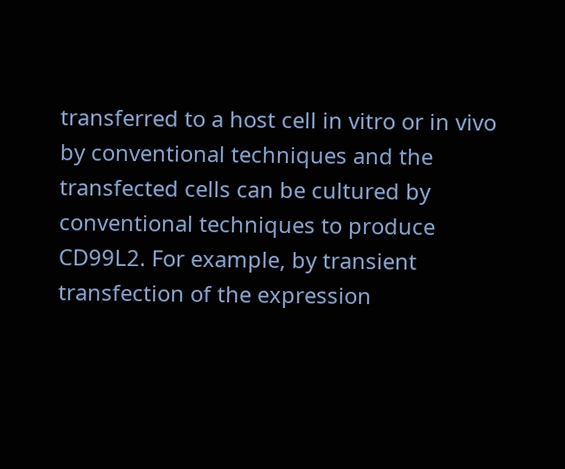transferred to a host cell in vitro or in vivo by conventional techniques and the transfected cells can be cultured by conventional techniques to produce CD99L2. For example, by transient transfection of the expression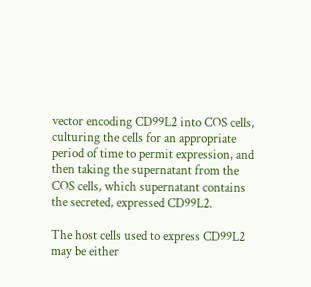vector encoding CD99L2 into COS cells, culturing the cells for an appropriate period of time to permit expression, and then taking the supernatant from the COS cells, which supernatant contains the secreted, expressed CD99L2.

The host cells used to express CD99L2 may be either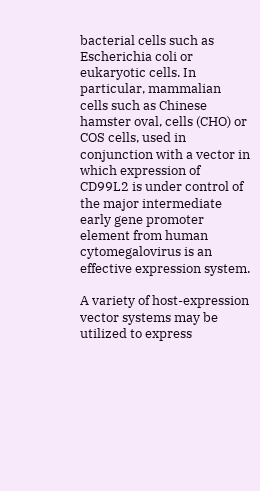bacterial cells such as Escherichia coli or eukaryotic cells. In particular, mammalian cells such as Chinese hamster oval, cells (CHO) or COS cells, used in conjunction with a vector in which expression of CD99L2 is under control of the major intermediate early gene promoter element from human cytomegalovirus is an effective expression system.

A variety of host-expression vector systems may be utilized to express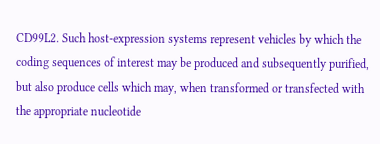CD99L2. Such host-expression systems represent vehicles by which the coding sequences of interest may be produced and subsequently purified, but also produce cells which may, when transformed or transfected with the appropriate nucleotide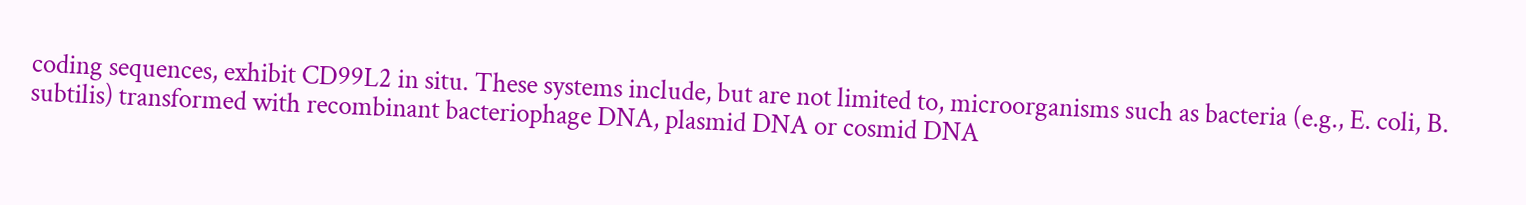coding sequences, exhibit CD99L2 in situ. These systems include, but are not limited to, microorganisms such as bacteria (e.g., E. coli, B. subtilis) transformed with recombinant bacteriophage DNA, plasmid DNA or cosmid DNA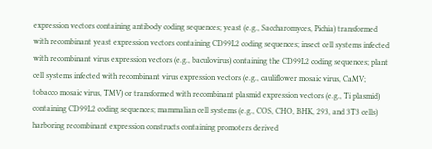expression vectors containing antibody coding sequences; yeast (e.g., Saccharomyces, Pichia) transformed with recombinant yeast expression vectors containing CD99L2 coding sequences; insect cell systems infected with recombinant virus expression vectors (e.g., baculovirus) containing the CD99L2 coding sequences; plant cell systems infected with recombinant virus expression vectors (e.g., cauliflower mosaic virus, CaMV; tobacco mosaic virus, TMV) or transformed with recombinant plasmid expression vectors (e.g., Ti plasmid) containing CD99L2 coding sequences; mammalian cell systems (e.g., COS, CHO, BHK, 293, and 3T3 cells) harboring recombinant expression constructs containing promoters derived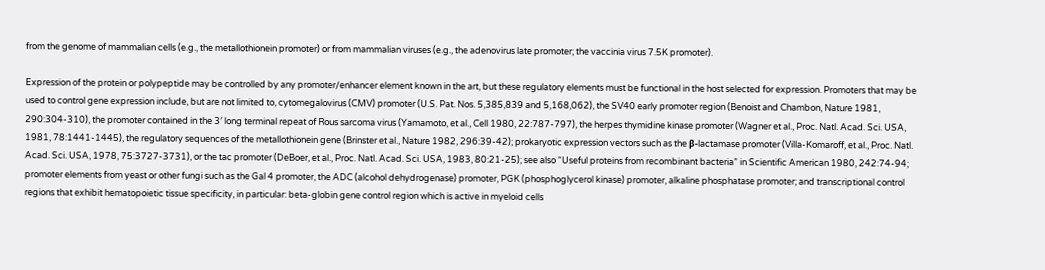from the genome of mammalian cells (e.g., the metallothionein promoter) or from mammalian viruses (e.g., the adenovirus late promoter; the vaccinia virus 7.5K promoter).

Expression of the protein or polypeptide may be controlled by any promoter/enhancer element known in the art, but these regulatory elements must be functional in the host selected for expression. Promoters that may be used to control gene expression include, but are not limited to, cytomegalovirus (CMV) promoter (U.S. Pat. Nos. 5,385,839 and 5,168,062), the SV40 early promoter region (Benoist and Chambon, Nature 1981, 290:304-310), the promoter contained in the 3′ long terminal repeat of Rous sarcoma virus (Yamamoto, et al., Cell 1980, 22:787-797), the herpes thymidine kinase promoter (Wagner et al., Proc. Natl. Acad. Sci. USA, 1981, 78:1441-1445), the regulatory sequences of the metallothionein gene (Brinster et al., Nature 1982, 296:39-42); prokaryotic expression vectors such as the β-lactamase promoter (Villa-Komaroff, et al., Proc. Natl. Acad. Sci. USA, 1978, 75:3727-3731), or the tac promoter (DeBoer, et al., Proc. Natl. Acad. Sci. USA, 1983, 80:21-25); see also “Useful proteins from recombinant bacteria” in Scientific American 1980, 242:74-94; promoter elements from yeast or other fungi such as the Gal 4 promoter, the ADC (alcohol dehydrogenase) promoter, PGK (phosphoglycerol kinase) promoter, alkaline phosphatase promoter; and transcriptional control regions that exhibit hematopoietic tissue specificity, in particular: beta-globin gene control region which is active in myeloid cells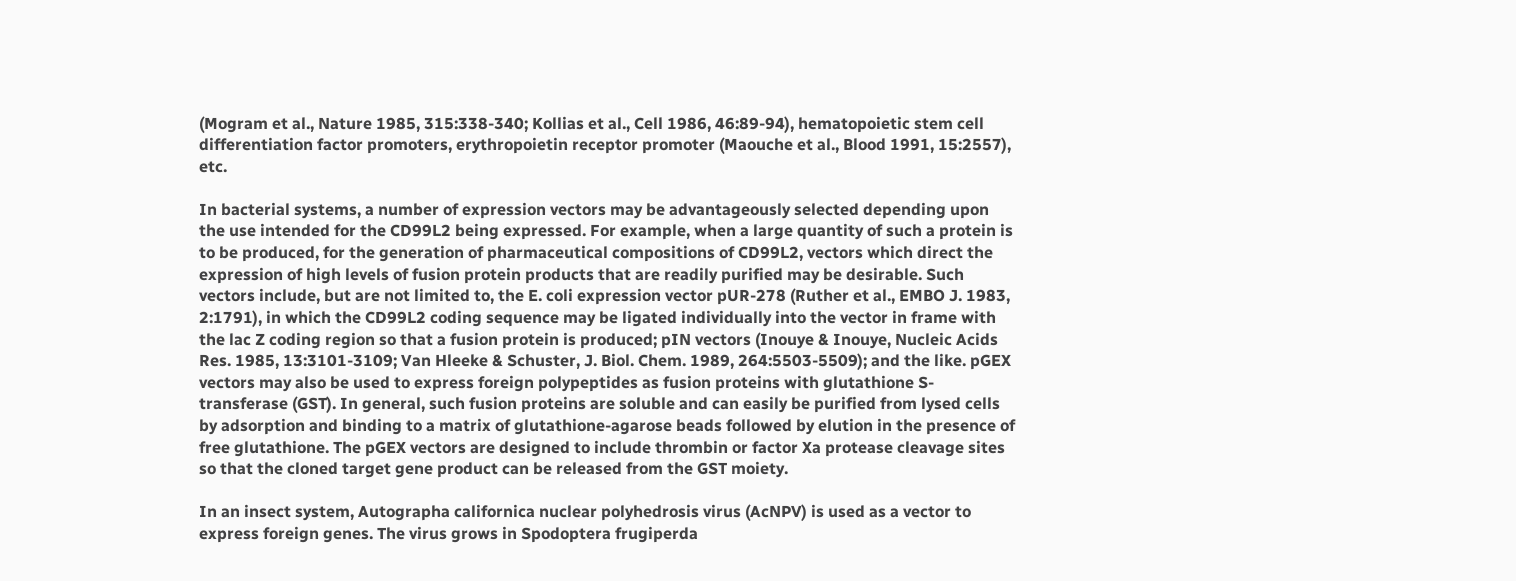(Mogram et al., Nature 1985, 315:338-340; Kollias et al., Cell 1986, 46:89-94), hematopoietic stem cell differentiation factor promoters, erythropoietin receptor promoter (Maouche et al., Blood 1991, 15:2557), etc.

In bacterial systems, a number of expression vectors may be advantageously selected depending upon the use intended for the CD99L2 being expressed. For example, when a large quantity of such a protein is to be produced, for the generation of pharmaceutical compositions of CD99L2, vectors which direct the expression of high levels of fusion protein products that are readily purified may be desirable. Such vectors include, but are not limited to, the E. coli expression vector pUR-278 (Ruther et al., EMBO J. 1983, 2:1791), in which the CD99L2 coding sequence may be ligated individually into the vector in frame with the lac Z coding region so that a fusion protein is produced; pIN vectors (Inouye & Inouye, Nucleic Acids Res. 1985, 13:3101-3109; Van Hleeke & Schuster, J. Biol. Chem. 1989, 264:5503-5509); and the like. pGEX vectors may also be used to express foreign polypeptides as fusion proteins with glutathione S-transferase (GST). In general, such fusion proteins are soluble and can easily be purified from lysed cells by adsorption and binding to a matrix of glutathione-agarose beads followed by elution in the presence of free glutathione. The pGEX vectors are designed to include thrombin or factor Xa protease cleavage sites so that the cloned target gene product can be released from the GST moiety.

In an insect system, Autographa californica nuclear polyhedrosis virus (AcNPV) is used as a vector to express foreign genes. The virus grows in Spodoptera frugiperda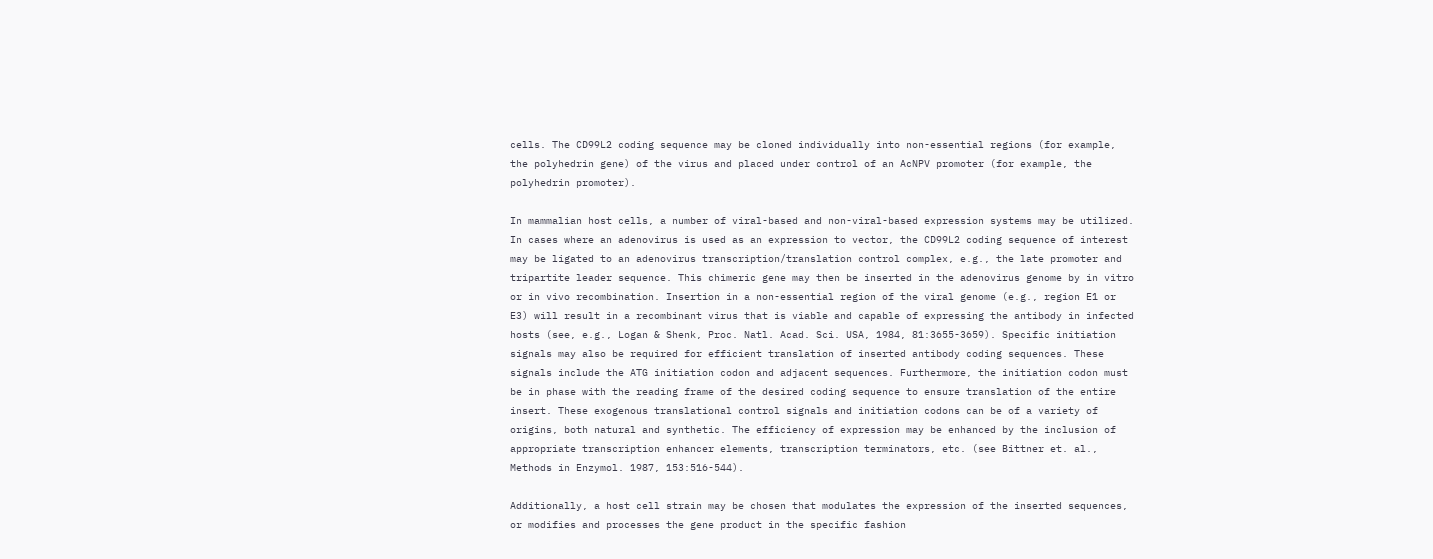cells. The CD99L2 coding sequence may be cloned individually into non-essential regions (for example, the polyhedrin gene) of the virus and placed under control of an AcNPV promoter (for example, the polyhedrin promoter).

In mammalian host cells, a number of viral-based and non-viral-based expression systems may be utilized. In cases where an adenovirus is used as an expression to vector, the CD99L2 coding sequence of interest may be ligated to an adenovirus transcription/translation control complex, e.g., the late promoter and tripartite leader sequence. This chimeric gene may then be inserted in the adenovirus genome by in vitro or in vivo recombination. Insertion in a non-essential region of the viral genome (e.g., region E1 or E3) will result in a recombinant virus that is viable and capable of expressing the antibody in infected hosts (see, e.g., Logan & Shenk, Proc. Natl. Acad. Sci. USA, 1984, 81:3655-3659). Specific initiation signals may also be required for efficient translation of inserted antibody coding sequences. These signals include the ATG initiation codon and adjacent sequences. Furthermore, the initiation codon must be in phase with the reading frame of the desired coding sequence to ensure translation of the entire insert. These exogenous translational control signals and initiation codons can be of a variety of origins, both natural and synthetic. The efficiency of expression may be enhanced by the inclusion of appropriate transcription enhancer elements, transcription terminators, etc. (see Bittner et. al., Methods in Enzymol. 1987, 153:516-544).

Additionally, a host cell strain may be chosen that modulates the expression of the inserted sequences, or modifies and processes the gene product in the specific fashion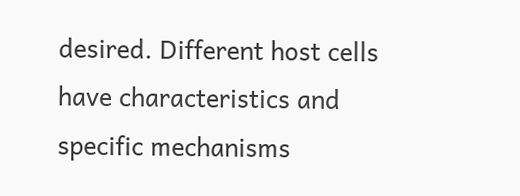desired. Different host cells have characteristics and specific mechanisms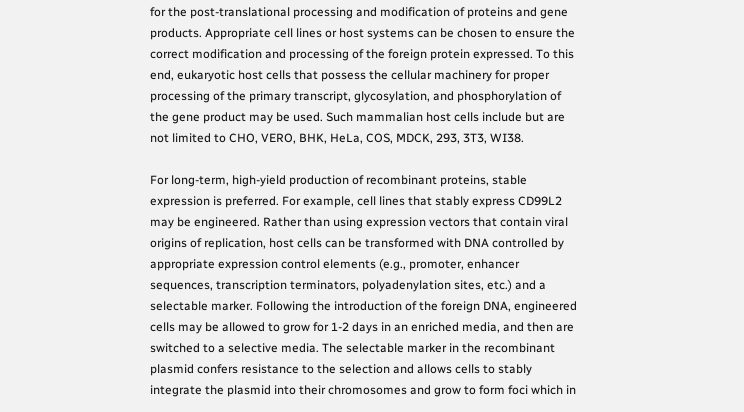for the post-translational processing and modification of proteins and gene products. Appropriate cell lines or host systems can be chosen to ensure the correct modification and processing of the foreign protein expressed. To this end, eukaryotic host cells that possess the cellular machinery for proper processing of the primary transcript, glycosylation, and phosphorylation of the gene product may be used. Such mammalian host cells include but are not limited to CHO, VERO, BHK, HeLa, COS, MDCK, 293, 3T3, WI38.

For long-term, high-yield production of recombinant proteins, stable expression is preferred. For example, cell lines that stably express CD99L2 may be engineered. Rather than using expression vectors that contain viral origins of replication, host cells can be transformed with DNA controlled by appropriate expression control elements (e.g., promoter, enhancer sequences, transcription terminators, polyadenylation sites, etc.) and a selectable marker. Following the introduction of the foreign DNA, engineered cells may be allowed to grow for 1-2 days in an enriched media, and then are switched to a selective media. The selectable marker in the recombinant plasmid confers resistance to the selection and allows cells to stably integrate the plasmid into their chromosomes and grow to form foci which in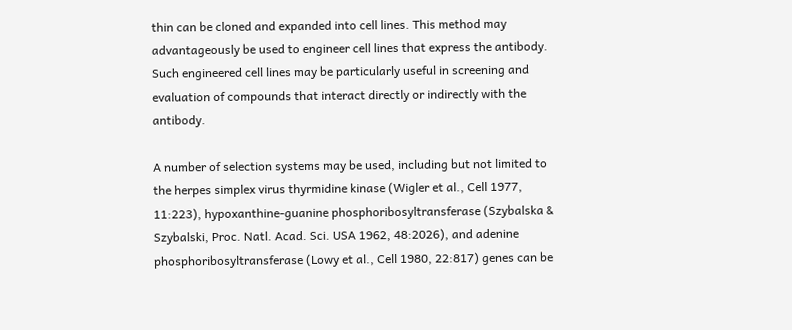thin can be cloned and expanded into cell lines. This method may advantageously be used to engineer cell lines that express the antibody. Such engineered cell lines may be particularly useful in screening and evaluation of compounds that interact directly or indirectly with the antibody.

A number of selection systems may be used, including but not limited to the herpes simplex virus thyrmidine kinase (Wigler et al., Cell 1977, 11:223), hypoxanthine-guanine phosphoribosyltransferase (Szybalska & Szybalski, Proc. Natl. Acad. Sci. USA 1962, 48:2026), and adenine phosphoribosyltransferase (Lowy et al., Cell 1980, 22:817) genes can be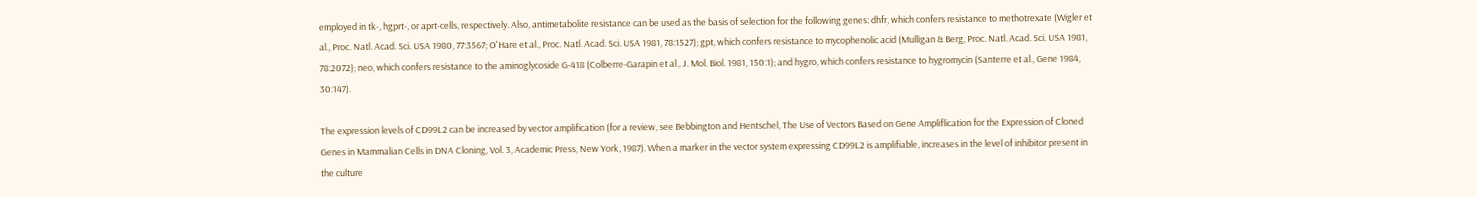employed in tk-, hgprt-, or aprt-cells, respectively. Also, antimetabolite resistance can be used as the basis of selection for the following genes: dhfr, which confers resistance to methotrexate (Wigler et al., Proc. Natl. Acad. Sci. USA 1980, 77:3567; O'Hare et al., Proc. Natl. Acad. Sci. USA 1981, 78:1527); gpt, which confers resistance to mycophenolic acid (Mulligan & Berg, Proc. Natl. Acad. Sci. USA 1981, 78:2072); neo, which confers resistance to the aminoglycoside G-418 (Colberre-Garapin et al., J. Mol. Biol. 1981, 150:1); and hygro, which confers resistance to hygromycin (Santerre et al., Gene 1984, 30:147).

The expression levels of CD99L2 can be increased by vector amplification (for a review, see Bebbington and Hentschel, The Use of Vectors Based on Gene Ampliflication for the Expression of Cloned Genes in Mammalian Cells in DNA Cloning, Vol. 3, Academic Press, New York, 1987). When a marker in the vector system expressing CD99L2 is amplifiable, increases in the level of inhibitor present in the culture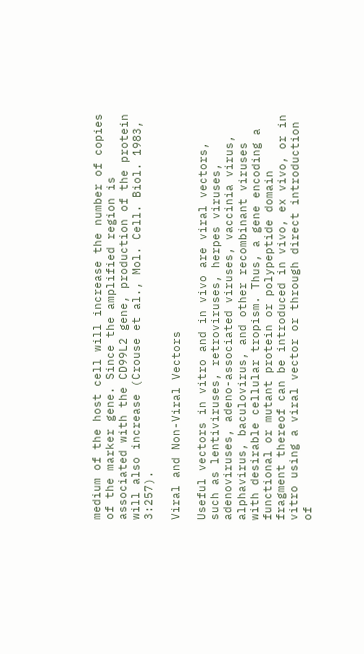medium of the host cell will increase the number of copies of the marker gene. Since the amplified region is associated with the CD99L2 gene, production of the protein will also increase (Crouse et al., Mol. Cell. Biol. 1983, 3:257).

Viral and Non-Viral Vectors

Useful vectors in vitro and in vivo are viral vectors, such as lentiviruses, retroviruses, herpes viruses, adenoviruses, adeno-associated viruses, vaccinia virus, alphavirus, baculovirus, and other recombinant viruses with desirable cellular tropism. Thus, a gene encoding a functional or mutant protein or polypeptide domain fragment thereof can be introduced in vivo, ex vivo, or in vitro using a viral vector or through direct introduction of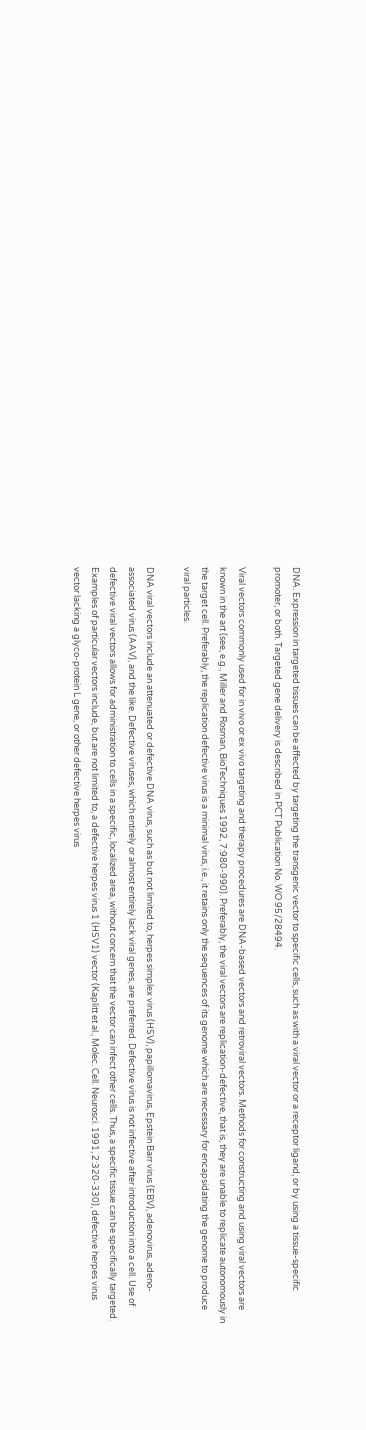DNA. Expression in targeted tissues can be affected by targeting the transgenic vector to specific cells, such as with a viral vector or a receptor ligand, or by using a tissue-specific promoter, or both. Targeted gene delivery is described in PCT Publication No. WO 95/28494.

Viral vectors commonly used for in vivo or ex vivo targeting and therapy procedures are DNA-based vectors and retroviral vectors. Methods for constructing and using viral vectors are known in the art (see, e.g., Miller and Rosman, BioTechniques 1992, 7:980-990). Preferably, the viral vectors are replication-defective, that is, they are unable to replicate autonomously in the target cell. Preferably, the replication defective virus is a minimal virus, i.e., it retains only the sequences of its genome which are necessary for encapsidating the genome to produce viral particles.

DNA viral vectors include an attenuated or defective DNA virus, such as but not limited to, herpes simplex virus (HSV), papillomavirus, Epstein Barr virus (EBV), adenovirus, adeno-associated virus (AAV), and the like. Defective viruses, which entirely or almost entirely lack viral genes, are preferred. Defective virus is not infective after introduction into a cell. Use of defective viral vectors allows for administration to cells in a specific, localized area, without concern that the vector can infect other cells. Thus, a specific tissue can be specifically targeted. Examples of particular vectors include, but are not limited to, a defective herpes virus 1 (HSV1) vector (Kaplitt et al., Molec. Cell. Neurosci. 1991, 2:320-330), defective herpes virus vector lacking a glyco-protein L gene, or other defective herpes virus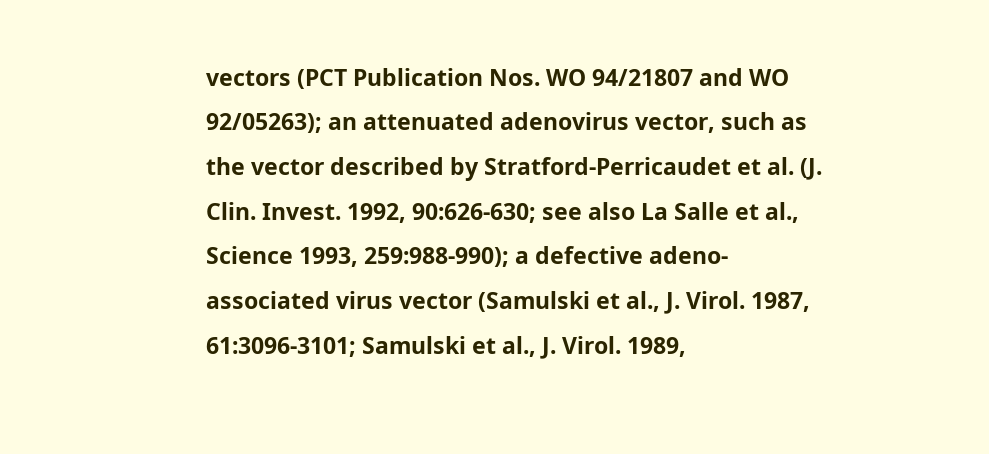vectors (PCT Publication Nos. WO 94/21807 and WO 92/05263); an attenuated adenovirus vector, such as the vector described by Stratford-Perricaudet et al. (J. Clin. Invest. 1992, 90:626-630; see also La Salle et al., Science 1993, 259:988-990); a defective adeno-associated virus vector (Samulski et al., J. Virol. 1987, 61:3096-3101; Samulski et al., J. Virol. 1989,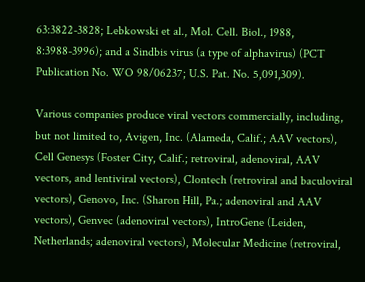63:3822-3828; Lebkowski et al., Mol. Cell. Biol., 1988, 8:3988-3996); and a Sindbis virus (a type of alphavirus) (PCT Publication No. WO 98/06237; U.S. Pat. No. 5,091,309).

Various companies produce viral vectors commercially, including, but not limited to, Avigen, Inc. (Alameda, Calif.; AAV vectors), Cell Genesys (Foster City, Calif.; retroviral, adenoviral, AAV vectors, and lentiviral vectors), Clontech (retroviral and baculoviral vectors), Genovo, Inc. (Sharon Hill, Pa.; adenoviral and AAV vectors), Genvec (adenoviral vectors), IntroGene (Leiden, Netherlands; adenoviral vectors), Molecular Medicine (retroviral,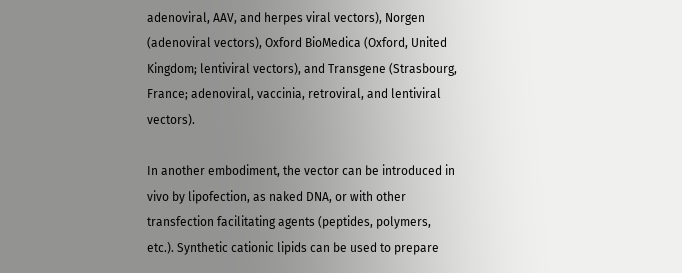adenoviral, AAV, and herpes viral vectors), Norgen (adenoviral vectors), Oxford BioMedica (Oxford, United Kingdom; lentiviral vectors), and Transgene (Strasbourg, France; adenoviral, vaccinia, retroviral, and lentiviral vectors).

In another embodiment, the vector can be introduced in vivo by lipofection, as naked DNA, or with other transfection facilitating agents (peptides, polymers, etc.). Synthetic cationic lipids can be used to prepare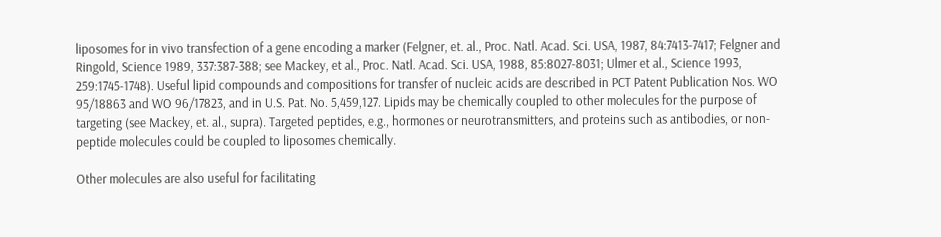liposomes for in vivo transfection of a gene encoding a marker (Felgner, et. al., Proc. Natl. Acad. Sci. USA, 1987, 84:7413-7417; Felgner and Ringold, Science 1989, 337:387-388; see Mackey, et al., Proc. Natl. Acad. Sci. USA, 1988, 85:8027-8031; Ulmer et al., Science 1993, 259:1745-1748). Useful lipid compounds and compositions for transfer of nucleic acids are described in PCT Patent Publication Nos. WO 95/18863 and WO 96/17823, and in U.S. Pat. No. 5,459,127. Lipids may be chemically coupled to other molecules for the purpose of targeting (see Mackey, et. al., supra). Targeted peptides, e.g., hormones or neurotransmitters, and proteins such as antibodies, or non-peptide molecules could be coupled to liposomes chemically.

Other molecules are also useful for facilitating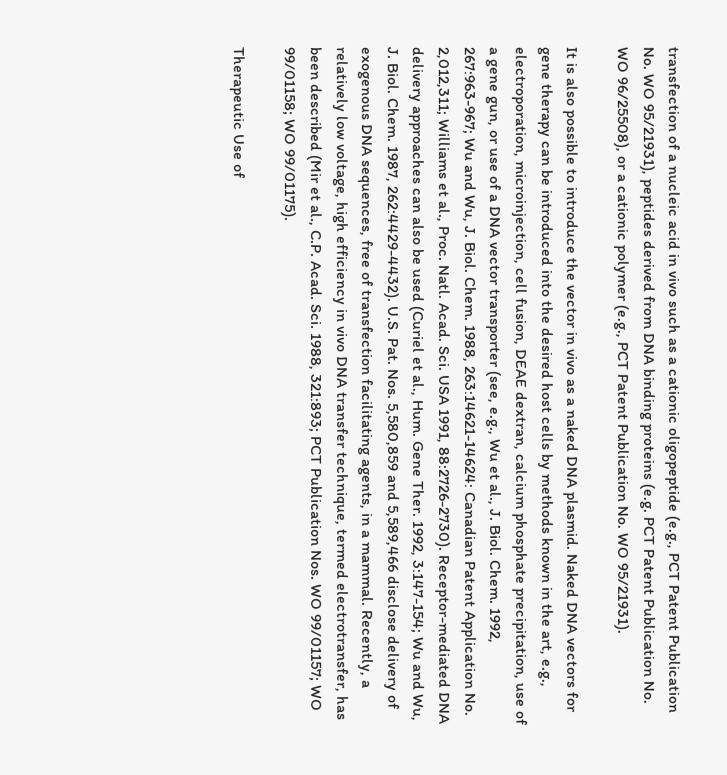transfection of a nucleic acid in vivo such as a cationic oligopeptide (e.g., PCT Patent Publication No. WO 95/21931), peptides derived from DNA binding proteins (e.g. PCT Patent Publication No. WO 96/25508), or a cationic polymer (e.g., PCT Patent Publication No. WO 95/21931).

It is also possible to introduce the vector in vivo as a naked DNA plasmid. Naked DNA vectors for gene therapy can be introduced into the desired host cells by methods known in the art, e.g., electroporation, microinjection, cell fusion, DEAE dextran, calcium phosphate precipitation, use of a gene gun, or use of a DNA vector transporter (see, e.g., Wu et al., J. Biol. Chem. 1992, 267:963-967; Wu and Wu, J. Biol. Chem. 1988, 263:14621-14624: Canadian Patent Application No. 2,012,311; Williams et al., Proc. Natl. Acad. Sci. USA 1991, 88:2726-2730). Receptor-mediated DNA delivery approaches can also be used (Curiel et al., Hum. Gene Ther. 1992, 3:147-154; Wu and Wu, J. Biol. Chem. 1987, 262:4429-4432). U.S. Pat. Nos. 5,580,859 and 5,589,466 disclose delivery of exogenous DNA sequences, free of transfection facilitating agents, in a mammal. Recently, a relatively low voltage, high efficiency in vivo DNA transfer technique, termed electrotransfer, has been described (Mir et al., C.P. Acad. Sci. 1988, 321:893; PCT Publication Nos. WO 99/01157; WO 99/01158; WO 99/01175).

Therapeutic Use of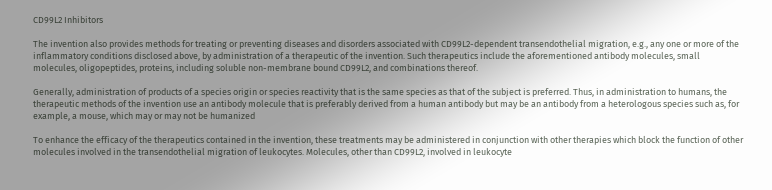CD99L2 Inhibitors

The invention also provides methods for treating or preventing diseases and disorders associated with CD99L2-dependent transendothelial migration, e.g., any one or more of the inflammatory conditions disclosed above, by administration of a therapeutic of the invention. Such therapeutics include the aforementioned antibody molecules, small molecules, oligopeptides, proteins, including soluble non-membrane bound CD99L2, and combinations thereof.

Generally, administration of products of a species origin or species reactivity that is the same species as that of the subject is preferred. Thus, in administration to humans, the therapeutic methods of the invention use an antibody molecule that is preferably derived from a human antibody but may be an antibody from a heterologous species such as, for example, a mouse, which may or may not be humanized

To enhance the efficacy of the therapeutics contained in the invention, these treatments may be administered in conjunction with other therapies which block the function of other molecules involved in the transendothelial migration of leukocytes. Molecules, other than CD99L2, involved in leukocyte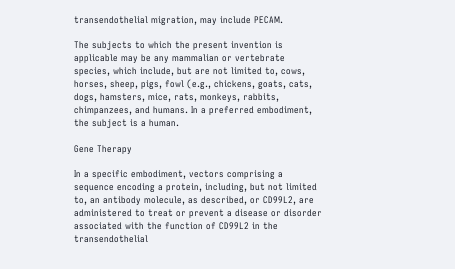transendothelial migration, may include PECAM.

The subjects to which the present invention is applicable may be any mammalian or vertebrate species, which include, but are not limited to, cows, horses, sheep, pigs, fowl (e.g., chickens, goats, cats, dogs, hamsters, mice, rats, monkeys, rabbits, chimpanzees, and humans. In a preferred embodiment, the subject is a human.

Gene Therapy

In a specific embodiment, vectors comprising a sequence encoding a protein, including, but not limited to, an antibody molecule, as described, or CD99L2, are administered to treat or prevent a disease or disorder associated with the function of CD99L2 in the transendothelial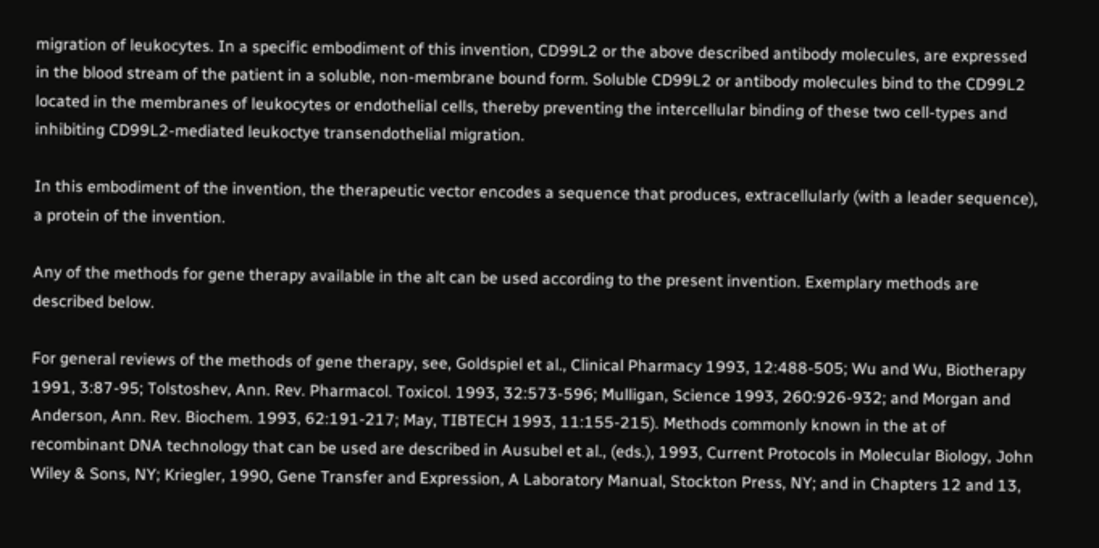migration of leukocytes. In a specific embodiment of this invention, CD99L2 or the above described antibody molecules, are expressed in the blood stream of the patient in a soluble, non-membrane bound form. Soluble CD99L2 or antibody molecules bind to the CD99L2 located in the membranes of leukocytes or endothelial cells, thereby preventing the intercellular binding of these two cell-types and inhibiting CD99L2-mediated leukoctye transendothelial migration.

In this embodiment of the invention, the therapeutic vector encodes a sequence that produces, extracellularly (with a leader sequence), a protein of the invention.

Any of the methods for gene therapy available in the alt can be used according to the present invention. Exemplary methods are described below.

For general reviews of the methods of gene therapy, see, Goldspiel et al., Clinical Pharmacy 1993, 12:488-505; Wu and Wu, Biotherapy 1991, 3:87-95; Tolstoshev, Ann. Rev. Pharmacol. Toxicol. 1993, 32:573-596; Mulligan, Science 1993, 260:926-932; and Morgan and Anderson, Ann. Rev. Biochem. 1993, 62:191-217; May, TIBTECH 1993, 11:155-215). Methods commonly known in the at of recombinant DNA technology that can be used are described in Ausubel et al., (eds.), 1993, Current Protocols in Molecular Biology, John Wiley & Sons, NY; Kriegler, 1990, Gene Transfer and Expression, A Laboratory Manual, Stockton Press, NY; and in Chapters 12 and 13,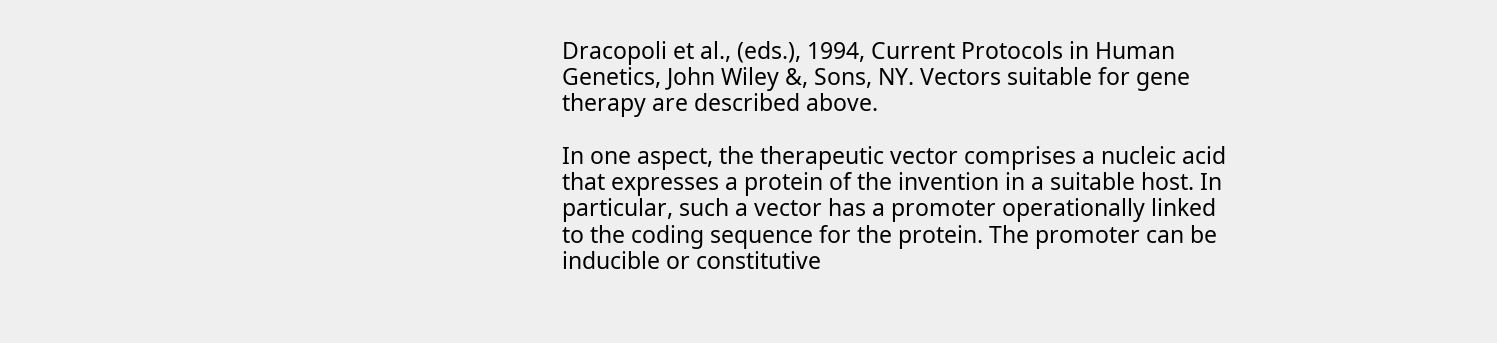Dracopoli et al., (eds.), 1994, Current Protocols in Human Genetics, John Wiley &, Sons, NY. Vectors suitable for gene therapy are described above.

In one aspect, the therapeutic vector comprises a nucleic acid that expresses a protein of the invention in a suitable host. In particular, such a vector has a promoter operationally linked to the coding sequence for the protein. The promoter can be inducible or constitutive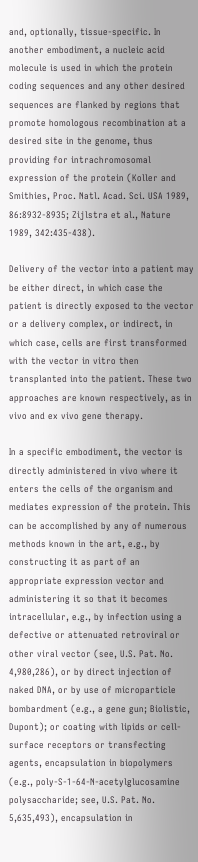and, optionally, tissue-specific. In another embodiment, a nucleic acid molecule is used in which the protein coding sequences and any other desired sequences are flanked by regions that promote homologous recombination at a desired site in the genome, thus providing for intrachromosomal expression of the protein (Koller and Smithies, Proc. Natl. Acad. Sci. USA 1989, 86:8932-8935; Zijlstra et al., Nature 1989, 342:435-438).

Delivery of the vector into a patient may be either direct, in which case the patient is directly exposed to the vector or a delivery complex, or indirect, in which case, cells are first transformed with the vector in vitro then transplanted into the patient. These two approaches are known respectively, as in vivo and ex vivo gene therapy.

In a specific embodiment, the vector is directly administered in vivo where it enters the cells of the organism and mediates expression of the protein. This can be accomplished by any of numerous methods known in the art, e.g., by constructing it as part of an appropriate expression vector and administering it so that it becomes intracellular, e.g., by infection using a defective or attenuated retroviral or other viral vector (see, U.S. Pat. No. 4,980,286), or by direct injection of naked DNA, or by use of microparticle bombardment (e.g., a gene gun; Biolistic, Dupont); or coating with lipids or cell-surface receptors or transfecting agents, encapsulation in biopolymers (e.g., poly-S-1-64-N-acetylglucosamine polysaccharide; see, U.S. Pat. No. 5,635,493), encapsulation in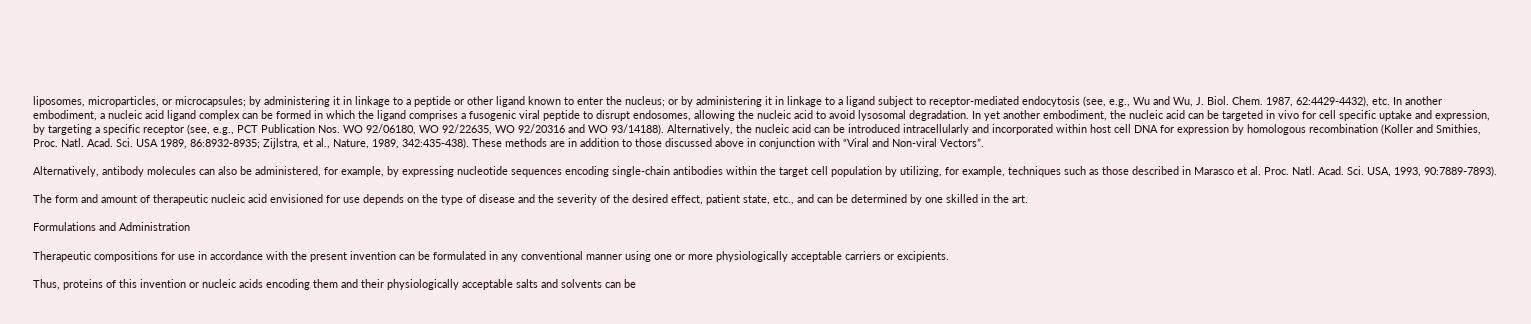liposomes, microparticles, or microcapsules; by administering it in linkage to a peptide or other ligand known to enter the nucleus; or by administering it in linkage to a ligand subject to receptor-mediated endocytosis (see, e.g., Wu and Wu, J. Biol. Chem. 1987, 62:4429-4432), etc. In another embodiment, a nucleic acid ligand complex can be formed in which the ligand comprises a fusogenic viral peptide to disrupt endosomes, allowing the nucleic acid to avoid lysosomal degradation. In yet another embodiment, the nucleic acid can be targeted in vivo for cell specific uptake and expression, by targeting a specific receptor (see, e.g., PCT Publication Nos. WO 92/06180, WO 92/22635, WO 92/20316 and WO 93/14188). Alternatively, the nucleic acid can be introduced intracellularly and incorporated within host cell DNA for expression by homologous recombination (Koller and Smithies, Proc. Natl. Acad. Sci. USA 1989, 86:8932-8935; Zijlstra, et al., Nature, 1989, 342:435-438). These methods are in addition to those discussed above in conjunction with “Viral and Non-viral Vectors”.

Alternatively, antibody molecules can also be administered, for example, by expressing nucleotide sequences encoding single-chain antibodies within the target cell population by utilizing, for example, techniques such as those described in Marasco et al. Proc. Natl. Acad. Sci. USA, 1993, 90:7889-7893).

The form and amount of therapeutic nucleic acid envisioned for use depends on the type of disease and the severity of the desired effect, patient state, etc., and can be determined by one skilled in the art.

Formulations and Administration

Therapeutic compositions for use in accordance with the present invention can be formulated in any conventional manner using one or more physiologically acceptable carriers or excipients.

Thus, proteins of this invention or nucleic acids encoding them and their physiologically acceptable salts and solvents can be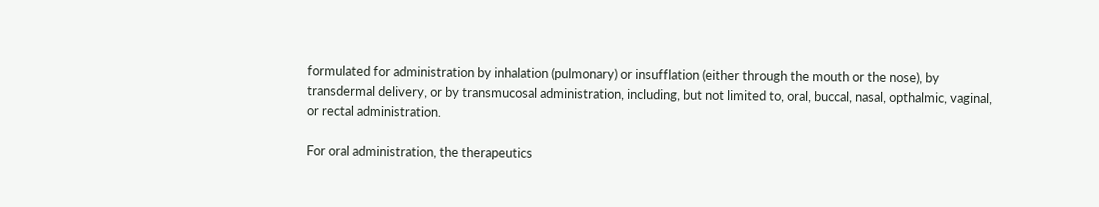formulated for administration by inhalation (pulmonary) or insufflation (either through the mouth or the nose), by transdermal delivery, or by transmucosal administration, including, but not limited to, oral, buccal, nasal, opthalmic, vaginal, or rectal administration.

For oral administration, the therapeutics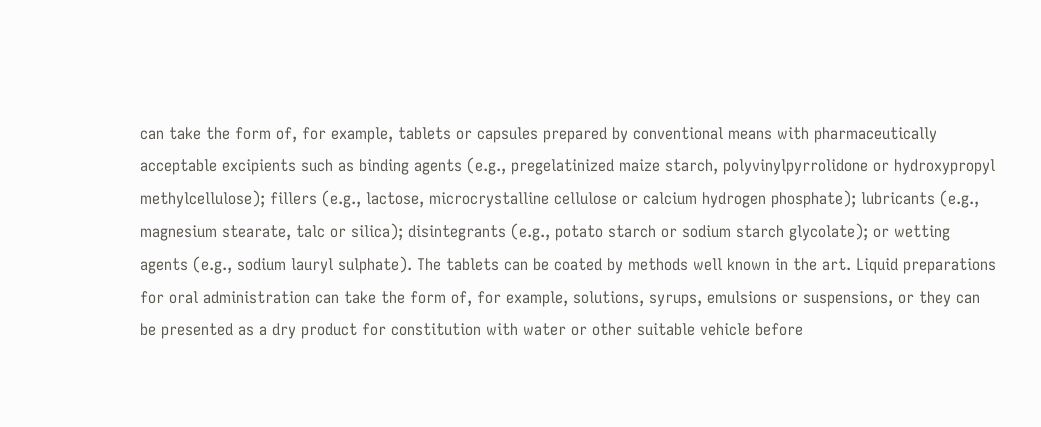can take the form of, for example, tablets or capsules prepared by conventional means with pharmaceutically acceptable excipients such as binding agents (e.g., pregelatinized maize starch, polyvinylpyrrolidone or hydroxypropyl methylcellulose); fillers (e.g., lactose, microcrystalline cellulose or calcium hydrogen phosphate); lubricants (e.g., magnesium stearate, talc or silica); disintegrants (e.g., potato starch or sodium starch glycolate); or wetting agents (e.g., sodium lauryl sulphate). The tablets can be coated by methods well known in the art. Liquid preparations for oral administration can take the form of, for example, solutions, syrups, emulsions or suspensions, or they can be presented as a dry product for constitution with water or other suitable vehicle before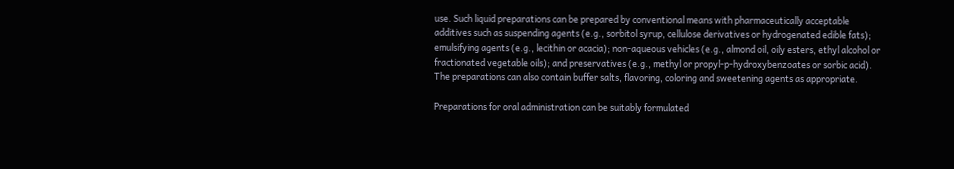use. Such liquid preparations can be prepared by conventional means with pharmaceutically acceptable additives such as suspending agents (e.g., sorbitol syrup, cellulose derivatives or hydrogenated edible fats); emulsifying agents (e.g., lecithin or acacia); non-aqueous vehicles (e.g., almond oil, oily esters, ethyl alcohol or fractionated vegetable oils); and preservatives (e.g., methyl or propyl-p-hydroxybenzoates or sorbic acid). The preparations can also contain buffer salts, flavoring, coloring and sweetening agents as appropriate.

Preparations for oral administration can be suitably formulated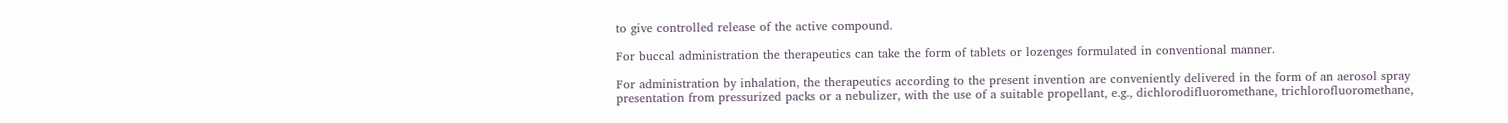to give controlled release of the active compound.

For buccal administration the therapeutics can take the form of tablets or lozenges formulated in conventional manner.

For administration by inhalation, the therapeutics according to the present invention are conveniently delivered in the form of an aerosol spray presentation from pressurized packs or a nebulizer, with the use of a suitable propellant, e.g., dichlorodifluoromethane, trichlorofluoromethane,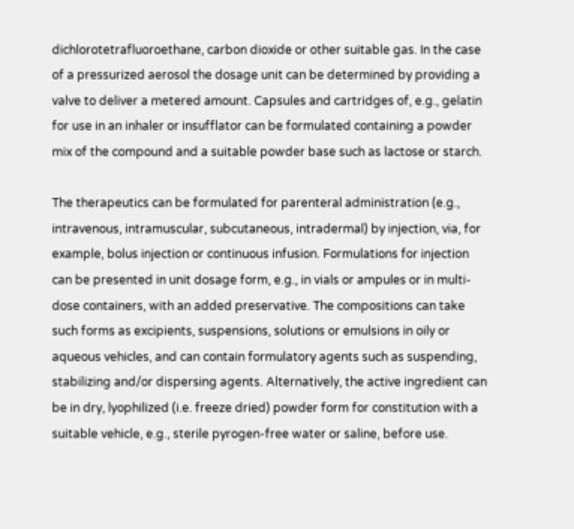dichlorotetrafluoroethane, carbon dioxide or other suitable gas. In the case of a pressurized aerosol the dosage unit can be determined by providing a valve to deliver a metered amount. Capsules and cartridges of, e.g., gelatin for use in an inhaler or insufflator can be formulated containing a powder mix of the compound and a suitable powder base such as lactose or starch.

The therapeutics can be formulated for parenteral administration (e.g., intravenous, intramuscular, subcutaneous, intradermal) by injection, via, for example, bolus injection or continuous infusion. Formulations for injection can be presented in unit dosage form, e.g., in vials or ampules or in multi-dose containers, with an added preservative. The compositions can take such forms as excipients, suspensions, solutions or emulsions in oily or aqueous vehicles, and can contain formulatory agents such as suspending, stabilizing and/or dispersing agents. Alternatively, the active ingredient can be in dry, lyophilized (i.e. freeze dried) powder form for constitution with a suitable vehicle, e.g., sterile pyrogen-free water or saline, before use.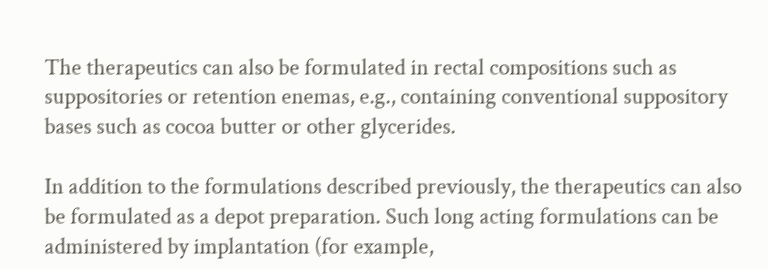The therapeutics can also be formulated in rectal compositions such as suppositories or retention enemas, e.g., containing conventional suppository bases such as cocoa butter or other glycerides.

In addition to the formulations described previously, the therapeutics can also be formulated as a depot preparation. Such long acting formulations can be administered by implantation (for example,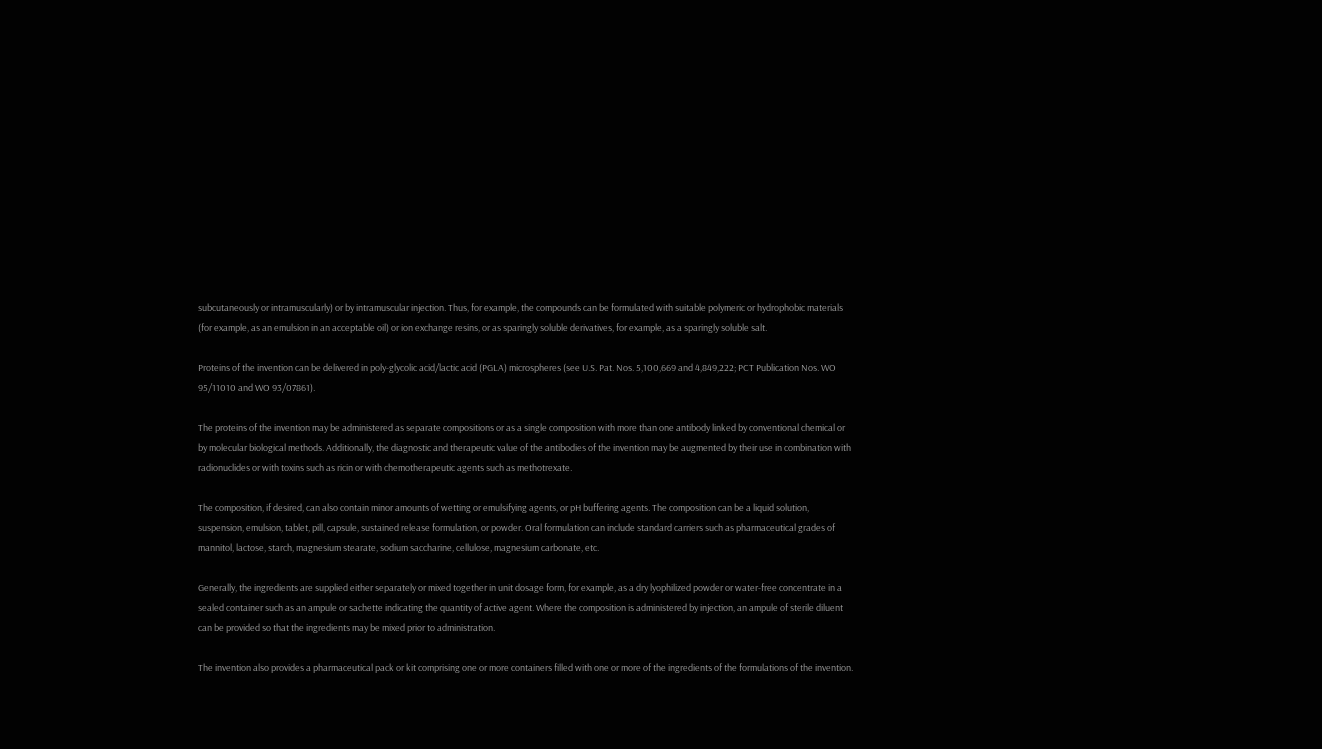subcutaneously or intramuscularly) or by intramuscular injection. Thus, for example, the compounds can be formulated with suitable polymeric or hydrophobic materials (for example, as an emulsion in an acceptable oil) or ion exchange resins, or as sparingly soluble derivatives, for example, as a sparingly soluble salt.

Proteins of the invention can be delivered in poly-glycolic acid/lactic acid (PGLA) microspheres (see U.S. Pat. Nos. 5,100,669 and 4,849,222; PCT Publication Nos. WO 95/11010 and WO 93/07861).

The proteins of the invention may be administered as separate compositions or as a single composition with more than one antibody linked by conventional chemical or by molecular biological methods. Additionally, the diagnostic and therapeutic value of the antibodies of the invention may be augmented by their use in combination with radionuclides or with toxins such as ricin or with chemotherapeutic agents such as methotrexate.

The composition, if desired, can also contain minor amounts of wetting or emulsifying agents, or pH buffering agents. The composition can be a liquid solution, suspension, emulsion, tablet, pill, capsule, sustained release formulation, or powder. Oral formulation can include standard carriers such as pharmaceutical grades of mannitol, lactose, starch, magnesium stearate, sodium saccharine, cellulose, magnesium carbonate, etc.

Generally, the ingredients are supplied either separately or mixed together in unit dosage form, for example, as a dry lyophilized powder or water-free concentrate in a sealed container such as an ampule or sachette indicating the quantity of active agent. Where the composition is administered by injection, an ampule of sterile diluent can be provided so that the ingredients may be mixed prior to administration.

The invention also provides a pharmaceutical pack or kit comprising one or more containers filled with one or more of the ingredients of the formulations of the invention.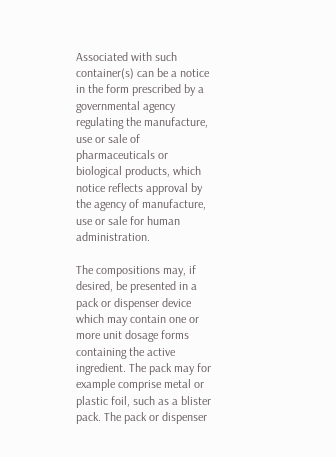Associated with such container(s) can be a notice in the form prescribed by a governmental agency regulating the manufacture, use or sale of pharmaceuticals or biological products, which notice reflects approval by the agency of manufacture, use or sale for human administration.

The compositions may, if desired, be presented in a pack or dispenser device which may contain one or more unit dosage forms containing the active ingredient. The pack may for example comprise metal or plastic foil, such as a blister pack. The pack or dispenser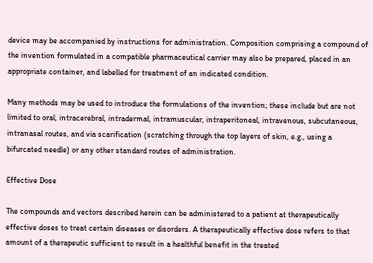device may be accompanied by instructions for administration. Composition comprising a compound of the invention formulated in a compatible pharmaceutical carrier may also be prepared, placed in an appropriate container, and labelled for treatment of an indicated condition.

Many methods may be used to introduce the formulations of the invention; these include but are not limited to oral, intracerebral, intradermal, intramuscular, intraperitoneal, intravenous, subcutaneous, intranasal routes, and via scarification (scratching through the top layers of skin, e.g., using a bifurcated needle) or any other standard routes of administration.

Effective Dose

The compounds and vectors described herein can be administered to a patient at therapeutically effective doses to treat certain diseases or disorders. A therapeutically effective dose refers to that amount of a therapeutic sufficient to result in a healthful benefit in the treated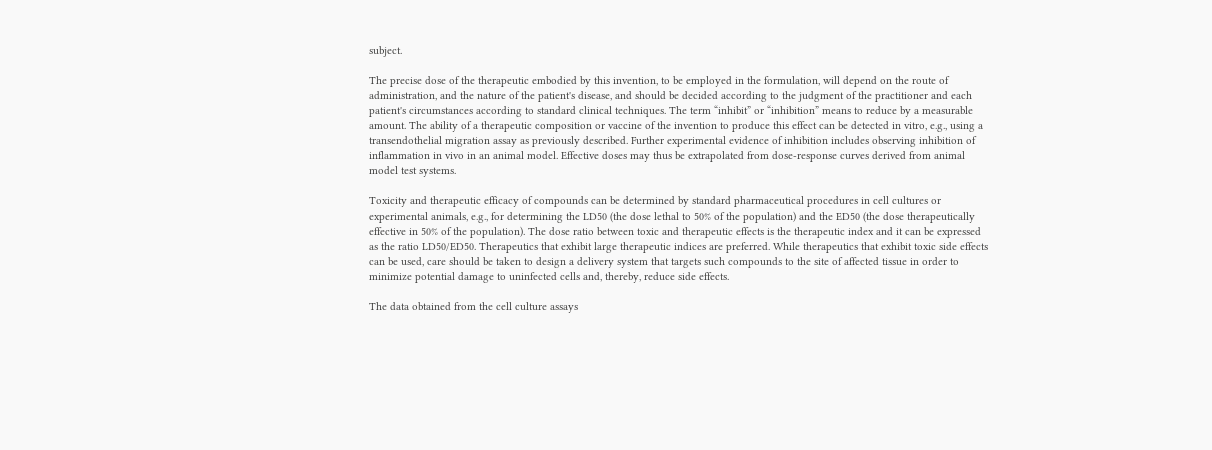subject.

The precise dose of the therapeutic embodied by this invention, to be employed in the formulation, will depend on the route of administration, and the nature of the patient's disease, and should be decided according to the judgment of the practitioner and each patient's circumstances according to standard clinical techniques. The term “inhibit” or “inhibition” means to reduce by a measurable amount. The ability of a therapeutic composition or vaccine of the invention to produce this effect can be detected in vitro, e.g., using a transendothelial migration assay as previously described. Further experimental evidence of inhibition includes observing inhibition of inflammation in vivo in an animal model. Effective doses may thus be extrapolated from dose-response curves derived from animal model test systems.

Toxicity and therapeutic efficacy of compounds can be determined by standard pharmaceutical procedures in cell cultures or experimental animals, e.g., for determining the LD50 (the dose lethal to 50% of the population) and the ED50 (the dose therapeutically effective in 50% of the population). The dose ratio between toxic and therapeutic effects is the therapeutic index and it can be expressed as the ratio LD50/ED50. Therapeutics that exhibit large therapeutic indices are preferred. While therapeutics that exhibit toxic side effects can be used, care should be taken to design a delivery system that targets such compounds to the site of affected tissue in order to minimize potential damage to uninfected cells and, thereby, reduce side effects.

The data obtained from the cell culture assays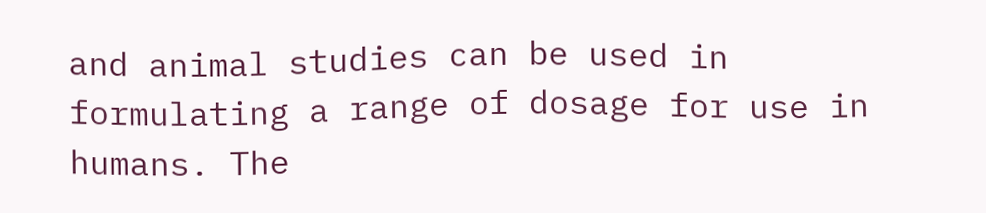and animal studies can be used in formulating a range of dosage for use in humans. The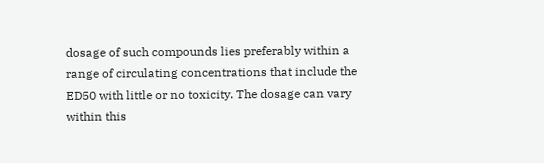dosage of such compounds lies preferably within a range of circulating concentrations that include the ED50 with little or no toxicity. The dosage can vary within this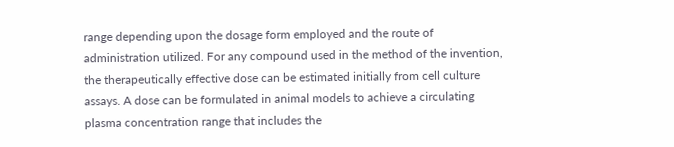range depending upon the dosage form employed and the route of administration utilized. For any compound used in the method of the invention, the therapeutically effective dose can be estimated initially from cell culture assays. A dose can be formulated in animal models to achieve a circulating plasma concentration range that includes the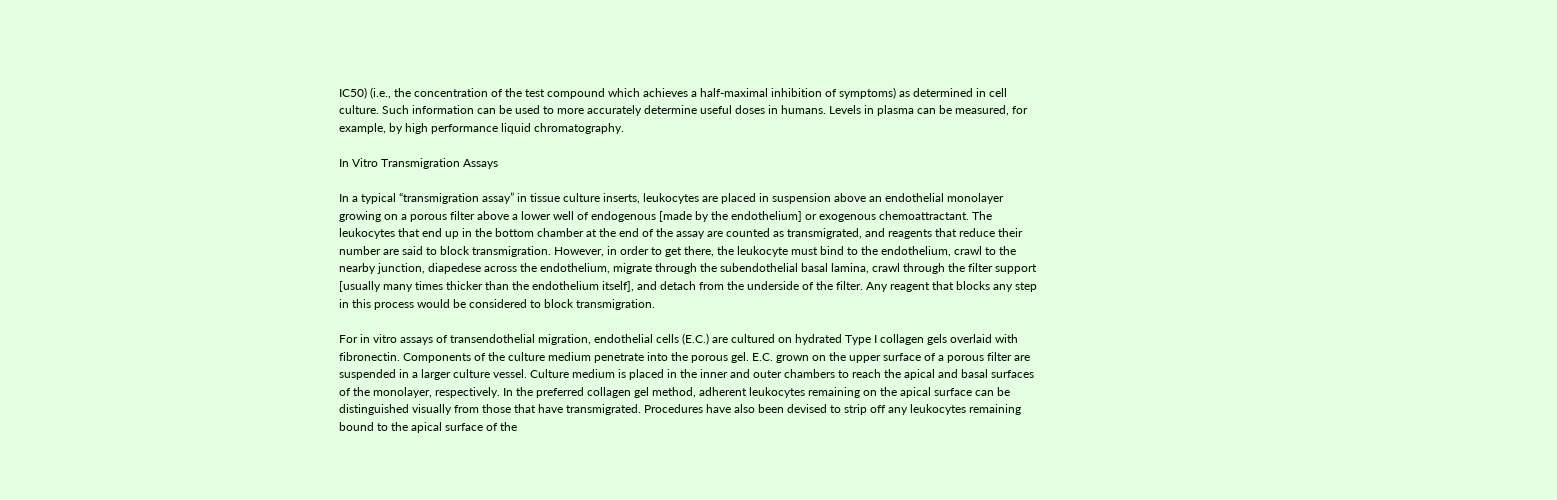IC50) (i.e., the concentration of the test compound which achieves a half-maximal inhibition of symptoms) as determined in cell culture. Such information can be used to more accurately determine useful doses in humans. Levels in plasma can be measured, for example, by high performance liquid chromatography.

In Vitro Transmigration Assays

In a typical “transmigration assay” in tissue culture inserts, leukocytes are placed in suspension above an endothelial monolayer growing on a porous filter above a lower well of endogenous [made by the endothelium] or exogenous chemoattractant. The leukocytes that end up in the bottom chamber at the end of the assay are counted as transmigrated, and reagents that reduce their number are said to block transmigration. However, in order to get there, the leukocyte must bind to the endothelium, crawl to the nearby junction, diapedese across the endothelium, migrate through the subendothelial basal lamina, crawl through the filter support [usually many times thicker than the endothelium itself], and detach from the underside of the filter. Any reagent that blocks any step in this process would be considered to block transmigration.

For in vitro assays of transendothelial migration, endothelial cells (E.C.) are cultured on hydrated Type I collagen gels overlaid with fibronectin. Components of the culture medium penetrate into the porous gel. E.C. grown on the upper surface of a porous filter are suspended in a larger culture vessel. Culture medium is placed in the inner and outer chambers to reach the apical and basal surfaces of the monolayer, respectively. In the preferred collagen gel method, adherent leukocytes remaining on the apical surface can be distinguished visually from those that have transmigrated. Procedures have also been devised to strip off any leukocytes remaining bound to the apical surface of the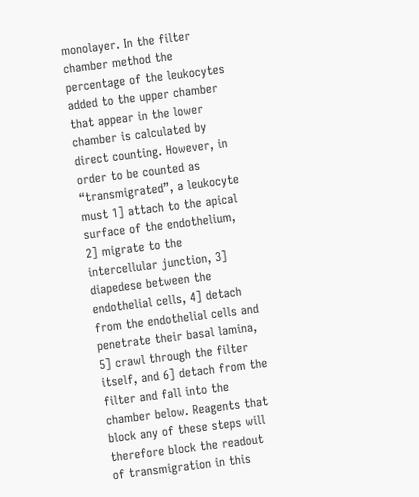monolayer. In the filter chamber method the percentage of the leukocytes added to the upper chamber that appear in the lower chamber is calculated by direct counting. However, in order to be counted as “transmigrated”, a leukocyte must 1] attach to the apical surface of the endothelium, 2] migrate to the intercellular junction, 3] diapedese between the endothelial cells, 4] detach from the endothelial cells and penetrate their basal lamina, 5] crawl through the filter itself, and 6] detach from the filter and fall into the chamber below. Reagents that block any of these steps will therefore block the readout of transmigration in this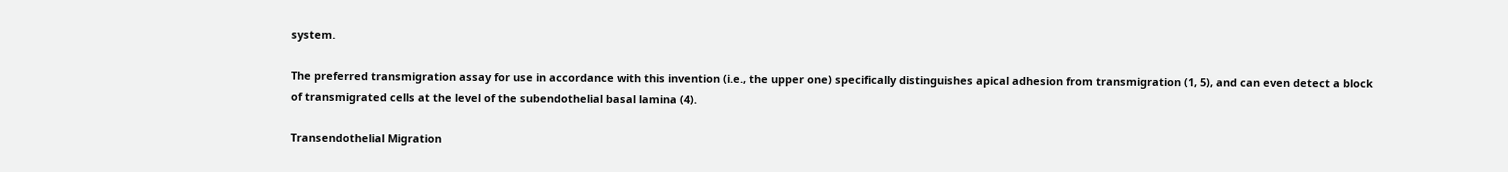system.

The preferred transmigration assay for use in accordance with this invention (i.e., the upper one) specifically distinguishes apical adhesion from transmigration (1, 5), and can even detect a block of transmigrated cells at the level of the subendothelial basal lamina (4).

Transendothelial Migration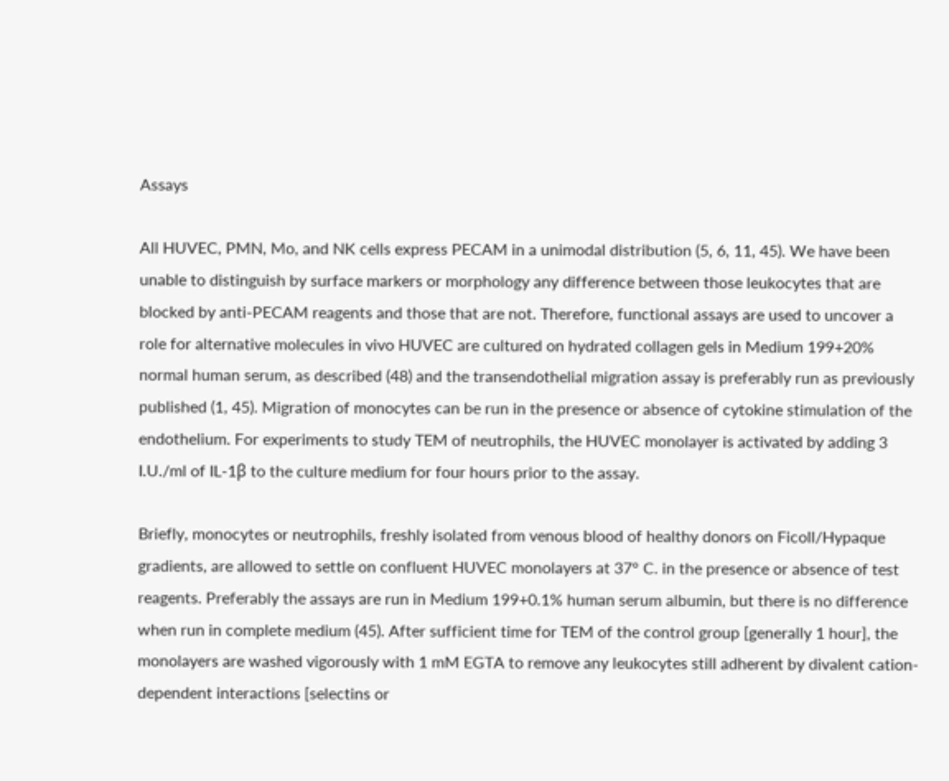Assays

All HUVEC, PMN, Mo, and NK cells express PECAM in a unimodal distribution (5, 6, 11, 45). We have been unable to distinguish by surface markers or morphology any difference between those leukocytes that are blocked by anti-PECAM reagents and those that are not. Therefore, functional assays are used to uncover a role for alternative molecules in vivo HUVEC are cultured on hydrated collagen gels in Medium 199+20% normal human serum, as described (48) and the transendothelial migration assay is preferably run as previously published (1, 45). Migration of monocytes can be run in the presence or absence of cytokine stimulation of the endothelium. For experiments to study TEM of neutrophils, the HUVEC monolayer is activated by adding 3 I.U./ml of IL-1β to the culture medium for four hours prior to the assay.

Briefly, monocytes or neutrophils, freshly isolated from venous blood of healthy donors on Ficoll/Hypaque gradients, are allowed to settle on confluent HUVEC monolayers at 37° C. in the presence or absence of test reagents. Preferably the assays are run in Medium 199+0.1% human serum albumin, but there is no difference when run in complete medium (45). After sufficient time for TEM of the control group [generally 1 hour], the monolayers are washed vigorously with 1 mM EGTA to remove any leukocytes still adherent by divalent cation-dependent interactions [selectins or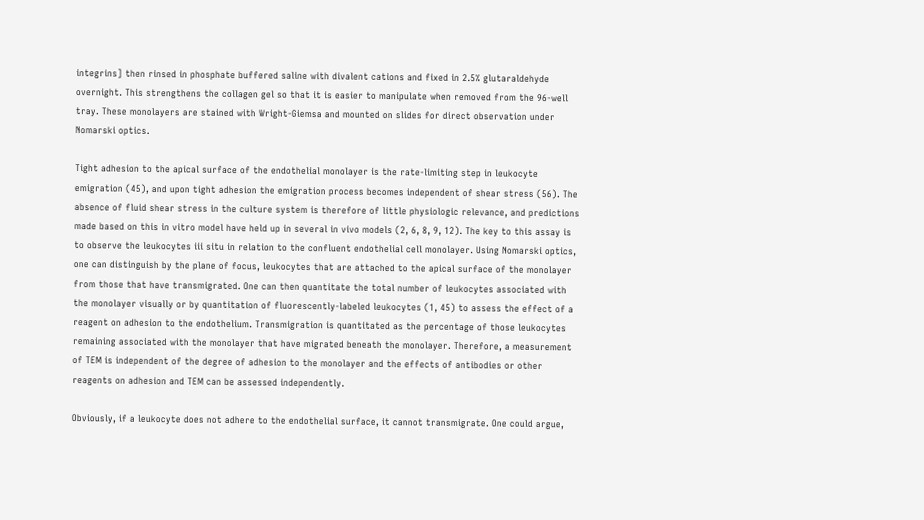integrins] then rinsed in phosphate buffered saline with divalent cations and fixed in 2.5% glutaraldehyde overnight. This strengthens the collagen gel so that it is easier to manipulate when removed from the 96-well tray. These monolayers are stained with Wright-Giemsa and mounted on slides for direct observation under Nomarski optics.

Tight adhesion to the apical surface of the endothelial monolayer is the rate-limiting step in leukocyte emigration (45), and upon tight adhesion the emigration process becomes independent of shear stress (56). The absence of fluid shear stress in the culture system is therefore of little physiologic relevance, and predictions made based on this in vitro model have held up in several in vivo models (2, 6, 8, 9, 12). The key to this assay is to observe the leukocytes iii situ in relation to the confluent endothelial cell monolayer. Using Nomarski optics, one can distinguish by the plane of focus, leukocytes that are attached to the apical surface of the monolayer from those that have transmigrated. One can then quantitate the total number of leukocytes associated with the monolayer visually or by quantitation of fluorescently-labeled leukocytes (1, 45) to assess the effect of a reagent on adhesion to the endothelium. Transmigration is quantitated as the percentage of those leukocytes remaining associated with the monolayer that have migrated beneath the monolayer. Therefore, a measurement of TEM is independent of the degree of adhesion to the monolayer and the effects of antibodies or other reagents on adhesion and TEM can be assessed independently.

Obviously, if a leukocyte does not adhere to the endothelial surface, it cannot transmigrate. One could argue,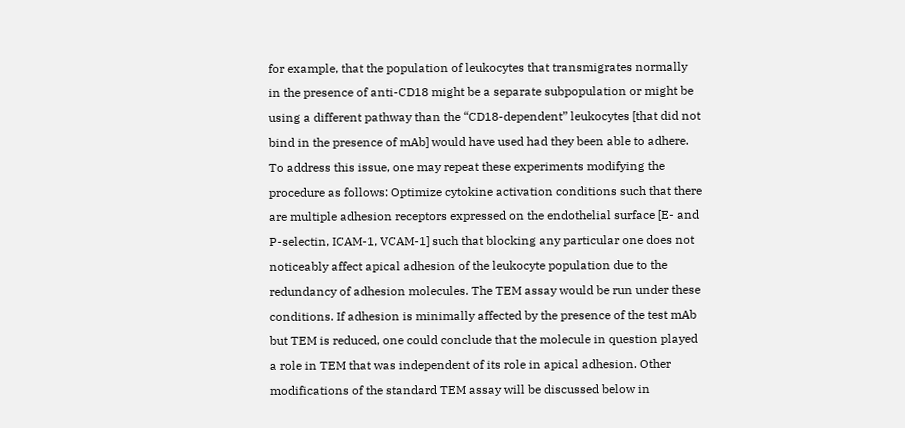for example, that the population of leukocytes that transmigrates normally in the presence of anti-CD18 might be a separate subpopulation or might be using a different pathway than the “CD18-dependent” leukocytes [that did not bind in the presence of mAb] would have used had they been able to adhere. To address this issue, one may repeat these experiments modifying the procedure as follows: Optimize cytokine activation conditions such that there are multiple adhesion receptors expressed on the endothelial surface [E- and P-selectin, ICAM-1, VCAM-1] such that blocking any particular one does not noticeably affect apical adhesion of the leukocyte population due to the redundancy of adhesion molecules. The TEM assay would be run under these conditions. If adhesion is minimally affected by the presence of the test mAb but TEM is reduced, one could conclude that the molecule in question played a role in TEM that was independent of its role in apical adhesion. Other modifications of the standard TEM assay will be discussed below in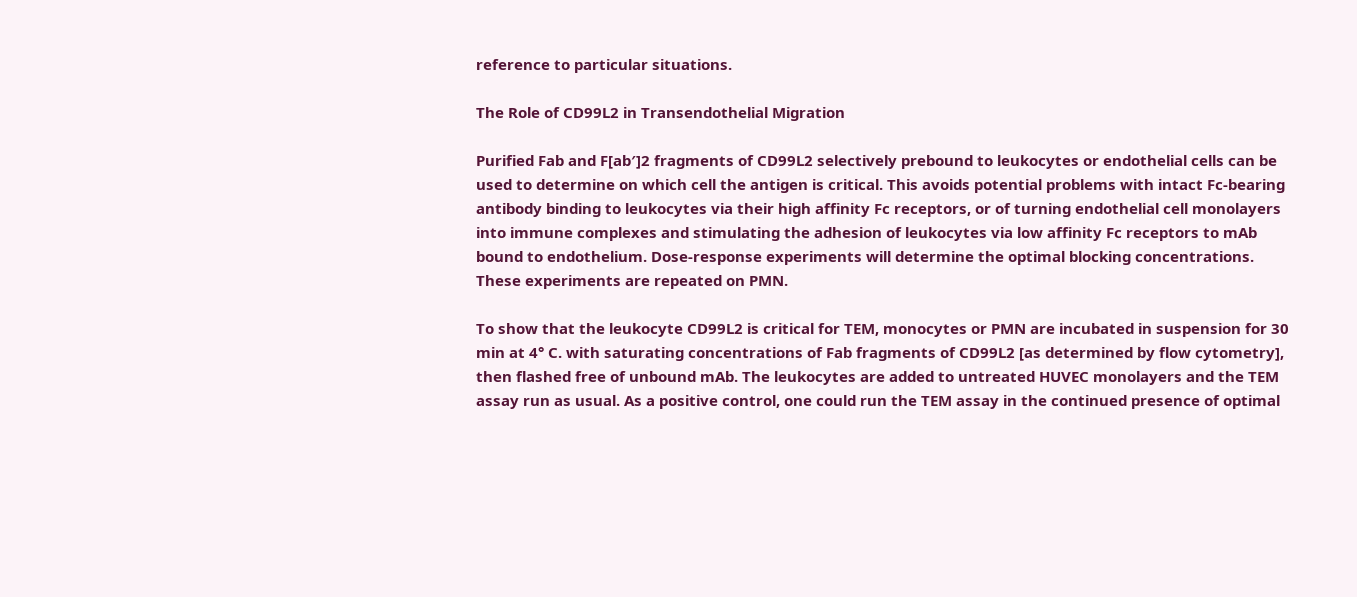reference to particular situations.

The Role of CD99L2 in Transendothelial Migration

Purified Fab and F[ab′]2 fragments of CD99L2 selectively prebound to leukocytes or endothelial cells can be used to determine on which cell the antigen is critical. This avoids potential problems with intact Fc-bearing antibody binding to leukocytes via their high affinity Fc receptors, or of turning endothelial cell monolayers into immune complexes and stimulating the adhesion of leukocytes via low affinity Fc receptors to mAb bound to endothelium. Dose-response experiments will determine the optimal blocking concentrations. These experiments are repeated on PMN.

To show that the leukocyte CD99L2 is critical for TEM, monocytes or PMN are incubated in suspension for 30 min at 4° C. with saturating concentrations of Fab fragments of CD99L2 [as determined by flow cytometry], then flashed free of unbound mAb. The leukocytes are added to untreated HUVEC monolayers and the TEM assay run as usual. As a positive control, one could run the TEM assay in the continued presence of optimal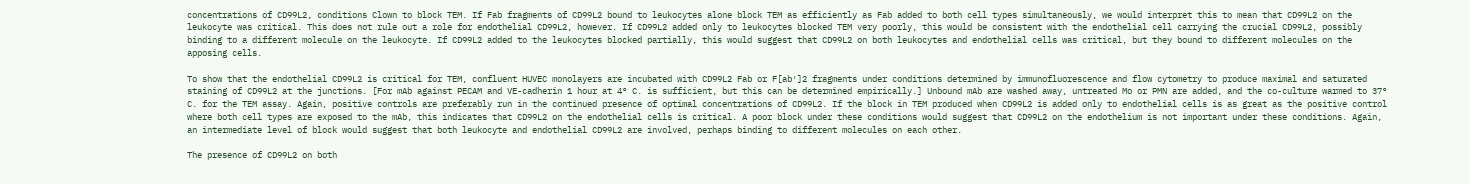concentrations of CD99L2, conditions Clown to block TEM. If Fab fragments of CD99L2 bound to leukocytes alone block TEM as efficiently as Fab added to both cell types simultaneously, we would interpret this to mean that CD99L2 on the leukocyte was critical. This does not rule out a role for endothelial CD99L2, however. If CD99L2 added only to leukocytes blocked TEM very poorly, this would be consistent with the endothelial cell carrying the crucial CD99L2, possibly binding to a different molecule on the leukocyte. If CD99L2 added to the leukocytes blocked partially, this would suggest that CD99L2 on both leukocytes and endothelial cells was critical, but they bound to different molecules on the apposing cells.

To show that the endothelial CD99L2 is critical for TEM, confluent HUVEC monolayers are incubated with CD99L2 Fab or F[ab′]2 fragments under conditions determined by immunofluorescence and flow cytometry to produce maximal and saturated staining of CD99L2 at the junctions. [For mAb against PECAM and VE-cadherin 1 hour at 4° C. is sufficient, but this can be determined empirically.] Unbound mAb are washed away, untreated Mo or PMN are added, and the co-culture warmed to 37° C. for the TEM assay. Again, positive controls are preferably run in the continued presence of optimal concentrations of CD99L2. If the block in TEM produced when CD99L2 is added only to endothelial cells is as great as the positive control where both cell types are exposed to the mAb, this indicates that CD99L2 on the endothelial cells is critical. A poor block under these conditions would suggest that CD99L2 on the endothelium is not important under these conditions. Again, an intermediate level of block would suggest that both leukocyte and endothelial CD99L2 are involved, perhaps binding to different molecules on each other.

The presence of CD99L2 on both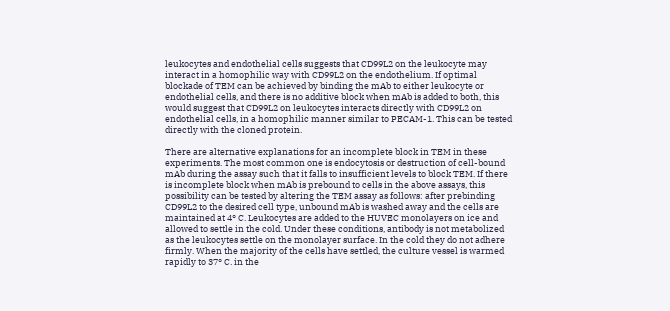leukocytes and endothelial cells suggests that CD99L2 on the leukocyte may interact in a homophilic way with CD99L2 on the endothelium. If optimal blockade of TEM can be achieved by binding the mAb to either leukocyte or endothelial cells, and there is no additive block when mAb is added to both, this would suggest that CD99L2 on leukocytes interacts directly with CD99L2 on endothelial cells, in a homophilic manner similar to PECAM-1. This can be tested directly with the cloned protein.

There are alternative explanations for an incomplete block in TEM in these experiments. The most common one is endocytosis or destruction of cell-bound mAb during the assay such that it falls to insufficient levels to block TEM. If there is incomplete block when mAb is prebound to cells in the above assays, this possibility can be tested by altering the TEM assay as follows: after prebinding CD99L2 to the desired cell type, unbound mAb is washed away and the cells are maintained at 4° C. Leukocytes are added to the HUVEC monolayers on ice and allowed to settle in the cold. Under these conditions, antibody is not metabolized as the leukocytes settle on the monolayer surface. In the cold they do not adhere firmly. When the majority of the cells have settled, the culture vessel is warmed rapidly to 37° C. in the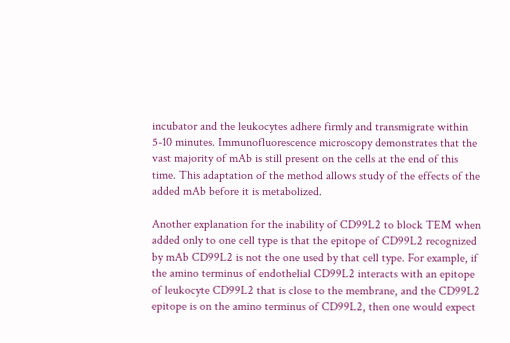incubator and the leukocytes adhere firmly and transmigrate within 5-10 minutes. Immunofluorescence microscopy demonstrates that the vast majority of mAb is still present on the cells at the end of this time. This adaptation of the method allows study of the effects of the added mAb before it is metabolized.

Another explanation for the inability of CD99L2 to block TEM when added only to one cell type is that the epitope of CD99L2 recognized by mAb CD99L2 is not the one used by that cell type. For example, if the amino terminus of endothelial CD99L2 interacts with an epitope of leukocyte CD99L2 that is close to the membrane, and the CD99L2 epitope is on the amino terminus of CD99L2, then one would expect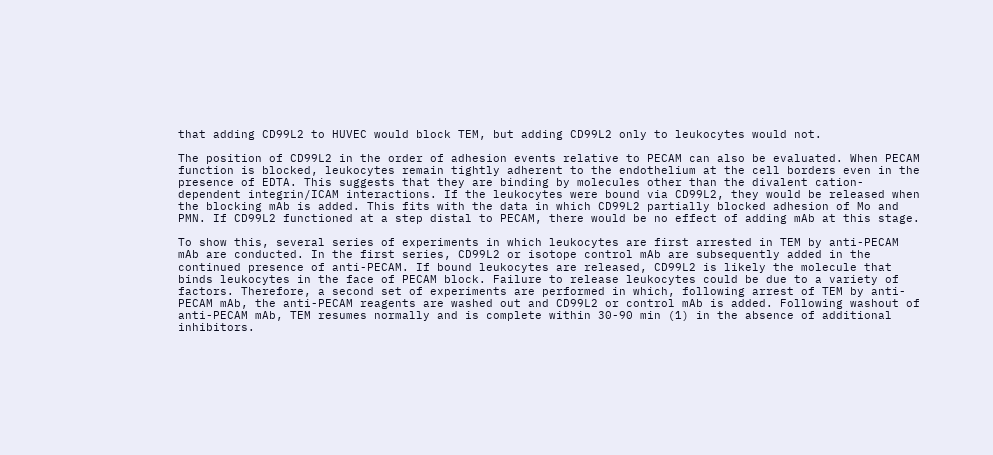that adding CD99L2 to HUVEC would block TEM, but adding CD99L2 only to leukocytes would not.

The position of CD99L2 in the order of adhesion events relative to PECAM can also be evaluated. When PECAM function is blocked, leukocytes remain tightly adherent to the endothelium at the cell borders even in the presence of EDTA. This suggests that they are binding by molecules other than the divalent cation-dependent integrin/ICAM interactions. If the leukocytes were bound via CD99L2, they would be released when the blocking mAb is added. This fits with the data in which CD99L2 partially blocked adhesion of Mo and PMN. If CD99L2 functioned at a step distal to PECAM, there would be no effect of adding mAb at this stage.

To show this, several series of experiments in which leukocytes are first arrested in TEM by anti-PECAM mAb are conducted. In the first series, CD99L2 or isotope control mAb are subsequently added in the continued presence of anti-PECAM. If bound leukocytes are released, CD99L2 is likely the molecule that binds leukocytes in the face of PECAM block. Failure to release leukocytes could be due to a variety of factors. Therefore, a second set of experiments are performed in which, following arrest of TEM by anti-PECAM mAb, the anti-PECAM reagents are washed out and CD99L2 or control mAb is added. Following washout of anti-PECAM mAb, TEM resumes normally and is complete within 30-90 min (1) in the absence of additional inhibitors.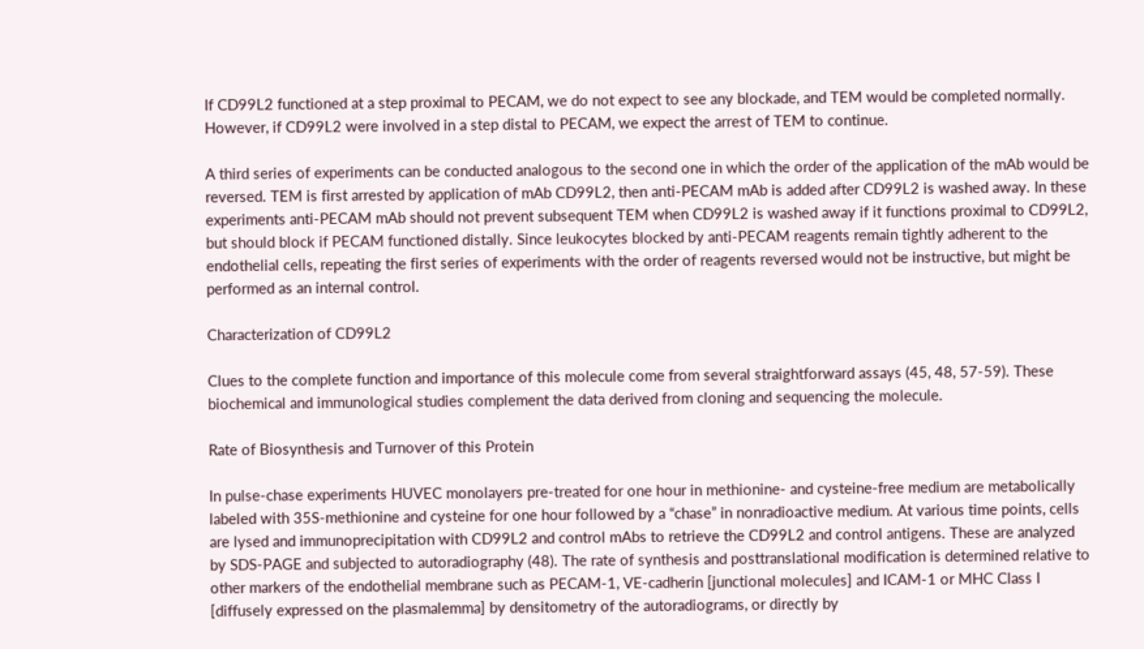If CD99L2 functioned at a step proximal to PECAM, we do not expect to see any blockade, and TEM would be completed normally. However, if CD99L2 were involved in a step distal to PECAM, we expect the arrest of TEM to continue.

A third series of experiments can be conducted analogous to the second one in which the order of the application of the mAb would be reversed. TEM is first arrested by application of mAb CD99L2, then anti-PECAM mAb is added after CD99L2 is washed away. In these experiments anti-PECAM mAb should not prevent subsequent TEM when CD99L2 is washed away if it functions proximal to CD99L2, but should block if PECAM functioned distally. Since leukocytes blocked by anti-PECAM reagents remain tightly adherent to the endothelial cells, repeating the first series of experiments with the order of reagents reversed would not be instructive, but might be performed as an internal control.

Characterization of CD99L2

Clues to the complete function and importance of this molecule come from several straightforward assays (45, 48, 57-59). These biochemical and immunological studies complement the data derived from cloning and sequencing the molecule.

Rate of Biosynthesis and Turnover of this Protein

In pulse-chase experiments HUVEC monolayers pre-treated for one hour in methionine- and cysteine-free medium are metabolically labeled with 35S-methionine and cysteine for one hour followed by a “chase” in nonradioactive medium. At various time points, cells are lysed and immunoprecipitation with CD99L2 and control mAbs to retrieve the CD99L2 and control antigens. These are analyzed by SDS-PAGE and subjected to autoradiography (48). The rate of synthesis and posttranslational modification is determined relative to other markers of the endothelial membrane such as PECAM-1, VE-cadherin [junctional molecules] and ICAM-1 or MHC Class I [diffusely expressed on the plasmalemma] by densitometry of the autoradiograms, or directly by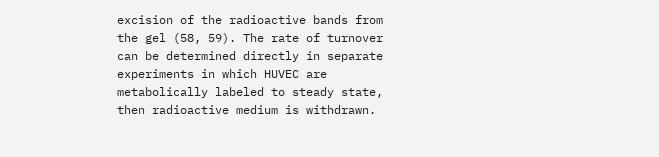excision of the radioactive bands from the gel (58, 59). The rate of turnover can be determined directly in separate experiments in which HUVEC are metabolically labeled to steady state, then radioactive medium is withdrawn.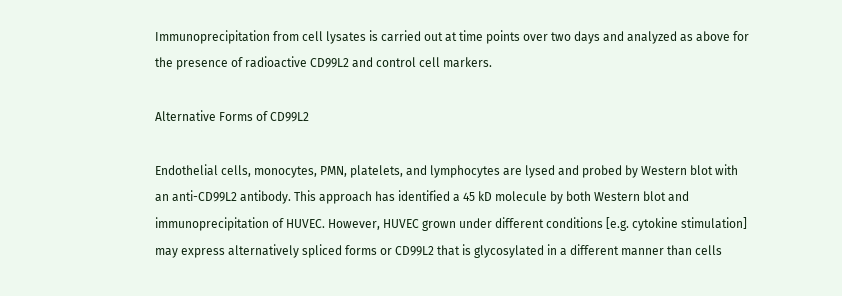Immunoprecipitation from cell lysates is carried out at time points over two days and analyzed as above for the presence of radioactive CD99L2 and control cell markers.

Alternative Forms of CD99L2

Endothelial cells, monocytes, PMN, platelets, and lymphocytes are lysed and probed by Western blot with an anti-CD99L2 antibody. This approach has identified a 45 kD molecule by both Western blot and immunoprecipitation of HUVEC. However, HUVEC grown under different conditions [e.g. cytokine stimulation] may express alternatively spliced forms or CD99L2 that is glycosylated in a different manner than cells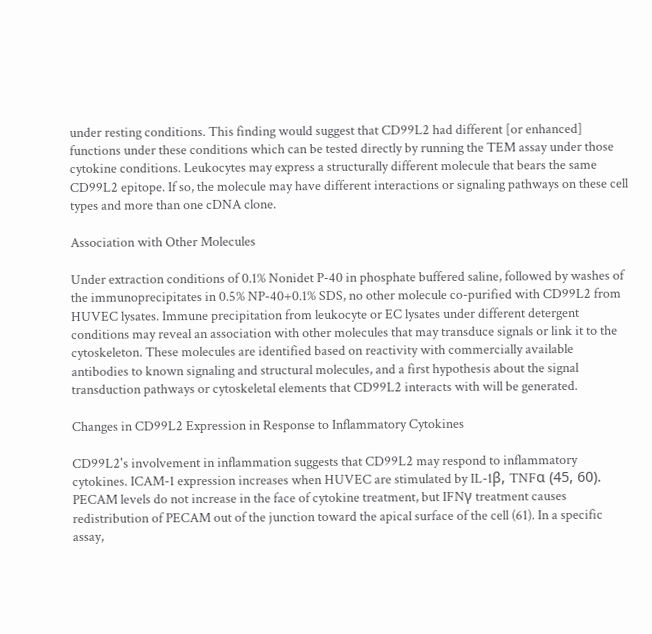under resting conditions. This finding would suggest that CD99L2 had different [or enhanced] functions under these conditions which can be tested directly by running the TEM assay under those cytokine conditions. Leukocytes may express a structurally different molecule that bears the same CD99L2 epitope. If so, the molecule may have different interactions or signaling pathways on these cell types and more than one cDNA clone.

Association with Other Molecules

Under extraction conditions of 0.1% Nonidet P-40 in phosphate buffered saline, followed by washes of the immunoprecipitates in 0.5% NP-40+0.1% SDS, no other molecule co-purified with CD99L2 from HUVEC lysates. Immune precipitation from leukocyte or EC lysates under different detergent conditions may reveal an association with other molecules that may transduce signals or link it to the cytoskeleton. These molecules are identified based on reactivity with commercially available antibodies to known signaling and structural molecules, and a first hypothesis about the signal transduction pathways or cytoskeletal elements that CD99L2 interacts with will be generated.

Changes in CD99L2 Expression in Response to Inflammatory Cytokines

CD99L2's involvement in inflammation suggests that CD99L2 may respond to inflammatory cytokines. ICAM-1 expression increases when HUVEC are stimulated by IL-1β, TNFα (45, 60). PECAM levels do not increase in the face of cytokine treatment, but IFNγ treatment causes redistribution of PECAM out of the junction toward the apical surface of the cell (61). In a specific assay,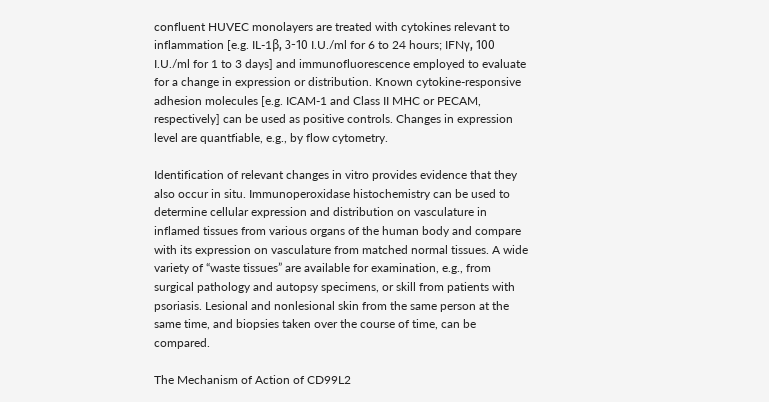confluent HUVEC monolayers are treated with cytokines relevant to inflammation [e.g. IL-1β, 3-10 I.U./ml for 6 to 24 hours; IFNγ, 100 I.U./ml for 1 to 3 days] and immunofluorescence employed to evaluate for a change in expression or distribution. Known cytokine-responsive adhesion molecules [e.g. ICAM-1 and Class II MHC or PECAM, respectively] can be used as positive controls. Changes in expression level are quantfiable, e.g., by flow cytometry.

Identification of relevant changes in vitro provides evidence that they also occur in situ. Immunoperoxidase histochemistry can be used to determine cellular expression and distribution on vasculature in inflamed tissues from various organs of the human body and compare with its expression on vasculature from matched normal tissues. A wide variety of “waste tissues” are available for examination, e.g., from surgical pathology and autopsy specimens, or skill from patients with psoriasis. Lesional and nonlesional skin from the same person at the same time, and biopsies taken over the course of time, can be compared.

The Mechanism of Action of CD99L2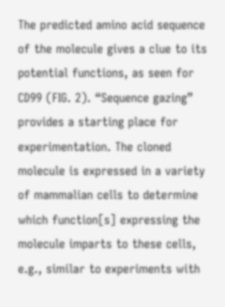The predicted amino acid sequence of the molecule gives a clue to its potential functions, as seen for CD99 (FIG. 2). “Sequence gazing” provides a starting place for experimentation. The cloned molecule is expressed in a variety of mammalian cells to determine which function[s] expressing the molecule imparts to these cells, e.g., similar to experiments with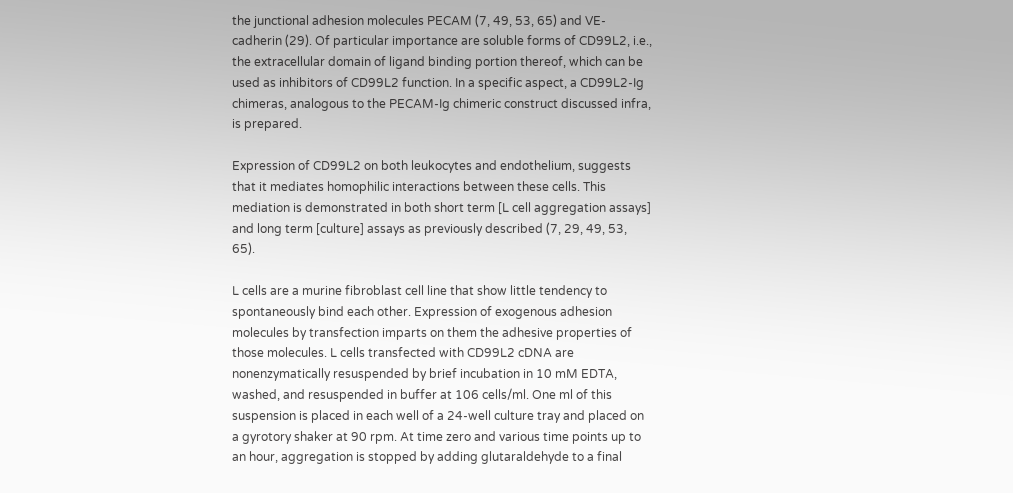the junctional adhesion molecules PECAM (7, 49, 53, 65) and VE-cadherin (29). Of particular importance are soluble forms of CD99L2, i.e., the extracellular domain of ligand binding portion thereof, which can be used as inhibitors of CD99L2 function. In a specific aspect, a CD99L2-Ig chimeras, analogous to the PECAM-Ig chimeric construct discussed infra, is prepared.

Expression of CD99L2 on both leukocytes and endothelium, suggests that it mediates homophilic interactions between these cells. This mediation is demonstrated in both short term [L cell aggregation assays] and long term [culture] assays as previously described (7, 29, 49, 53, 65).

L cells are a murine fibroblast cell line that show little tendency to spontaneously bind each other. Expression of exogenous adhesion molecules by transfection imparts on them the adhesive properties of those molecules. L cells transfected with CD99L2 cDNA are nonenzymatically resuspended by brief incubation in 10 mM EDTA, washed, and resuspended in buffer at 106 cells/ml. One ml of this suspension is placed in each well of a 24-well culture tray and placed on a gyrotory shaker at 90 rpm. At time zero and various time points up to an hour, aggregation is stopped by adding glutaraldehyde to a final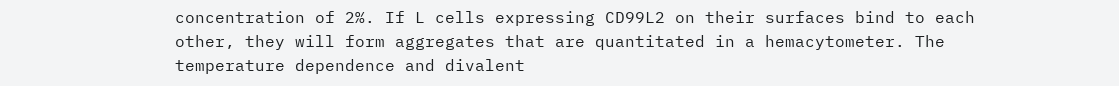concentration of 2%. If L cells expressing CD99L2 on their surfaces bind to each other, they will form aggregates that are quantitated in a hemacytometer. The temperature dependence and divalent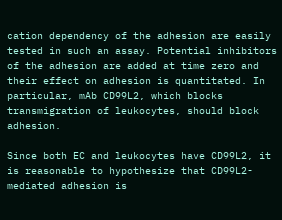cation dependency of the adhesion are easily tested in such an assay. Potential inhibitors of the adhesion are added at time zero and their effect on adhesion is quantitated. In particular, mAb CD99L2, which blocks transmigration of leukocytes, should block adhesion.

Since both EC and leukocytes have CD99L2, it is reasonable to hypothesize that CD99L2-mediated adhesion is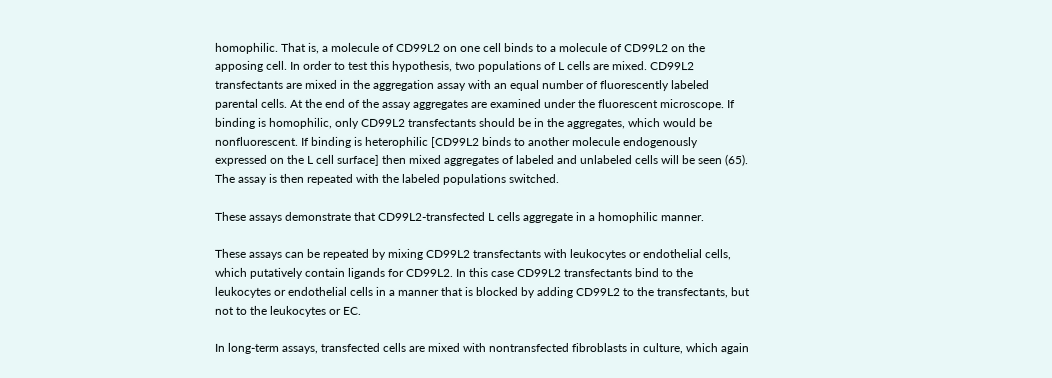homophilic. That is, a molecule of CD99L2 on one cell binds to a molecule of CD99L2 on the apposing cell. In order to test this hypothesis, two populations of L cells are mixed. CD99L2 transfectants are mixed in the aggregation assay with an equal number of fluorescently labeled parental cells. At the end of the assay aggregates are examined under the fluorescent microscope. If binding is homophilic, only CD99L2 transfectants should be in the aggregates, which would be nonfluorescent. If binding is heterophilic [CD99L2 binds to another molecule endogenously expressed on the L cell surface] then mixed aggregates of labeled and unlabeled cells will be seen (65). The assay is then repeated with the labeled populations switched.

These assays demonstrate that CD99L2-transfected L cells aggregate in a homophilic manner.

These assays can be repeated by mixing CD99L2 transfectants with leukocytes or endothelial cells, which putatively contain ligands for CD99L2. In this case CD99L2 transfectants bind to the leukocytes or endothelial cells in a manner that is blocked by adding CD99L2 to the transfectants, but not to the leukocytes or EC.

In long-term assays, transfected cells are mixed with nontransfected fibroblasts in culture, which again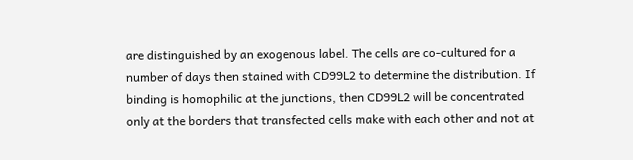are distinguished by an exogenous label. The cells are co-cultured for a number of days then stained with CD99L2 to determine the distribution. If binding is homophilic at the junctions, then CD99L2 will be concentrated only at the borders that transfected cells make with each other and not at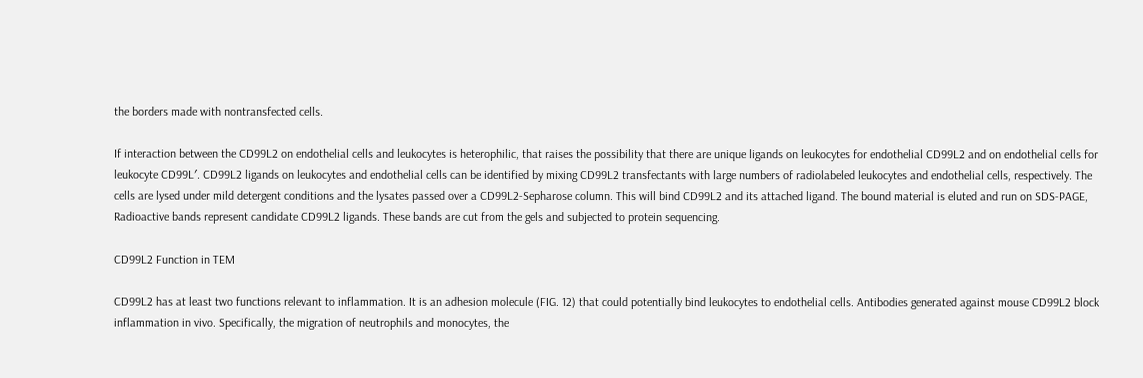the borders made with nontransfected cells.

If interaction between the CD99L2 on endothelial cells and leukocytes is heterophilic, that raises the possibility that there are unique ligands on leukocytes for endothelial CD99L2 and on endothelial cells for leukocyte CD99L′. CD99L2 ligands on leukocytes and endothelial cells can be identified by mixing CD99L2 transfectants with large numbers of radiolabeled leukocytes and endothelial cells, respectively. The cells are lysed under mild detergent conditions and the lysates passed over a CD99L2-Sepharose column. This will bind CD99L2 and its attached ligand. The bound material is eluted and run on SDS-PAGE, Radioactive bands represent candidate CD99L2 ligands. These bands are cut from the gels and subjected to protein sequencing.

CD99L2 Function in TEM

CD99L2 has at least two functions relevant to inflammation. It is an adhesion molecule (FIG. 12) that could potentially bind leukocytes to endothelial cells. Antibodies generated against mouse CD99L2 block inflammation in vivo. Specifically, the migration of neutrophils and monocytes, the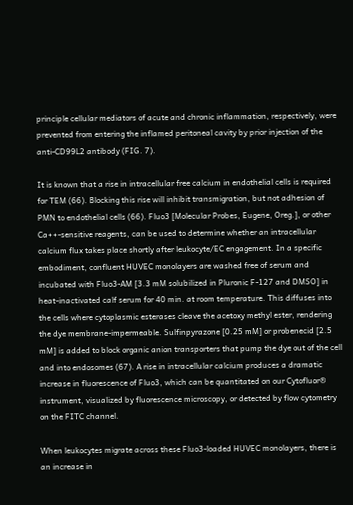principle cellular mediators of acute and chronic inflammation, respectively, were prevented from entering the inflamed peritoneal cavity by prior injection of the anti-CD99L2 antibody (FIG. 7).

It is known that a rise in intracellular free calcium in endothelial cells is required for TEM (66). Blocking this rise will inhibit transmigration, but not adhesion of PMN to endothelial cells (66). Fluo3 [Molecular Probes, Eugene, Oreg.], or other Ca++-sensitive reagents, can be used to determine whether an intracellular calcium flux takes place shortly after leukocyte/EC engagement. In a specific embodiment, confluent HUVEC monolayers are washed free of serum and incubated with Fluo3-AM [3.3 mM solubilized in Pluronic F-127 and DMSO] in heat-inactivated calf serum for 40 min. at room temperature. This diffuses into the cells where cytoplasmic esterases cleave the acetoxy methyl ester, rendering the dye membrane-impermeable. Sulfinpyrazone [0.25 mM] or probenecid [2.5 mM] is added to block organic anion transporters that pump the dye out of the cell and into endosomes (67). A rise in intracellular calcium produces a dramatic increase in fluorescence of Fluo3, which can be quantitated on our Cytofluor® instrument, visualized by fluorescence microscopy, or detected by flow cytometry on the FITC channel.

When leukocytes migrate across these Fluo3-loaded HUVEC monolayers, there is an increase in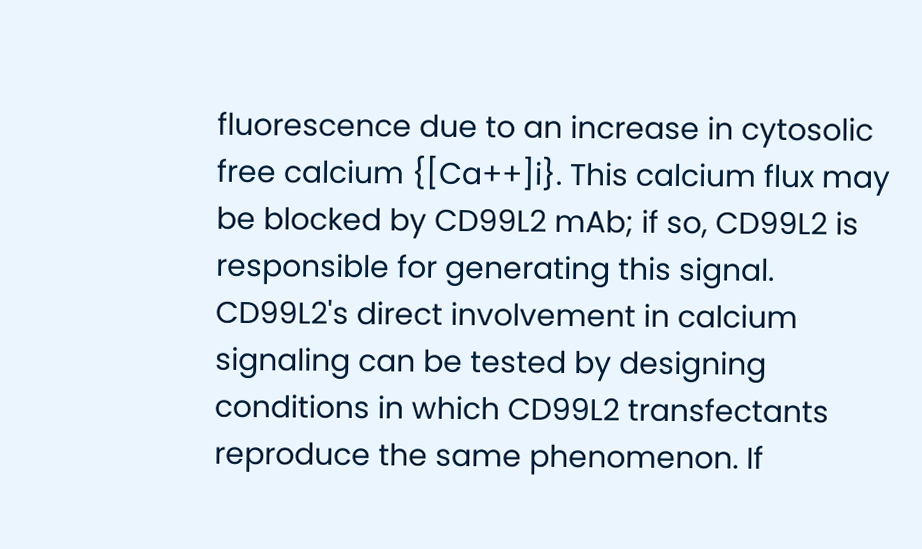fluorescence due to an increase in cytosolic free calcium {[Ca++]i}. This calcium flux may be blocked by CD99L2 mAb; if so, CD99L2 is responsible for generating this signal. CD99L2's direct involvement in calcium signaling can be tested by designing conditions in which CD99L2 transfectants reproduce the same phenomenon. If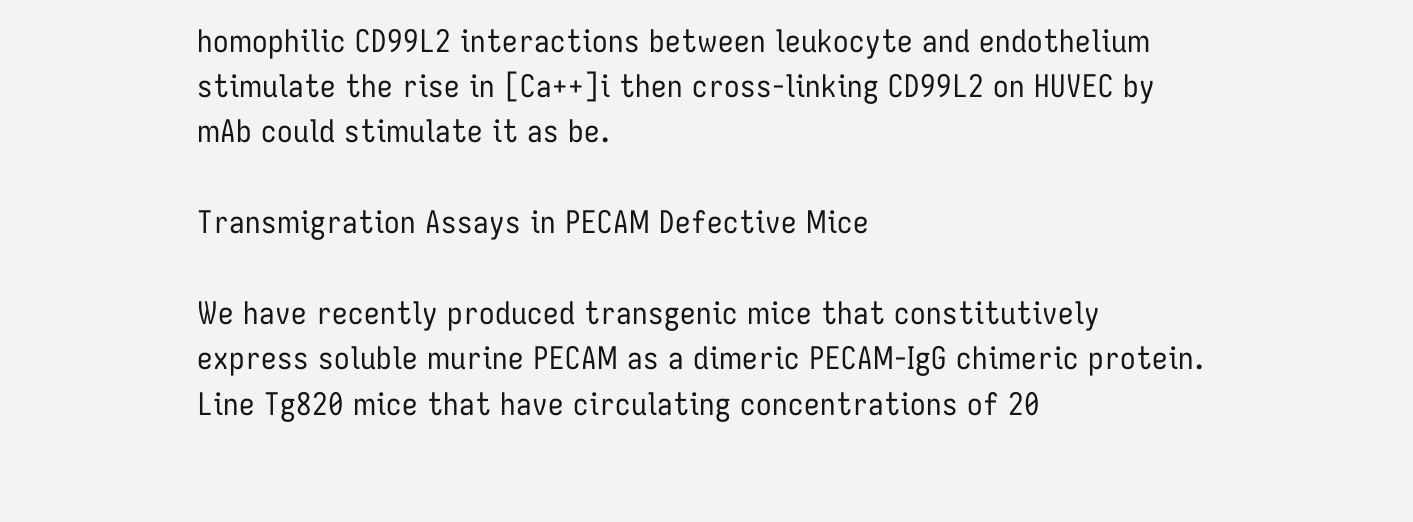homophilic CD99L2 interactions between leukocyte and endothelium stimulate the rise in [Ca++]i then cross-linking CD99L2 on HUVEC by mAb could stimulate it as be.

Transmigration Assays in PECAM Defective Mice

We have recently produced transgenic mice that constitutively express soluble murine PECAM as a dimeric PECAM-IgG chimeric protein. Line Tg820 mice that have circulating concentrations of 20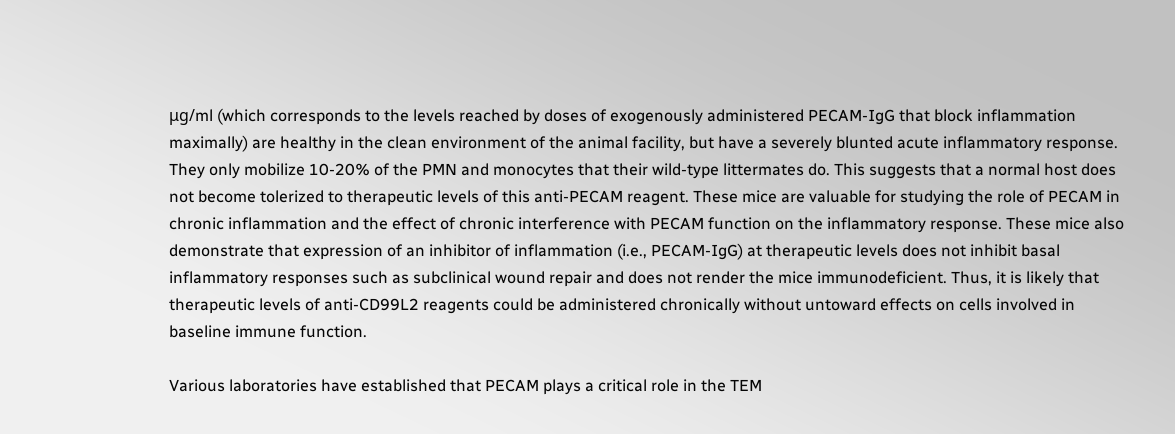μg/ml (which corresponds to the levels reached by doses of exogenously administered PECAM-IgG that block inflammation maximally) are healthy in the clean environment of the animal facility, but have a severely blunted acute inflammatory response. They only mobilize 10-20% of the PMN and monocytes that their wild-type littermates do. This suggests that a normal host does not become tolerized to therapeutic levels of this anti-PECAM reagent. These mice are valuable for studying the role of PECAM in chronic inflammation and the effect of chronic interference with PECAM function on the inflammatory response. These mice also demonstrate that expression of an inhibitor of inflammation (i.e., PECAM-IgG) at therapeutic levels does not inhibit basal inflammatory responses such as subclinical wound repair and does not render the mice immunodeficient. Thus, it is likely that therapeutic levels of anti-CD99L2 reagents could be administered chronically without untoward effects on cells involved in baseline immune function.

Various laboratories have established that PECAM plays a critical role in the TEM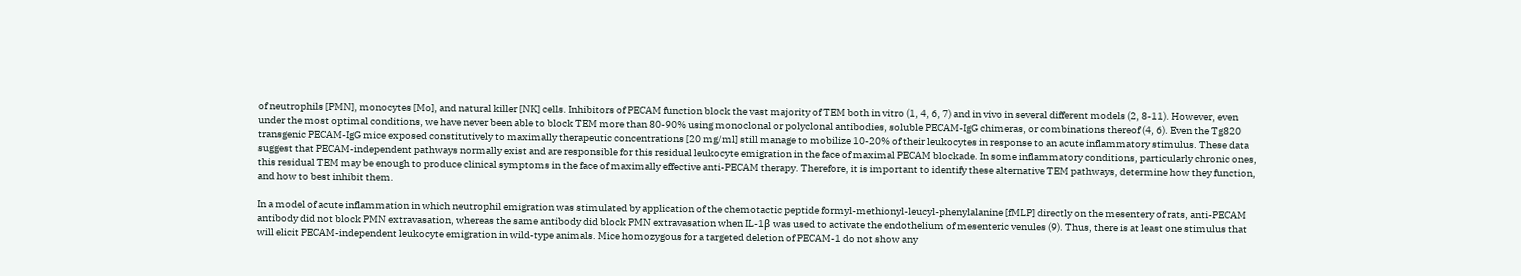of neutrophils [PMN], monocytes [Mo], and natural killer [NK] cells. Inhibitors of PECAM function block the vast majority of TEM both in vitro (1, 4, 6, 7) and in vivo in several different models (2, 8-11). However, even under the most optimal conditions, we have never been able to block TEM more than 80-90% using monoclonal or polyclonal antibodies, soluble PECAM-IgG chimeras, or combinations thereof (4, 6). Even the Tg820 transgenic PECAM-IgG mice exposed constitutively to maximally therapeutic concentrations [20 mg/ml] still manage to mobilize 10-20% of their leukocytes in response to an acute inflammatory stimulus. These data suggest that PECAM-independent pathways normally exist and are responsible for this residual leukocyte emigration in the face of maximal PECAM blockade. In some inflammatory conditions, particularly chronic ones, this residual TEM may be enough to produce clinical symptoms in the face of maximally effective anti-PECAM therapy. Therefore, it is important to identify these alternative TEM pathways, determine how they function, and how to best inhibit them.

In a model of acute inflammation in which neutrophil emigration was stimulated by application of the chemotactic peptide formyl-methionyl-leucyl-phenylalanine [fMLP] directly on the mesentery of rats, anti-PECAM antibody did not block PMN extravasation, whereas the same antibody did block PMN extravasation when IL-1β was used to activate the endothelium of mesenteric venules (9). Thus, there is at least one stimulus that will elicit PECAM-independent leukocyte emigration in wild-type animals. Mice homozygous for a targeted deletion of PECAM-1 do not show any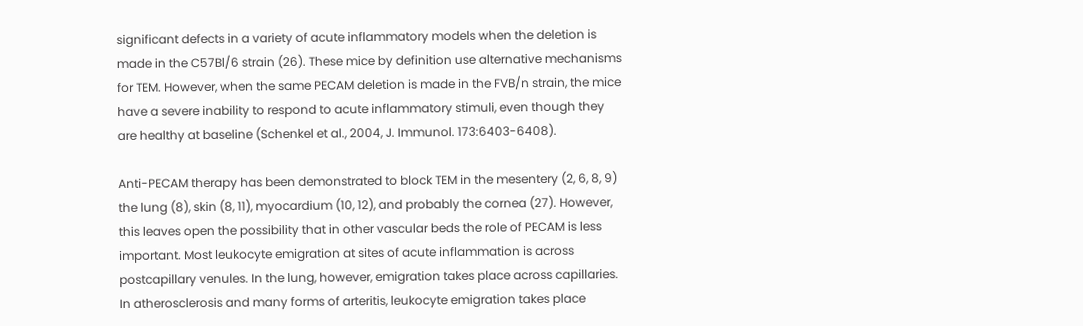significant defects in a variety of acute inflammatory models when the deletion is made in the C57Bl/6 strain (26). These mice by definition use alternative mechanisms for TEM. However, when the same PECAM deletion is made in the FVB/n strain, the mice have a severe inability to respond to acute inflammatory stimuli, even though they are healthy at baseline (Schenkel et al., 2004, J. Immunol. 173:6403-6408).

Anti-PECAM therapy has been demonstrated to block TEM in the mesentery (2, 6, 8, 9) the lung (8), skin (8, 11), myocardium (10, 12), and probably the cornea (27). However, this leaves open the possibility that in other vascular beds the role of PECAM is less important. Most leukocyte emigration at sites of acute inflammation is across postcapillary venules. In the lung, however, emigration takes place across capillaries. In atherosclerosis and many forms of arteritis, leukocyte emigration takes place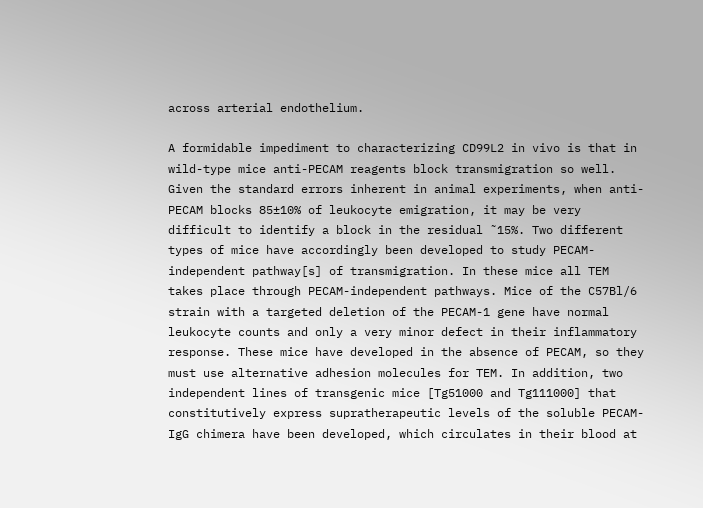across arterial endothelium.

A formidable impediment to characterizing CD99L2 in vivo is that in wild-type mice anti-PECAM reagents block transmigration so well. Given the standard errors inherent in animal experiments, when anti-PECAM blocks 85±10% of leukocyte emigration, it may be very difficult to identify a block in the residual ˜15%. Two different types of mice have accordingly been developed to study PECAM-independent pathway[s] of transmigration. In these mice all TEM takes place through PECAM-independent pathways. Mice of the C57Bl/6 strain with a targeted deletion of the PECAM-1 gene have normal leukocyte counts and only a very minor defect in their inflammatory response. These mice have developed in the absence of PECAM, so they must use alternative adhesion molecules for TEM. In addition, two independent lines of transgenic mice [Tg51000 and Tg111000] that constitutively express supratherapeutic levels of the soluble PECAM-IgG chimera have been developed, which circulates in their blood at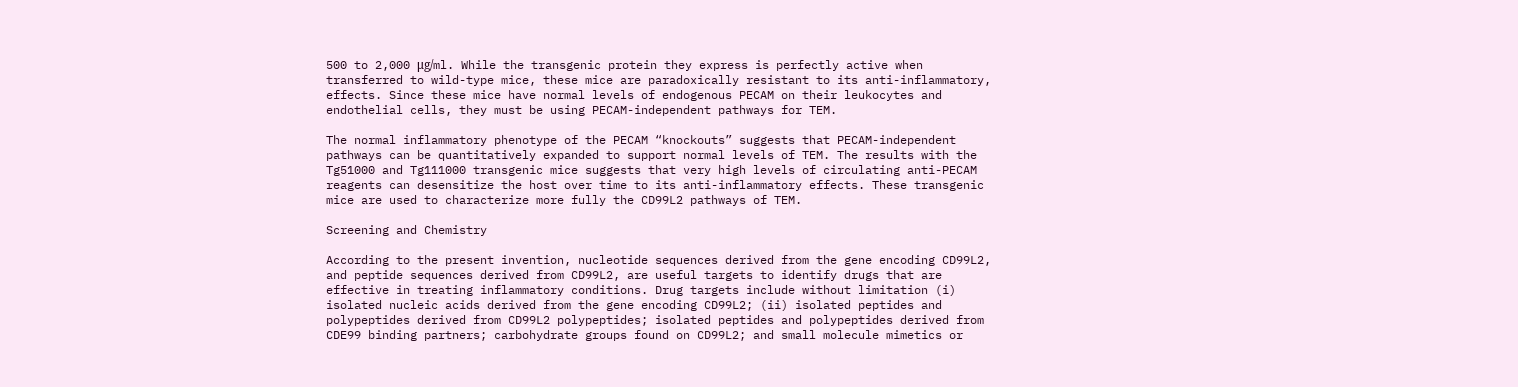500 to 2,000 μg/ml. While the transgenic protein they express is perfectly active when transferred to wild-type mice, these mice are paradoxically resistant to its anti-inflammatory, effects. Since these mice have normal levels of endogenous PECAM on their leukocytes and endothelial cells, they must be using PECAM-independent pathways for TEM.

The normal inflammatory phenotype of the PECAM “knockouts” suggests that PECAM-independent pathways can be quantitatively expanded to support normal levels of TEM. The results with the Tg51000 and Tg111000 transgenic mice suggests that very high levels of circulating anti-PECAM reagents can desensitize the host over time to its anti-inflammatory effects. These transgenic mice are used to characterize more fully the CD99L2 pathways of TEM.

Screening and Chemistry

According to the present invention, nucleotide sequences derived from the gene encoding CD99L2, and peptide sequences derived from CD99L2, are useful targets to identify drugs that are effective in treating inflammatory conditions. Drug targets include without limitation (i) isolated nucleic acids derived from the gene encoding CD99L2; (ii) isolated peptides and polypeptides derived from CD99L2 polypeptides; isolated peptides and polypeptides derived from CDE99 binding partners; carbohydrate groups found on CD99L2; and small molecule mimetics or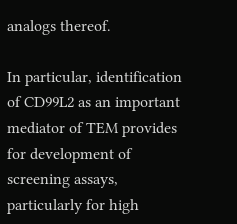analogs thereof.

In particular, identification of CD99L2 as an important mediator of TEM provides for development of screening assays, particularly for high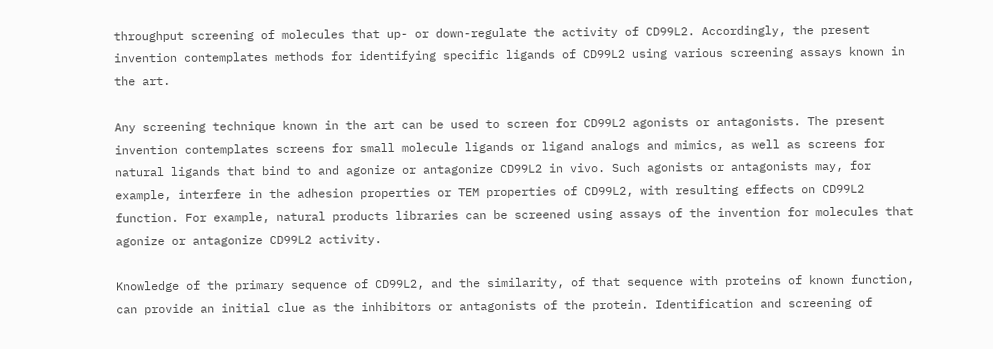throughput screening of molecules that up- or down-regulate the activity of CD99L2. Accordingly, the present invention contemplates methods for identifying specific ligands of CD99L2 using various screening assays known in the art.

Any screening technique known in the art can be used to screen for CD99L2 agonists or antagonists. The present invention contemplates screens for small molecule ligands or ligand analogs and mimics, as well as screens for natural ligands that bind to and agonize or antagonize CD99L2 in vivo. Such agonists or antagonists may, for example, interfere in the adhesion properties or TEM properties of CD99L2, with resulting effects on CD99L2 function. For example, natural products libraries can be screened using assays of the invention for molecules that agonize or antagonize CD99L2 activity.

Knowledge of the primary sequence of CD99L2, and the similarity, of that sequence with proteins of known function, can provide an initial clue as the inhibitors or antagonists of the protein. Identification and screening of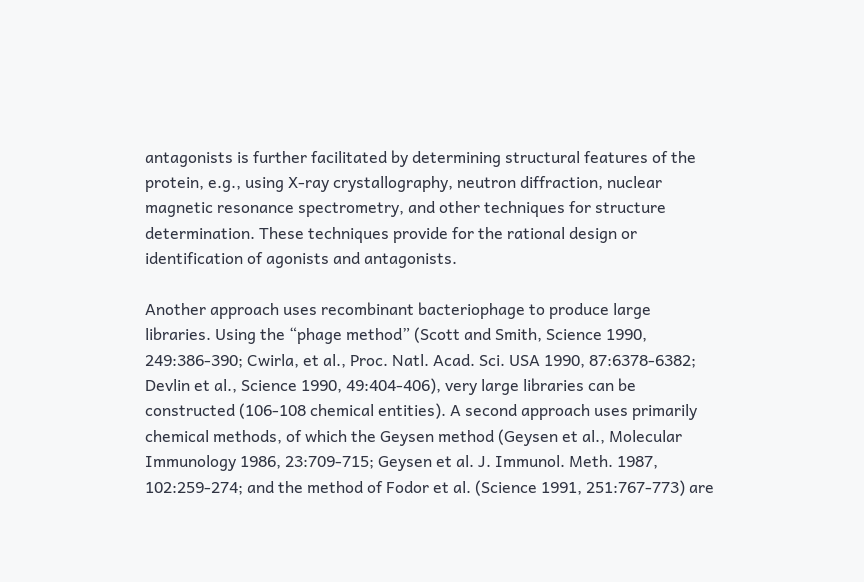antagonists is further facilitated by determining structural features of the protein, e.g., using X-ray crystallography, neutron diffraction, nuclear magnetic resonance spectrometry, and other techniques for structure determination. These techniques provide for the rational design or identification of agonists and antagonists.

Another approach uses recombinant bacteriophage to produce large libraries. Using the “phage method” (Scott and Smith, Science 1990, 249:386-390; Cwirla, et al., Proc. Natl. Acad. Sci. USA 1990, 87:6378-6382; Devlin et al., Science 1990, 49:404-406), very large libraries can be constructed (106-108 chemical entities). A second approach uses primarily chemical methods, of which the Geysen method (Geysen et al., Molecular Immunology 1986, 23:709-715; Geysen et al. J. Immunol. Meth. 1987, 102:259-274; and the method of Fodor et al. (Science 1991, 251:767-773) are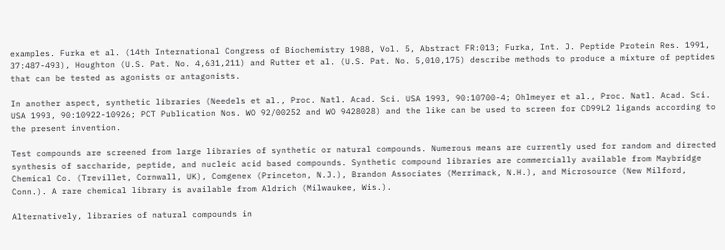examples. Furka et al. (14th International Congress of Biochemistry 1988, Vol. 5, Abstract FR:013; Furka, Int. J. Peptide Protein Res. 1991, 37:487-493), Houghton (U.S. Pat. No. 4,631,211) and Rutter et al. (U.S. Pat. No. 5,010,175) describe methods to produce a mixture of peptides that can be tested as agonists or antagonists.

In another aspect, synthetic libraries (Needels et al., Proc. Natl. Acad. Sci. USA 1993, 90:10700-4; Ohlmeyer et al., Proc. Natl. Acad. Sci. USA 1993, 90:10922-10926; PCT Publication Nos. WO 92/00252 and WO 9428028) and the like can be used to screen for CD99L2 ligands according to the present invention.

Test compounds are screened from large libraries of synthetic or natural compounds. Numerous means are currently used for random and directed synthesis of saccharide, peptide, and nucleic acid based compounds. Synthetic compound libraries are commercially available from Maybridge Chemical Co. (Trevillet, Cornwall, UK), Comgenex (Princeton, N.J.), Brandon Associates (Merrimack, N.H.), and Microsource (New Milford, Conn.). A rare chemical library is available from Aldrich (Milwaukee, Wis.).

Alternatively, libraries of natural compounds in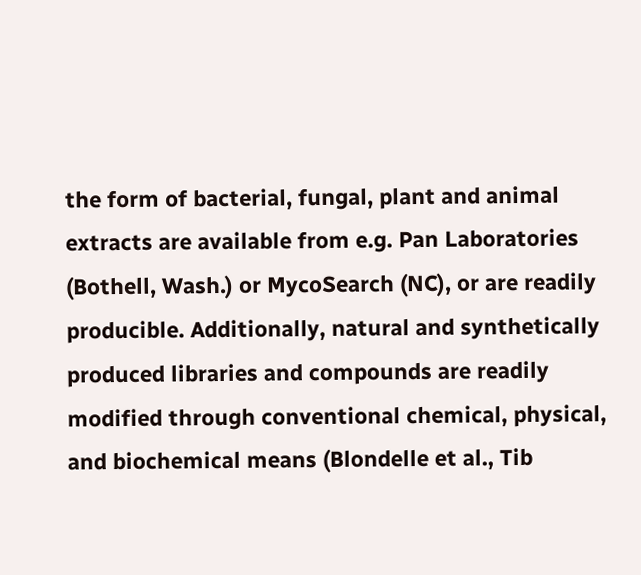the form of bacterial, fungal, plant and animal extracts are available from e.g. Pan Laboratories (Bothell, Wash.) or MycoSearch (NC), or are readily producible. Additionally, natural and synthetically produced libraries and compounds are readily modified through conventional chemical, physical, and biochemical means (Blondelle et al., Tib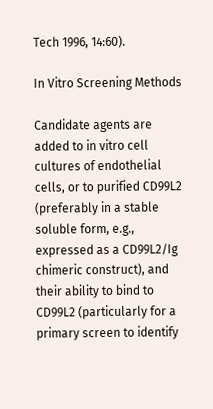Tech 1996, 14:60).

In Vitro Screening Methods

Candidate agents are added to in vitro cell cultures of endothelial cells, or to purified CD99L2 (preferably in a stable soluble form, e.g., expressed as a CD99L2/Ig chimeric construct), and their ability to bind to CD99L2 (particularly for a primary screen to identify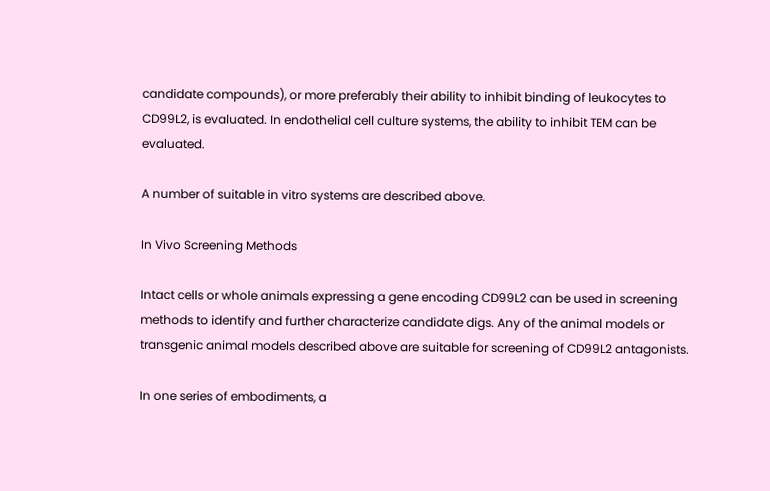candidate compounds), or more preferably their ability to inhibit binding of leukocytes to CD99L2, is evaluated. In endothelial cell culture systems, the ability to inhibit TEM can be evaluated.

A number of suitable in vitro systems are described above.

In Vivo Screening Methods

Intact cells or whole animals expressing a gene encoding CD99L2 can be used in screening methods to identify and further characterize candidate digs. Any of the animal models or transgenic animal models described above are suitable for screening of CD99L2 antagonists.

In one series of embodiments, a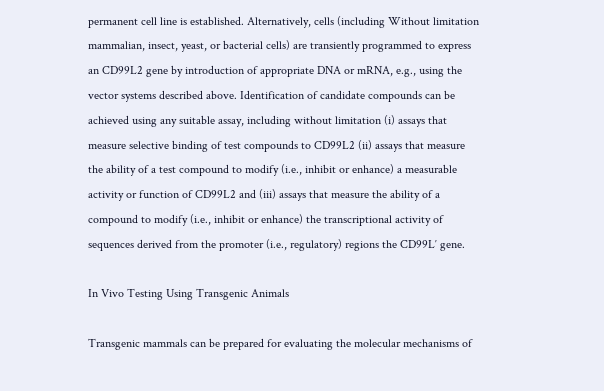permanent cell line is established. Alternatively, cells (including Without limitation mammalian, insect, yeast, or bacterial cells) are transiently programmed to express an CD99L2 gene by introduction of appropriate DNA or mRNA, e.g., using the vector systems described above. Identification of candidate compounds can be achieved using any suitable assay, including without limitation (i) assays that measure selective binding of test compounds to CD99L2 (ii) assays that measure the ability of a test compound to modify (i.e., inhibit or enhance) a measurable activity or function of CD99L2 and (iii) assays that measure the ability of a compound to modify (i.e., inhibit or enhance) the transcriptional activity of sequences derived from the promoter (i.e., regulatory) regions the CD99L′ gene.

In Vivo Testing Using Transgenic Animals

Transgenic mammals can be prepared for evaluating the molecular mechanisms of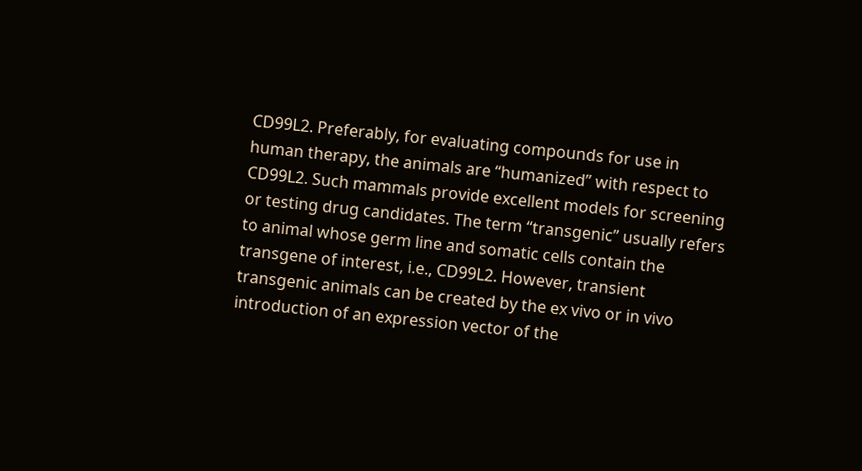CD99L2. Preferably, for evaluating compounds for use in human therapy, the animals are “humanized” with respect to CD99L2. Such mammals provide excellent models for screening or testing drug candidates. The term “transgenic” usually refers to animal whose germ line and somatic cells contain the transgene of interest, i.e., CD99L2. However, transient transgenic animals can be created by the ex vivo or in vivo introduction of an expression vector of the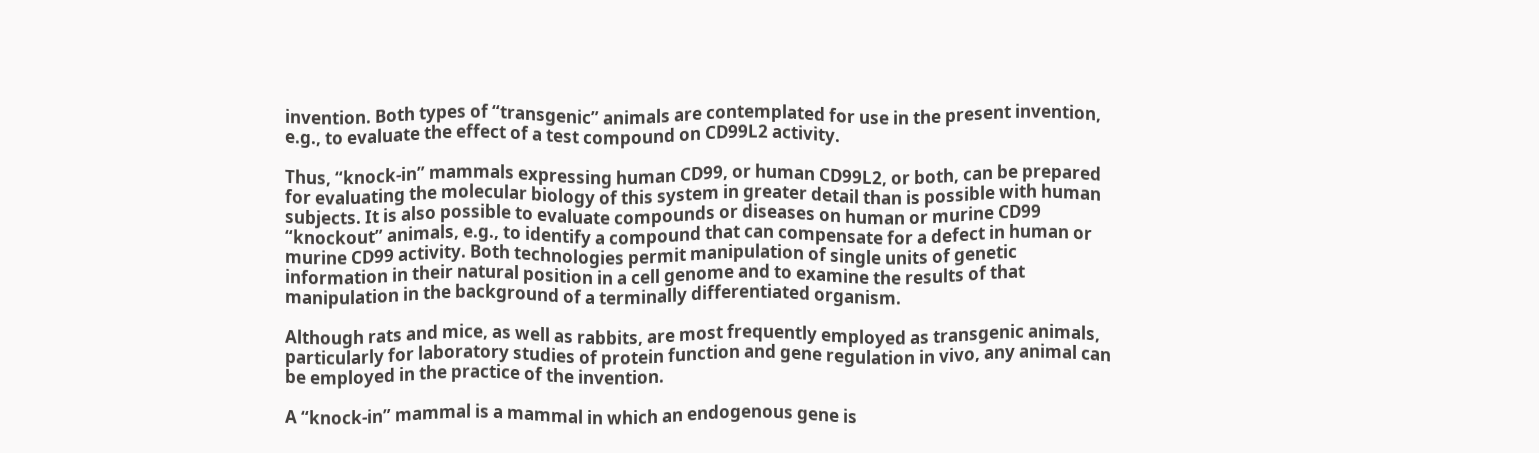invention. Both types of “transgenic” animals are contemplated for use in the present invention, e.g., to evaluate the effect of a test compound on CD99L2 activity.

Thus, “knock-in” mammals expressing human CD99, or human CD99L2, or both, can be prepared for evaluating the molecular biology of this system in greater detail than is possible with human subjects. It is also possible to evaluate compounds or diseases on human or murine CD99 “knockout” animals, e.g., to identify a compound that can compensate for a defect in human or murine CD99 activity. Both technologies permit manipulation of single units of genetic information in their natural position in a cell genome and to examine the results of that manipulation in the background of a terminally differentiated organism.

Although rats and mice, as well as rabbits, are most frequently employed as transgenic animals, particularly for laboratory studies of protein function and gene regulation in vivo, any animal can be employed in the practice of the invention.

A “knock-in” mammal is a mammal in which an endogenous gene is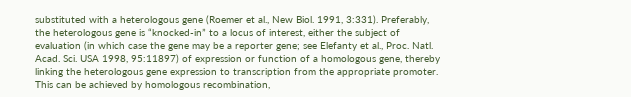substituted with a heterologous gene (Roemer et al., New Biol. 1991, 3:331). Preferably, the heterologous gene is “knocked-in” to a locus of interest, either the subject of evaluation (in which case the gene may be a reporter gene; see Elefanty et al., Proc. Natl. Acad. Sci. USA 1998, 95:11897) of expression or function of a homologous gene, thereby linking the heterologous gene expression to transcription from the appropriate promoter. This can be achieved by homologous recombination,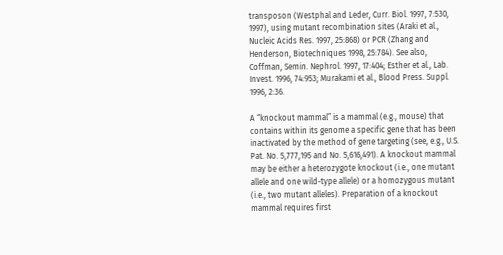transposon (Westphal and Leder, Curr. Biol. 1997, 7:530, 1997), using mutant recombination sites (Araki et al., Nucleic Acids Res. 1997, 25:868) or PCR (Zhang and Henderson, Biotechniques 1998, 25:784). See also, Coffman, Semin. Nephrol. 1997, 17:404; Esther et al., Lab. Invest. 1996, 74:953; Murakami et al., Blood Press. Suppl. 1996, 2:36.

A “knockout mammal” is a mammal (e.g., mouse) that contains within its genome a specific gene that has been inactivated by the method of gene targeting (see, e.g., U.S. Pat. No. 5,777,195 and No. 5,616,491). A knockout mammal may be either a heterozygote knockout (i.e., one mutant allele and one wild-type allele) or a homozygous mutant (i.e., two mutant alleles). Preparation of a knockout mammal requires first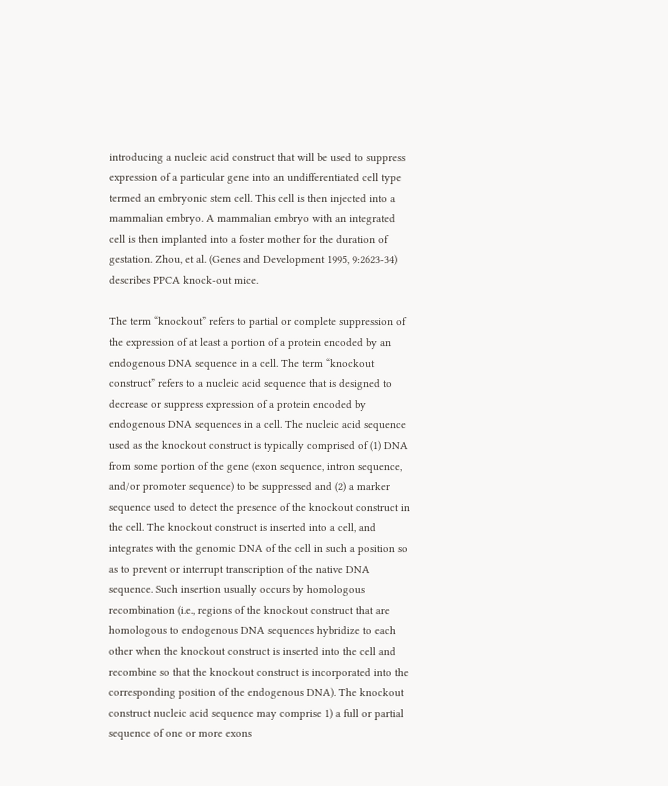introducing a nucleic acid construct that will be used to suppress expression of a particular gene into an undifferentiated cell type termed an embryonic stem cell. This cell is then injected into a mammalian embryo. A mammalian embryo with an integrated cell is then implanted into a foster mother for the duration of gestation. Zhou, et al. (Genes and Development 1995, 9:2623-34) describes PPCA knock-out mice.

The term “knockout” refers to partial or complete suppression of the expression of at least a portion of a protein encoded by an endogenous DNA sequence in a cell. The term “knockout construct” refers to a nucleic acid sequence that is designed to decrease or suppress expression of a protein encoded by endogenous DNA sequences in a cell. The nucleic acid sequence used as the knockout construct is typically comprised of (1) DNA from some portion of the gene (exon sequence, intron sequence, and/or promoter sequence) to be suppressed and (2) a marker sequence used to detect the presence of the knockout construct in the cell. The knockout construct is inserted into a cell, and integrates with the genomic DNA of the cell in such a position so as to prevent or interrupt transcription of the native DNA sequence. Such insertion usually occurs by homologous recombination (i.e., regions of the knockout construct that are homologous to endogenous DNA sequences hybridize to each other when the knockout construct is inserted into the cell and recombine so that the knockout construct is incorporated into the corresponding position of the endogenous DNA). The knockout construct nucleic acid sequence may comprise 1) a full or partial sequence of one or more exons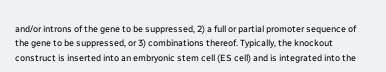and/or introns of the gene to be suppressed, 2) a full or partial promoter sequence of the gene to be suppressed, or 3) combinations thereof. Typically, the knockout construct is inserted into an embryonic stem cell (ES cell) and is integrated into the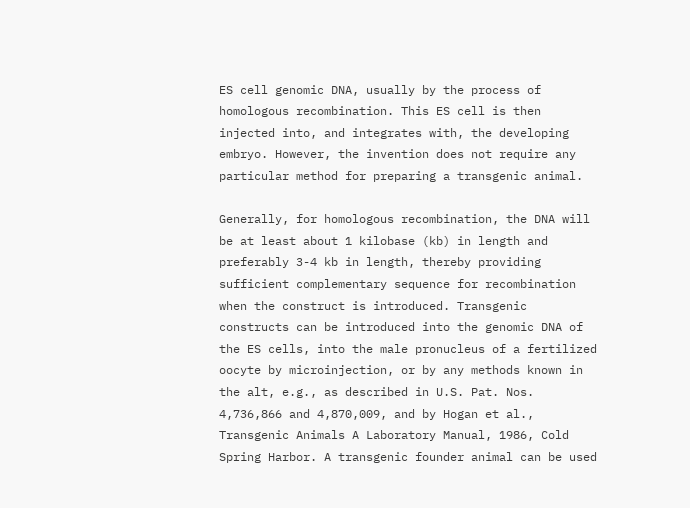ES cell genomic DNA, usually by the process of homologous recombination. This ES cell is then injected into, and integrates with, the developing embryo. However, the invention does not require any particular method for preparing a transgenic animal.

Generally, for homologous recombination, the DNA will be at least about 1 kilobase (kb) in length and preferably 3-4 kb in length, thereby providing sufficient complementary sequence for recombination when the construct is introduced. Transgenic constructs can be introduced into the genomic DNA of the ES cells, into the male pronucleus of a fertilized oocyte by microinjection, or by any methods known in the alt, e.g., as described in U.S. Pat. Nos. 4,736,866 and 4,870,009, and by Hogan et al., Transgenic Animals A Laboratory Manual, 1986, Cold Spring Harbor. A transgenic founder animal can be used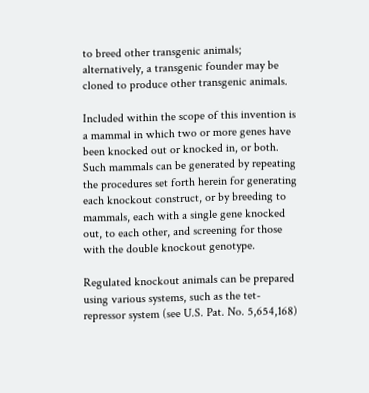to breed other transgenic animals; alternatively, a transgenic founder may be cloned to produce other transgenic animals.

Included within the scope of this invention is a mammal in which two or more genes have been knocked out or knocked in, or both. Such mammals can be generated by repeating the procedures set forth herein for generating each knockout construct, or by breeding to mammals, each with a single gene knocked out, to each other, and screening for those with the double knockout genotype.

Regulated knockout animals can be prepared using various systems, such as the tet-repressor system (see U.S. Pat. No. 5,654,168)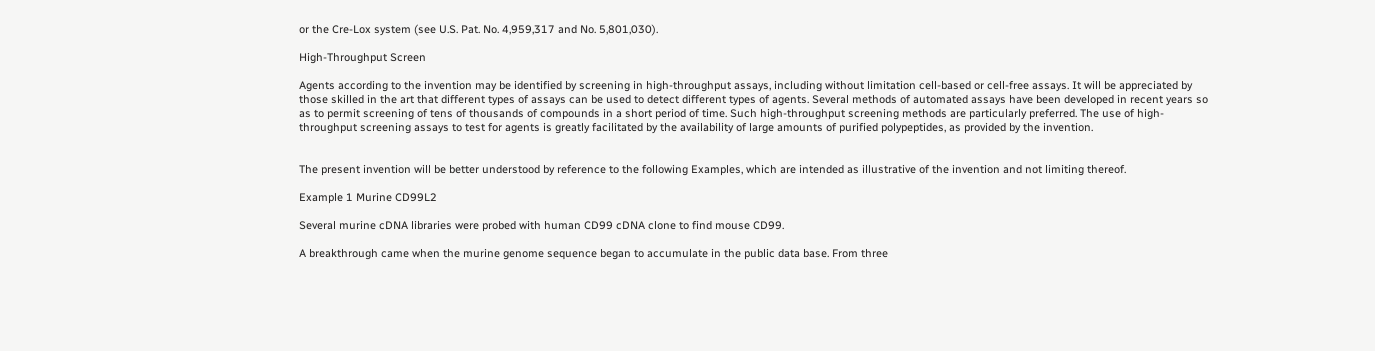or the Cre-Lox system (see U.S. Pat. No. 4,959,317 and No. 5,801,030).

High-Throughput Screen

Agents according to the invention may be identified by screening in high-throughput assays, including without limitation cell-based or cell-free assays. It will be appreciated by those skilled in the art that different types of assays can be used to detect different types of agents. Several methods of automated assays have been developed in recent years so as to permit screening of tens of thousands of compounds in a short period of time. Such high-throughput screening methods are particularly preferred. The use of high-throughput screening assays to test for agents is greatly facilitated by the availability of large amounts of purified polypeptides, as provided by the invention.


The present invention will be better understood by reference to the following Examples, which are intended as illustrative of the invention and not limiting thereof.

Example 1 Murine CD99L2

Several murine cDNA libraries were probed with human CD99 cDNA clone to find mouse CD99.

A breakthrough came when the murine genome sequence began to accumulate in the public data base. From three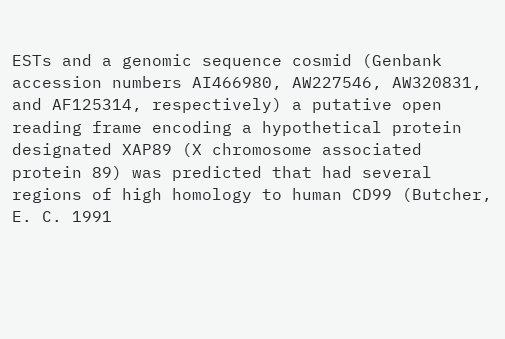ESTs and a genomic sequence cosmid (Genbank accession numbers AI466980, AW227546, AW320831, and AF125314, respectively) a putative open reading frame encoding a hypothetical protein designated XAP89 (X chromosome associated protein 89) was predicted that had several regions of high homology to human CD99 (Butcher, E. C. 1991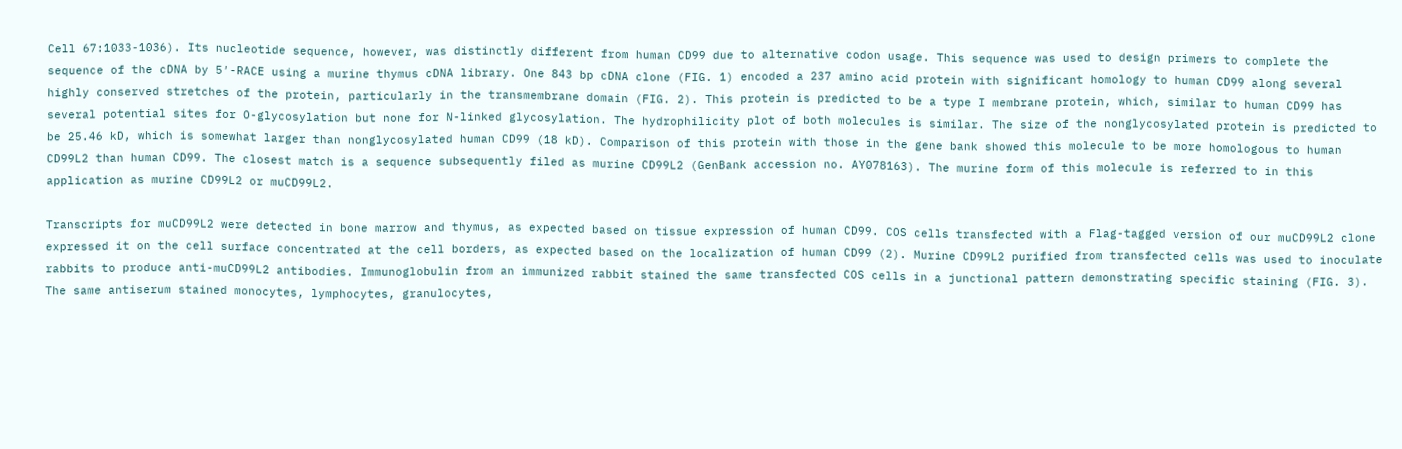Cell 67:1033-1036). Its nucleotide sequence, however, was distinctly different from human CD99 due to alternative codon usage. This sequence was used to design primers to complete the sequence of the cDNA by 5′-RACE using a murine thymus cDNA library. One 843 bp cDNA clone (FIG. 1) encoded a 237 amino acid protein with significant homology to human CD99 along several highly conserved stretches of the protein, particularly in the transmembrane domain (FIG. 2). This protein is predicted to be a type I membrane protein, which, similar to human CD99 has several potential sites for O-glycosylation but none for N-linked glycosylation. The hydrophilicity plot of both molecules is similar. The size of the nonglycosylated protein is predicted to be 25.46 kD, which is somewhat larger than nonglycosylated human CD99 (18 kD). Comparison of this protein with those in the gene bank showed this molecule to be more homologous to human CD99L2 than human CD99. The closest match is a sequence subsequently filed as murine CD99L2 (GenBank accession no. AY078163). The murine form of this molecule is referred to in this application as murine CD99L2 or muCD99L2.

Transcripts for muCD99L2 were detected in bone marrow and thymus, as expected based on tissue expression of human CD99. COS cells transfected with a Flag-tagged version of our muCD99L2 clone expressed it on the cell surface concentrated at the cell borders, as expected based on the localization of human CD99 (2). Murine CD99L2 purified from transfected cells was used to inoculate rabbits to produce anti-muCD99L2 antibodies. Immunoglobulin from an immunized rabbit stained the same transfected COS cells in a junctional pattern demonstrating specific staining (FIG. 3). The same antiserum stained monocytes, lymphocytes, granulocytes,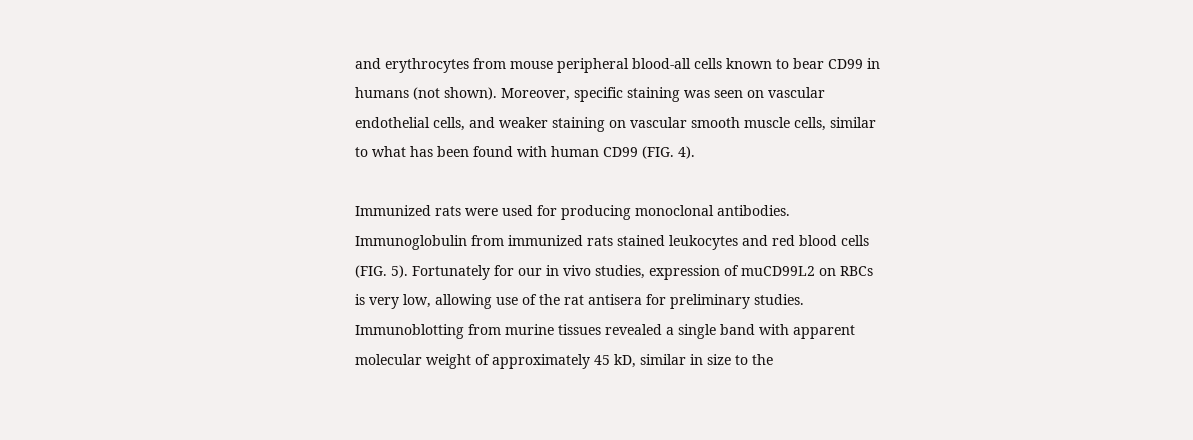and erythrocytes from mouse peripheral blood-all cells known to bear CD99 in humans (not shown). Moreover, specific staining was seen on vascular endothelial cells, and weaker staining on vascular smooth muscle cells, similar to what has been found with human CD99 (FIG. 4).

Immunized rats were used for producing monoclonal antibodies. Immunoglobulin from immunized rats stained leukocytes and red blood cells (FIG. 5). Fortunately for our in vivo studies, expression of muCD99L2 on RBCs is very low, allowing use of the rat antisera for preliminary studies. Immunoblotting from murine tissues revealed a single band with apparent molecular weight of approximately 45 kD, similar in size to the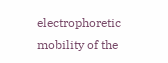electrophoretic mobility of the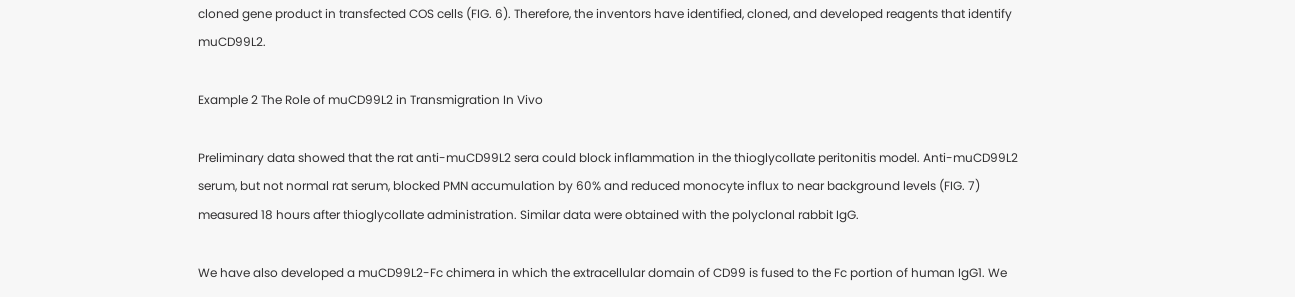cloned gene product in transfected COS cells (FIG. 6). Therefore, the inventors have identified, cloned, and developed reagents that identify muCD99L2.

Example 2 The Role of muCD99L2 in Transmigration In Vivo

Preliminary data showed that the rat anti-muCD99L2 sera could block inflammation in the thioglycollate peritonitis model. Anti-muCD99L2 serum, but not normal rat serum, blocked PMN accumulation by 60% and reduced monocyte influx to near background levels (FIG. 7) measured 18 hours after thioglycollate administration. Similar data were obtained with the polyclonal rabbit IgG.

We have also developed a muCD99L2-Fc chimera in which the extracellular domain of CD99 is fused to the Fc portion of human IgG1. We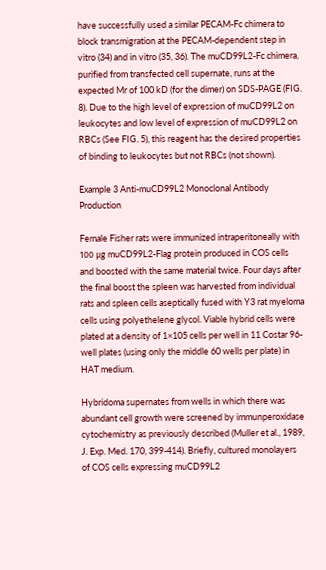have successfully used a similar PECAM-Fc chimera to block transmigration at the PECAM-dependent step in vitro (34) and in vitro (35, 36). The muCD99L2-Fc chimera, purified from transfected cell supernate, runs at the expected Mr of 100 kD (for the dimer) on SDS-PAGE (FIG. 8). Due to the high level of expression of muCD99L2 on leukocytes and low level of expression of muCD99L2 on RBCs (See FIG. 5), this reagent has the desired properties of binding to leukocytes but not RBCs (not shown).

Example 3 Anti-muCD99L2 Monoclonal Antibody Production

Female Fisher rats were immunized intraperitoneally with 100 μg muCD99L2-Flag protein produced in COS cells and boosted with the same material twice. Four days after the final boost the spleen was harvested from individual rats and spleen cells aseptically fused with Y3 rat myeloma cells using polyethelene glycol. Viable hybrid cells were plated at a density of 1×105 cells per well in 11 Costar 96-well plates (using only the middle 60 wells per plate) in HAT medium.

Hybridoma supernates from wells in which there was abundant cell growth were screened by immunperoxidase cytochemistry as previously described (Muller et al., 1989, J. Exp. Med. 170, 399-414). Briefly, cultured monolayers of COS cells expressing muCD99L2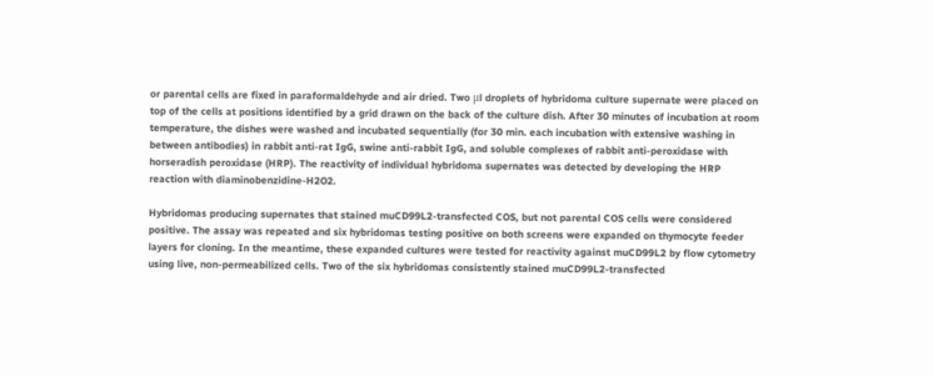or parental cells are fixed in paraformaldehyde and air dried. Two μl droplets of hybridoma culture supernate were placed on top of the cells at positions identified by a grid drawn on the back of the culture dish. After 30 minutes of incubation at room temperature, the dishes were washed and incubated sequentially (for 30 min. each incubation with extensive washing in between antibodies) in rabbit anti-rat IgG, swine anti-rabbit IgG, and soluble complexes of rabbit anti-peroxidase with horseradish peroxidase (HRP). The reactivity of individual hybridoma supernates was detected by developing the HRP reaction with diaminobenzidine-H2O2.

Hybridomas producing supernates that stained muCD99L2-transfected COS, but not parental COS cells were considered positive. The assay was repeated and six hybridomas testing positive on both screens were expanded on thymocyte feeder layers for cloning. In the meantime, these expanded cultures were tested for reactivity against muCD99L2 by flow cytometry using live, non-permeabilized cells. Two of the six hybridomas consistently stained muCD99L2-transfected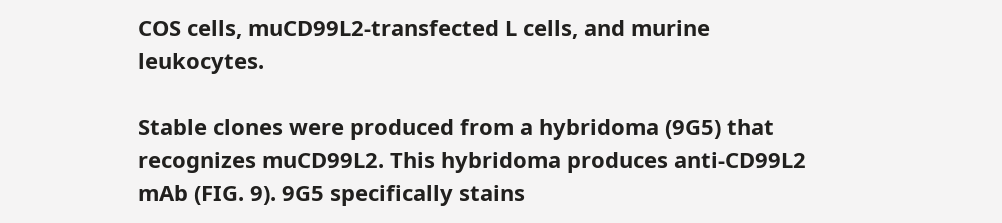COS cells, muCD99L2-transfected L cells, and murine leukocytes.

Stable clones were produced from a hybridoma (9G5) that recognizes muCD99L2. This hybridoma produces anti-CD99L2 mAb (FIG. 9). 9G5 specifically stains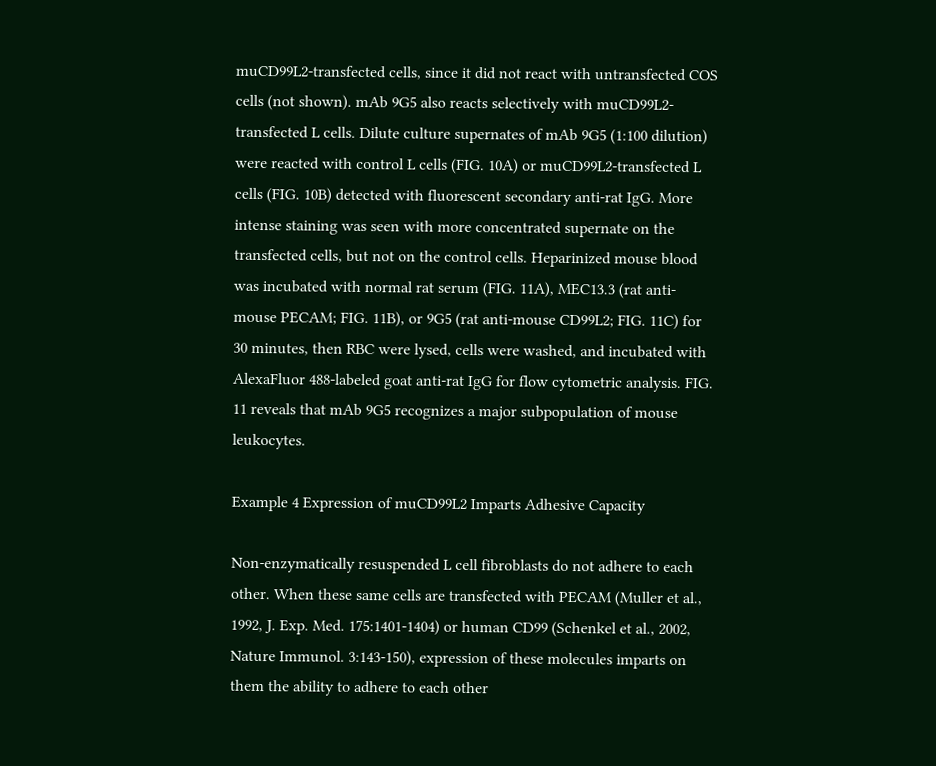muCD99L2-transfected cells, since it did not react with untransfected COS cells (not shown). mAb 9G5 also reacts selectively with muCD99L2-transfected L cells. Dilute culture supernates of mAb 9G5 (1:100 dilution) were reacted with control L cells (FIG. 10A) or muCD99L2-transfected L cells (FIG. 10B) detected with fluorescent secondary anti-rat IgG. More intense staining was seen with more concentrated supernate on the transfected cells, but not on the control cells. Heparinized mouse blood was incubated with normal rat serum (FIG. 11A), MEC13.3 (rat anti-mouse PECAM; FIG. 11B), or 9G5 (rat anti-mouse CD99L2; FIG. 11C) for 30 minutes, then RBC were lysed, cells were washed, and incubated with AlexaFluor 488-labeled goat anti-rat IgG for flow cytometric analysis. FIG. 11 reveals that mAb 9G5 recognizes a major subpopulation of mouse leukocytes.

Example 4 Expression of muCD99L2 Imparts Adhesive Capacity

Non-enzymatically resuspended L cell fibroblasts do not adhere to each other. When these same cells are transfected with PECAM (Muller et al., 1992, J. Exp. Med. 175:1401-1404) or human CD99 (Schenkel et al., 2002, Nature Immunol. 3:143-150), expression of these molecules imparts on them the ability to adhere to each other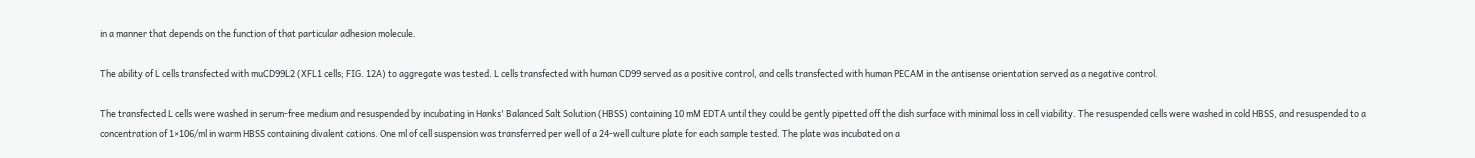in a manner that depends on the function of that particular adhesion molecule.

The ability of L cells transfected with muCD99L2 (XFL1 cells; FIG. 12A) to aggregate was tested. L cells transfected with human CD99 served as a positive control, and cells transfected with human PECAM in the antisense orientation served as a negative control.

The transfected L cells were washed in serum-free medium and resuspended by incubating in Hanks' Balanced Salt Solution (HBSS) containing 10 mM EDTA until they could be gently pipetted off the dish surface with minimal loss in cell viability. The resuspended cells were washed in cold HBSS, and resuspended to a concentration of 1×106/ml in warm HBSS containing divalent cations. One ml of cell suspension was transferred per well of a 24-well culture plate for each sample tested. The plate was incubated on a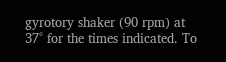gyrotory shaker (90 rpm) at 37° for the times indicated. To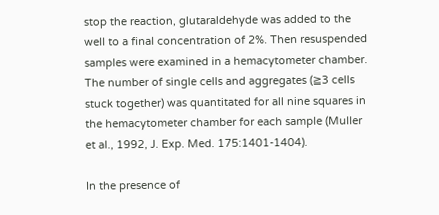stop the reaction, glutaraldehyde was added to the well to a final concentration of 2%. Then resuspended samples were examined in a hemacytometer chamber. The number of single cells and aggregates (≧3 cells stuck together) was quantitated for all nine squares in the hemacytometer chamber for each sample (Muller et al., 1992, J. Exp. Med. 175:1401-1404).

In the presence of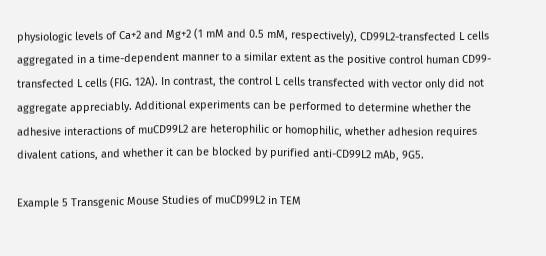physiologic levels of Ca+2 and Mg+2 (1 mM and 0.5 mM, respectively), CD99L2-transfected L cells aggregated in a time-dependent manner to a similar extent as the positive control human CD99-transfected L cells (FIG. 12A). In contrast, the control L cells transfected with vector only did not aggregate appreciably. Additional experiments can be performed to determine whether the adhesive interactions of muCD99L2 are heterophilic or homophilic, whether adhesion requires divalent cations, and whether it can be blocked by purified anti-CD99L2 mAb, 9G5.

Example 5 Transgenic Mouse Studies of muCD99L2 in TEM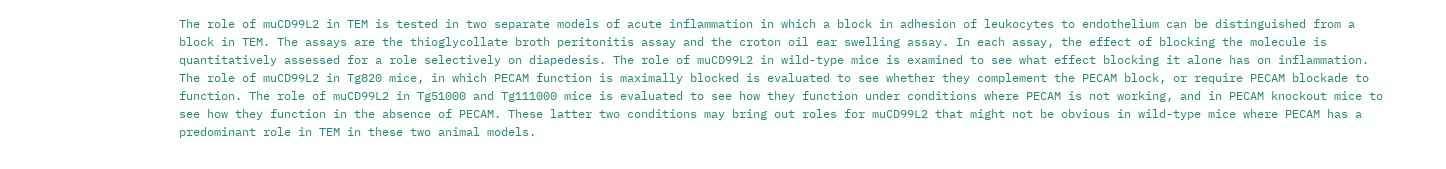The role of muCD99L2 in TEM is tested in two separate models of acute inflammation in which a block in adhesion of leukocytes to endothelium can be distinguished from a block in TEM. The assays are the thioglycollate broth peritonitis assay and the croton oil ear swelling assay. In each assay, the effect of blocking the molecule is quantitatively assessed for a role selectively on diapedesis. The role of muCD99L2 in wild-type mice is examined to see what effect blocking it alone has on inflammation. The role of muCD99L2 in Tg820 mice, in which PECAM function is maximally blocked is evaluated to see whether they complement the PECAM block, or require PECAM blockade to function. The role of muCD99L2 in Tg51000 and Tg111000 mice is evaluated to see how they function under conditions where PECAM is not working, and in PECAM knockout mice to see how they function in the absence of PECAM. These latter two conditions may bring out roles for muCD99L2 that might not be obvious in wild-type mice where PECAM has a predominant role in TEM in these two animal models.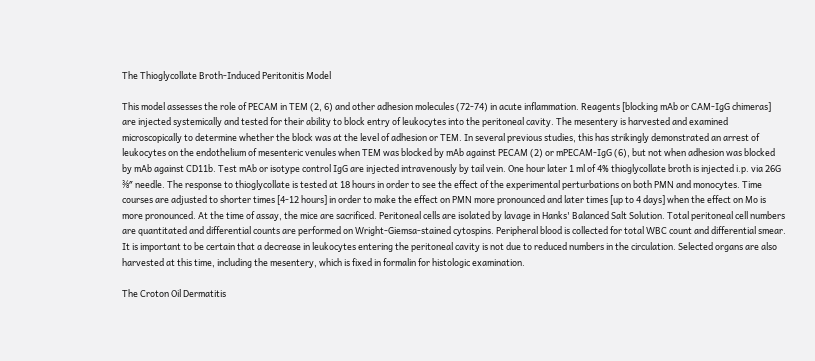The Thioglycollate Broth-Induced Peritonitis Model

This model assesses the role of PECAM in TEM (2, 6) and other adhesion molecules (72-74) in acute inflammation. Reagents [blocking mAb or CAM-IgG chimeras] are injected systemically and tested for their ability to block entry of leukocytes into the peritoneal cavity. The mesentery is harvested and examined microscopically to determine whether the block was at the level of adhesion or TEM. In several previous studies, this has strikingly demonstrated an arrest of leukocytes on the endothelium of mesenteric venules when TEM was blocked by mAb against PECAM (2) or mPECAM-IgG (6), but not when adhesion was blocked by mAb against CD11b. Test mAb or isotype control IgG are injected intravenously by tail vein. One hour later 1 ml of 4% thioglycollate broth is injected i.p. via 26G ⅜″ needle. The response to thioglycollate is tested at 18 hours in order to see the effect of the experimental perturbations on both PMN and monocytes. Time courses are adjusted to shorter times [4-12 hours] in order to make the effect on PMN more pronounced and later times [up to 4 days] when the effect on Mo is more pronounced. At the time of assay, the mice are sacrificed. Peritoneal cells are isolated by lavage in Hanks' Balanced Salt Solution. Total peritoneal cell numbers are quantitated and differential counts are performed on Wright-Giemsa-stained cytospins. Peripheral blood is collected for total WBC count and differential smear. It is important to be certain that a decrease in leukocytes entering the peritoneal cavity is not due to reduced numbers in the circulation. Selected organs are also harvested at this time, including the mesentery, which is fixed in formalin for histologic examination.

The Croton Oil Dermatitis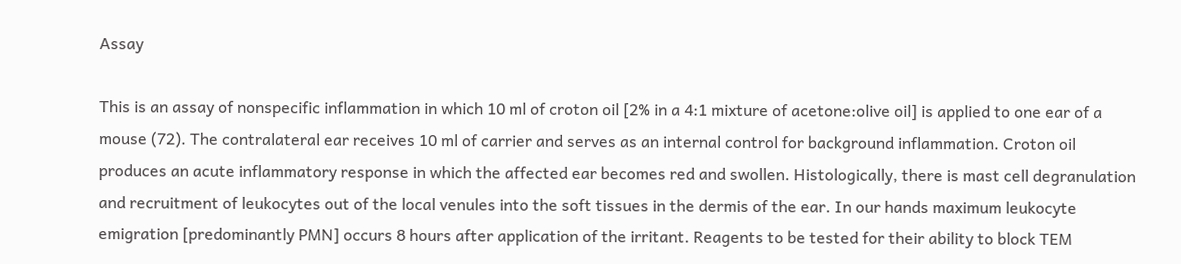Assay

This is an assay of nonspecific inflammation in which 10 ml of croton oil [2% in a 4:1 mixture of acetone:olive oil] is applied to one ear of a mouse (72). The contralateral ear receives 10 ml of carrier and serves as an internal control for background inflammation. Croton oil produces an acute inflammatory response in which the affected ear becomes red and swollen. Histologically, there is mast cell degranulation and recruitment of leukocytes out of the local venules into the soft tissues in the dermis of the ear. In our hands maximum leukocyte emigration [predominantly PMN] occurs 8 hours after application of the irritant. Reagents to be tested for their ability to block TEM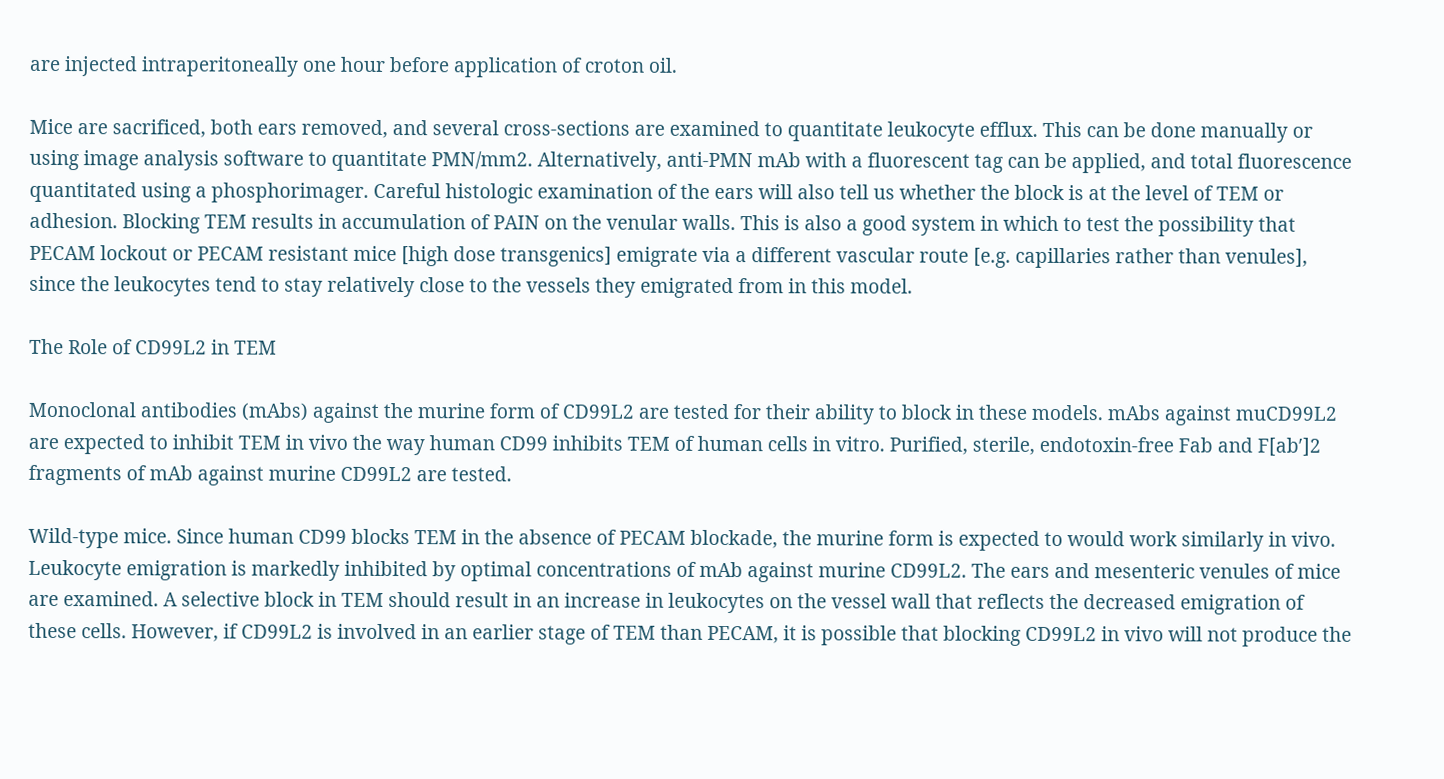are injected intraperitoneally one hour before application of croton oil.

Mice are sacrificed, both ears removed, and several cross-sections are examined to quantitate leukocyte efflux. This can be done manually or using image analysis software to quantitate PMN/mm2. Alternatively, anti-PMN mAb with a fluorescent tag can be applied, and total fluorescence quantitated using a phosphorimager. Careful histologic examination of the ears will also tell us whether the block is at the level of TEM or adhesion. Blocking TEM results in accumulation of PAIN on the venular walls. This is also a good system in which to test the possibility that PECAM lockout or PECAM resistant mice [high dose transgenics] emigrate via a different vascular route [e.g. capillaries rather than venules], since the leukocytes tend to stay relatively close to the vessels they emigrated from in this model.

The Role of CD99L2 in TEM

Monoclonal antibodies (mAbs) against the murine form of CD99L2 are tested for their ability to block in these models. mAbs against muCD99L2 are expected to inhibit TEM in vivo the way human CD99 inhibits TEM of human cells in vitro. Purified, sterile, endotoxin-free Fab and F[ab′]2 fragments of mAb against murine CD99L2 are tested.

Wild-type mice. Since human CD99 blocks TEM in the absence of PECAM blockade, the murine form is expected to would work similarly in vivo. Leukocyte emigration is markedly inhibited by optimal concentrations of mAb against murine CD99L2. The ears and mesenteric venules of mice are examined. A selective block in TEM should result in an increase in leukocytes on the vessel wall that reflects the decreased emigration of these cells. However, if CD99L2 is involved in an earlier stage of TEM than PECAM, it is possible that blocking CD99L2 in vivo will not produce the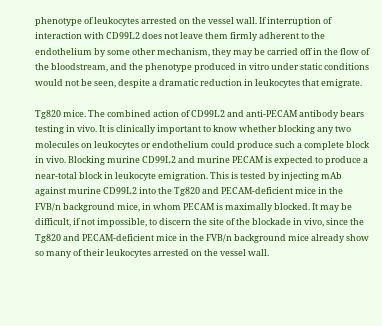phenotype of leukocytes arrested on the vessel wall. If interruption of interaction with CD99L2 does not leave them firmly adherent to the endothelium by some other mechanism, they may be carried off in the flow of the bloodstream, and the phenotype produced in vitro under static conditions would not be seen, despite a dramatic reduction in leukocytes that emigrate.

Tg820 mice. The combined action of CD99L2 and anti-PECAM antibody bears testing in vivo. It is clinically important to know whether blocking any two molecules on leukocytes or endothelium could produce such a complete block in vivo. Blocking murine CD99L2 and murine PECAM is expected to produce a near-total block in leukocyte emigration. This is tested by injecting mAb against murine CD99L2 into the Tg820 and PECAM-deficient mice in the FVB/n background mice, in whom PECAM is maximally blocked. It may be difficult, if not impossible, to discern the site of the blockade in vivo, since the Tg820 and PECAM-deficient mice in the FVB/n background mice already show so many of their leukocytes arrested on the vessel wall.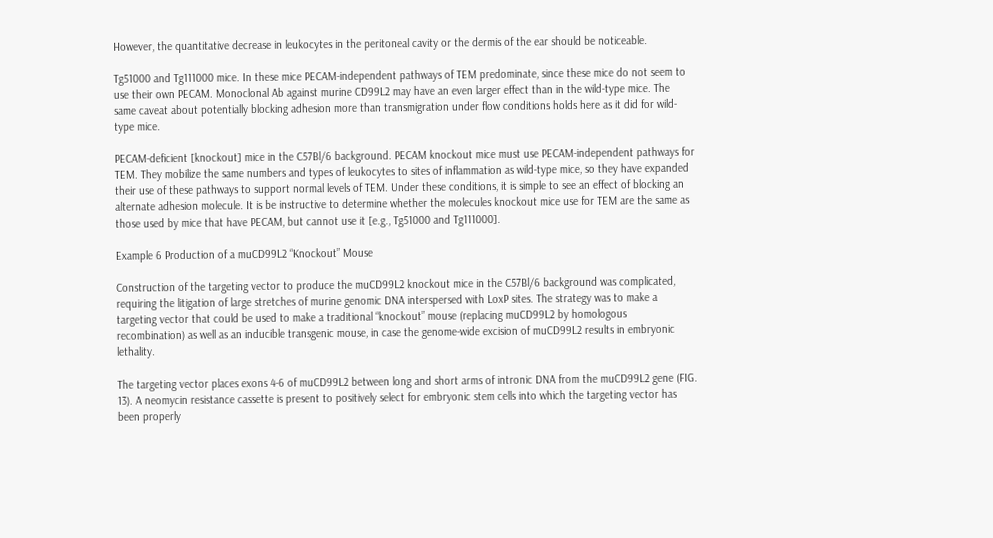However, the quantitative decrease in leukocytes in the peritoneal cavity or the dermis of the ear should be noticeable.

Tg51000 and Tg111000 mice. In these mice PECAM-independent pathways of TEM predominate, since these mice do not seem to use their own PECAM. Monoclonal Ab against murine CD99L2 may have an even larger effect than in the wild-type mice. The same caveat about potentially blocking adhesion more than transmigration under flow conditions holds here as it did for wild-type mice.

PECAM-deficient [knockout] mice in the C57Bl/6 background. PECAM knockout mice must use PECAM-independent pathways for TEM. They mobilize the same numbers and types of leukocytes to sites of inflammation as wild-type mice, so they have expanded their use of these pathways to support normal levels of TEM. Under these conditions, it is simple to see an effect of blocking an alternate adhesion molecule. It is be instructive to determine whether the molecules knockout mice use for TEM are the same as those used by mice that have PECAM, but cannot use it [e.g., Tg51000 and Tg111000].

Example 6 Production of a muCD99L2 “Knockout” Mouse

Construction of the targeting vector to produce the muCD99L2 knockout mice in the C57Bl/6 background was complicated, requiring the litigation of large stretches of murine genomic DNA interspersed with LoxP sites. The strategy was to make a targeting vector that could be used to make a traditional “knockout” mouse (replacing muCD99L2 by homologous recombination) as well as an inducible transgenic mouse, in case the genome-wide excision of muCD99L2 results in embryonic lethality.

The targeting vector places exons 4-6 of muCD99L2 between long and short arms of intronic DNA from the muCD99L2 gene (FIG. 13). A neomycin resistance cassette is present to positively select for embryonic stem cells into which the targeting vector has been properly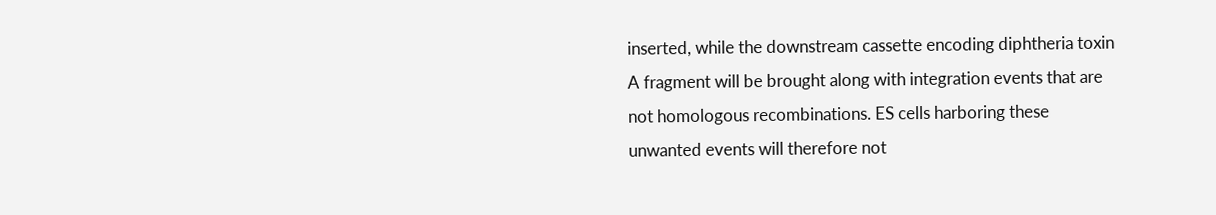inserted, while the downstream cassette encoding diphtheria toxin A fragment will be brought along with integration events that are not homologous recombinations. ES cells harboring these unwanted events will therefore not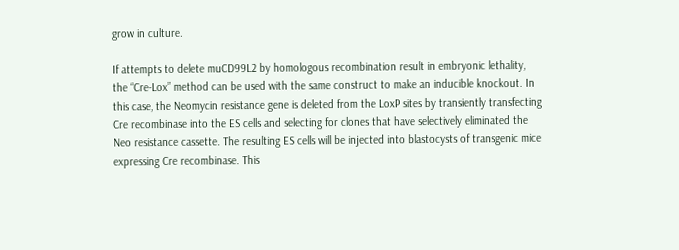grow in culture.

If attempts to delete muCD99L2 by homologous recombination result in embryonic lethality, the “Cre-Lox” method can be used with the same construct to make an inducible knockout. In this case, the Neomycin resistance gene is deleted from the LoxP sites by transiently transfecting Cre recombinase into the ES cells and selecting for clones that have selectively eliminated the Neo resistance cassette. The resulting ES cells will be injected into blastocysts of transgenic mice expressing Cre recombinase. This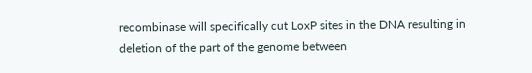recombinase will specifically cut LoxP sites in the DNA resulting in deletion of the part of the genome between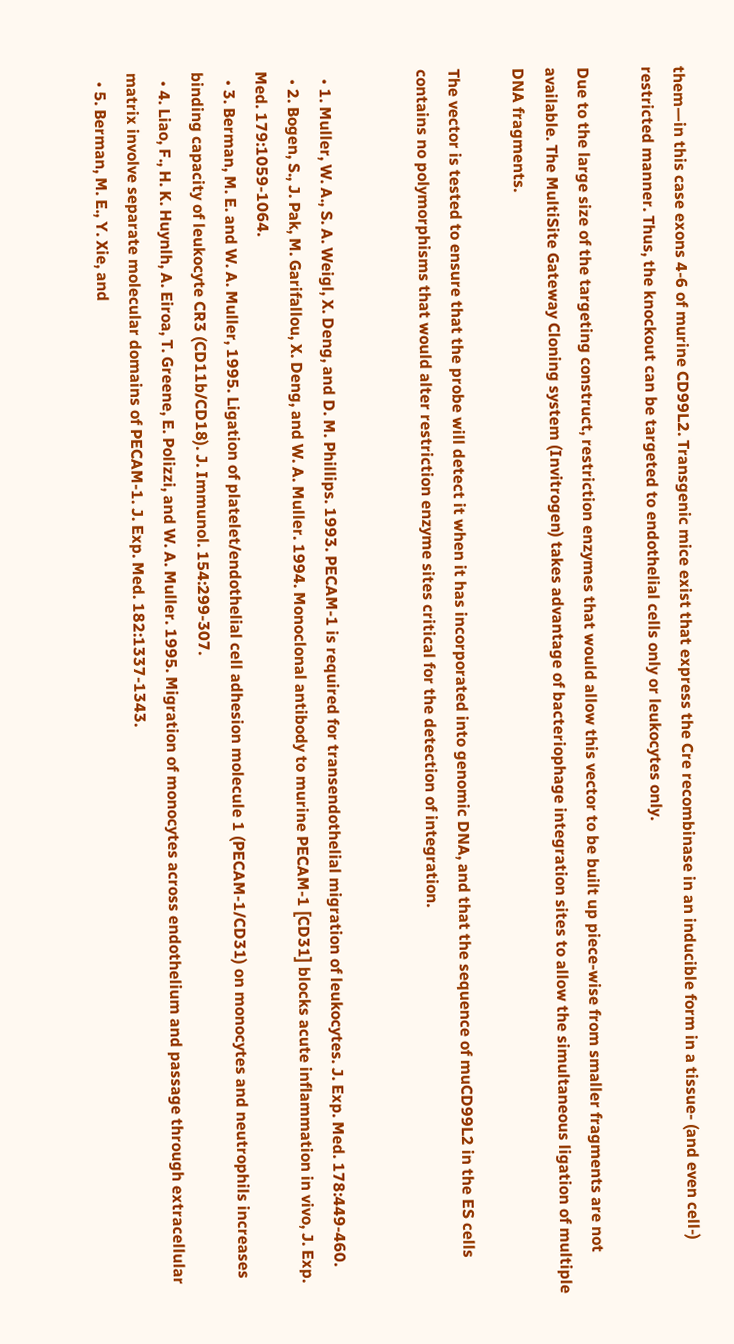them—in this case exons 4-6 of murine CD99L2. Transgenic mice exist that express the Cre recombinase in an inducible form in a tissue- (and even cell-) restricted manner. Thus, the knockout can be targeted to endothelial cells only or leukocytes only.

Due to the large size of the targeting construct, restriction enzymes that would allow this vector to be built up piece-wise from smaller fragments are not available. The MultiSite Gateway Cloning system (Invitrogen) takes advantage of bacteriophage integration sites to allow the simultaneous ligation of multiple DNA fragments.

The vector is tested to ensure that the probe will detect it when it has incorporated into genomic DNA, and that the sequence of muCD99L2 in the ES cells contains no polymorphisms that would alter restriction enzyme sites critical for the detection of integration.


  • 1. Muller, W. A., S. A. Weigl, X. Deng, and D. M. Phillips. 1993. PECAM-1 is required for transendothelial migration of leukocytes. J. Exp. Med. 178:449-460.
  • 2. Bogen, S., J. Pak, M. Garifallou, X. Deng, and W. A. Muller. 1994. Monoclonal antibody to murine PECAM-1 [CD31] blocks acute inflammation in vivo, J. Exp. Med. 179:1059-1064.
  • 3. Berman, M. E. and W. A. Muller, 1995. Ligation of platelet/endothelial cell adhesion molecule 1 (PECAM-1/CD31) on monocytes and neutrophils increases binding capacity of leukocyte CR3 (CD11b/CD18). J. Immunol. 154:299-307.
  • 4. Liao, F., H. K. Huynlh, A. Eiroa, T. Greene, E. Polizzi, and W. A. Muller. 1995. Migration of monocytes across endothelium and passage through extracellular matrix involve separate molecular domains of PECAM-1. J. Exp. Med. 182:1337-1343.
  • 5. Berman, M. E., Y. Xie, and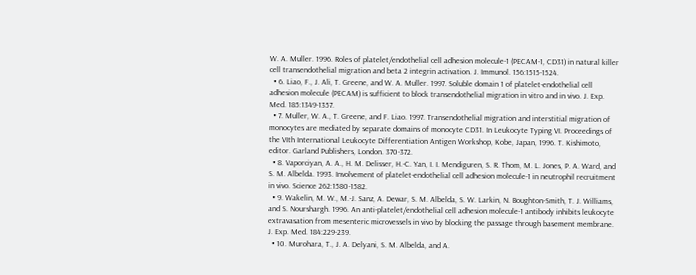W. A. Muller. 1996. Roles of platelet/endothelial cell adhesion molecule-1 (PECAM-1, CD31) in natural killer cell transendothelial migration and beta 2 integrin activation. J. Immunol. 156:1515-1524.
  • 6. Liao, F., J. Ali, T. Greene, and W. A. Muller. 1997. Soluble domain 1 of platelet-endothelial cell adhesion molecule (PECAM) is sufficient to block transendothelial migration in vitro and in vivo. J. Exp. Med. 185:1349-1357.
  • 7. Muller, W. A., T. Greene, and F. Liao. 1997. Transendothelial migration and interstitial migration of monocytes are mediated by separate domains of monocyte CD31. In Leukocyte Typing VI. Proceedings of the VIth International Leukocyte Differentiation Antigen Workshop, Kobe, Japan, 1996. T. Kishimoto, editor. Garland Publishers, London. 370-372.
  • 8. Vaporciyan, A. A., H. M. Delisser, H.-C. Yan, I. I. Mendiguren, S. R. Thom, M. L. Jones, P. A. Ward, and S. M. Albelda. 1993. Involvement of platelet-endothelial cell adhesion molecule-1 in neutrophil recruitment in vivo. Science 262:1580-1582.
  • 9. Wakelin, M. W., M.-J. Sanz, A. Dewar, S. M. Albelda, S. W. Larkin, N. Boughton-Smith, T. J. Williams, and S. Nourshargh. 1996. An anti-platelet/endothelial cell adhesion molecule-1 antibody inhibits leukocyte extravasation from mesenteric microvessels in vivo by blocking the passage through basement membrane. J. Exp. Med. 184:229-239.
  • 10. Murohara, T., J. A. Delyani, S. M. Albelda, and A.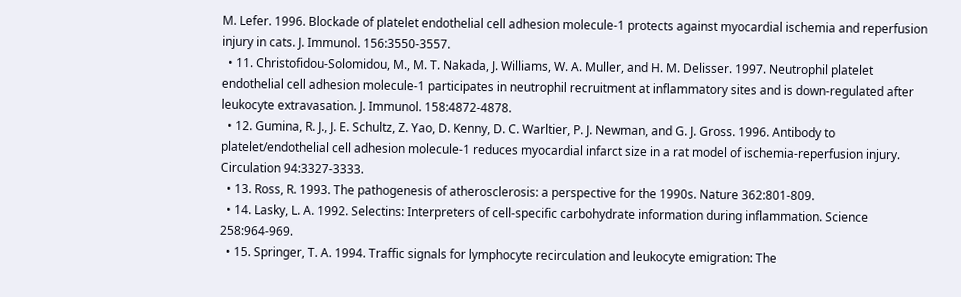M. Lefer. 1996. Blockade of platelet endothelial cell adhesion molecule-1 protects against myocardial ischemia and reperfusion injury in cats. J. Immunol. 156:3550-3557.
  • 11. Christofidou-Solomidou, M., M. T. Nakada, J. Williams, W. A. Muller, and H. M. Delisser. 1997. Neutrophil platelet endothelial cell adhesion molecule-1 participates in neutrophil recruitment at inflammatory sites and is down-regulated after leukocyte extravasation. J. Immunol. 158:4872-4878.
  • 12. Gumina, R. J., J. E. Schultz, Z. Yao, D. Kenny, D. C. Warltier, P. J. Newman, and G. J. Gross. 1996. Antibody to platelet/endothelial cell adhesion molecule-1 reduces myocardial infarct size in a rat model of ischemia-reperfusion injury. Circulation 94:3327-3333.
  • 13. Ross, R. 1993. The pathogenesis of atherosclerosis: a perspective for the 1990s. Nature 362:801-809.
  • 14. Lasky, L. A. 1992. Selectins: Interpreters of cell-specific carbohydrate information during inflammation. Science 258:964-969.
  • 15. Springer, T. A. 1994. Traffic signals for lymphocyte recirculation and leukocyte emigration: The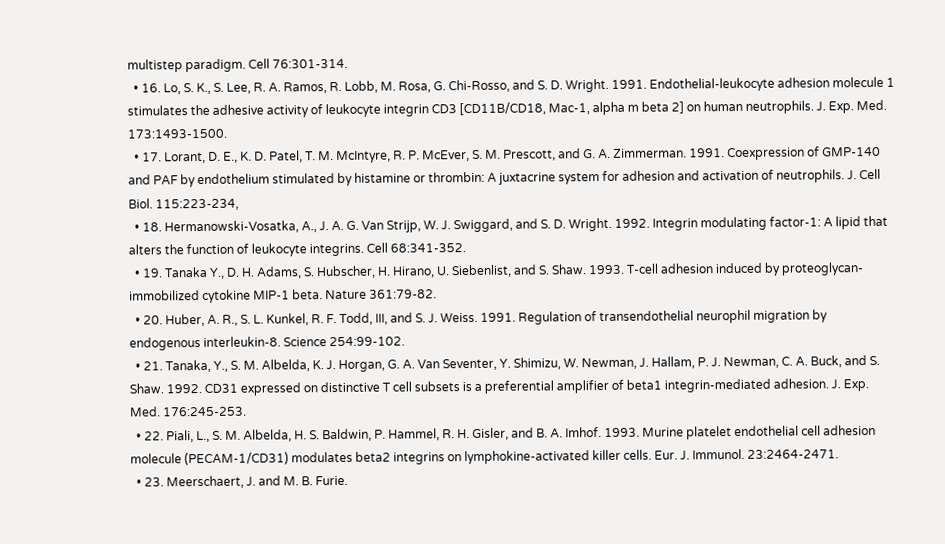multistep paradigm. Cell 76:301-314.
  • 16. Lo, S. K., S. Lee, R. A. Ramos, R. Lobb, M. Rosa, G. Chi-Rosso, and S. D. Wright. 1991. Endothelial-leukocyte adhesion molecule 1 stimulates the adhesive activity of leukocyte integrin CD3 [CD11B/CD18, Mac-1, alpha m beta 2] on human neutrophils. J. Exp. Med. 173:1493-1500.
  • 17. Lorant, D. E., K. D. Patel, T. M. McIntyre, R. P. McEver, S. M. Prescott, and G. A. Zimmerman. 1991. Coexpression of GMP-140 and PAF by endothelium stimulated by histamine or thrombin: A juxtacrine system for adhesion and activation of neutrophils. J. Cell Biol. 115:223-234,
  • 18. Hermanowski-Vosatka, A., J. A. G. Van Strijp, W. J. Swiggard, and S. D. Wright. 1992. Integrin modulating factor-1: A lipid that alters the function of leukocyte integrins. Cell 68:341-352.
  • 19. Tanaka Y., D. H. Adams, S. Hubscher, H. Hirano, U. Siebenlist, and S. Shaw. 1993. T-cell adhesion induced by proteoglycan-immobilized cytokine MIP-1 beta. Nature 361:79-82.
  • 20. Huber, A. R., S. L. Kunkel, R. F. Todd, III, and S. J. Weiss. 1991. Regulation of transendothelial neurophil migration by endogenous interleukin-8. Science 254:99-102.
  • 21. Tanaka, Y., S. M. Albelda, K. J. Horgan, G. A. Van Seventer, Y. Shimizu, W. Newman, J. Hallam, P. J. Newman, C. A. Buck, and S. Shaw. 1992. CD31 expressed on distinctive T cell subsets is a preferential amplifier of beta1 integrin-mediated adhesion. J. Exp. Med. 176:245-253.
  • 22. Piali, L., S. M. Albelda, H. S. Baldwin, P. Hammel, R. H. Gisler, and B. A. Imhof. 1993. Murine platelet endothelial cell adhesion molecule (PECAM-1/CD31) modulates beta2 integrins on lymphokine-activated killer cells. Eur. J. Immunol. 23:2464-2471.
  • 23. Meerschaert, J. and M. B. Furie.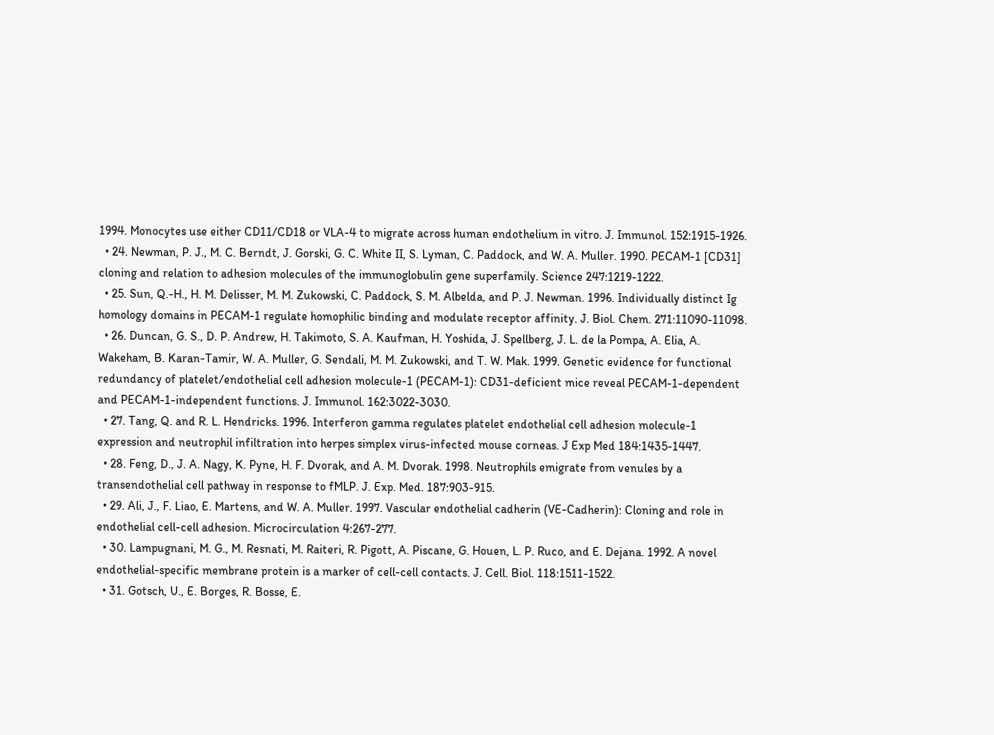1994. Monocytes use either CD11/CD18 or VLA-4 to migrate across human endothelium in vitro. J. Immunol. 152:1915-1926.
  • 24. Newman, P. J., M. C. Berndt, J. Gorski, G. C. White II, S. Lyman, C. Paddock, and W. A. Muller. 1990. PECAM-1 [CD31] cloning and relation to adhesion molecules of the immunoglobulin gene superfamily. Science 247:1219-1222.
  • 25. Sun, Q.-H., H. M. Delisser, M. M. Zukowski, C. Paddock, S. M. Albelda, and P. J. Newman. 1996. Individually distinct Ig homology domains in PECAM-1 regulate homophilic binding and modulate receptor affinity. J. Biol. Chem. 271:11090-11098.
  • 26. Duncan, G. S., D. P. Andrew, H. Takimoto, S. A. Kaufman, H. Yoshida, J. Spellberg, J. L. de la Pompa, A. Elia, A. Wakeham, B. Karan-Tamir, W. A. Muller, G. Sendali, M. M. Zukowski, and T. W. Mak. 1999. Genetic evidence for functional redundancy of platelet/endothelial cell adhesion molecule-1 (PECAM-1): CD31-deficient mice reveal PECAM-1-dependent and PECAM-1-independent functions. J. Immunol. 162:3022-3030.
  • 27. Tang, Q. and R. L. Hendricks. 1996. Interferon gamma regulates platelet endothelial cell adhesion molecule-1 expression and neutrophil infiltration into herpes simplex virus-infected mouse corneas. J Exp Med 184:1435-1447.
  • 28. Feng, D., J. A. Nagy, K. Pyne, H. F. Dvorak, and A. M. Dvorak. 1998. Neutrophils emigrate from venules by a transendothelial cell pathway in response to fMLP. J. Exp. Med. 187:903-915.
  • 29. Ali, J., F. Liao, E. Martens, and W. A. Muller. 1997. Vascular endothelial cadherin (VE-Cadherin): Cloning and role in endothelial cell-cell adhesion. Microcirculation 4:267-277.
  • 30. Lampugnani, M. G., M. Resnati, M. Raiteri, R. Pigott, A. Piscane, G. Houen, L. P. Ruco, and E. Dejana. 1992. A novel endothelial-specific membrane protein is a marker of cell-cell contacts. J. Cell. Biol. 118:1511-1522.
  • 31. Gotsch, U., E. Borges, R. Bosse, E.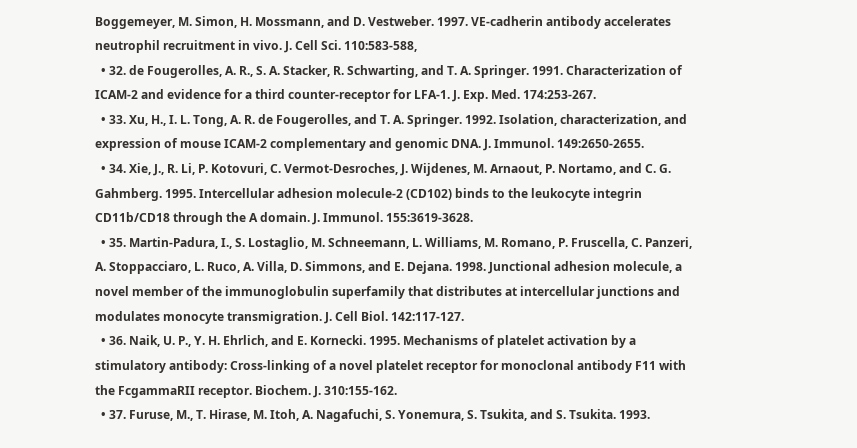Boggemeyer, M. Simon, H. Mossmann, and D. Vestweber. 1997. VE-cadherin antibody accelerates neutrophil recruitment in vivo. J. Cell Sci. 110:583-588,
  • 32. de Fougerolles, A. R., S. A. Stacker, R. Schwarting, and T. A. Springer. 1991. Characterization of ICAM-2 and evidence for a third counter-receptor for LFA-1. J. Exp. Med. 174:253-267.
  • 33. Xu, H., I. L. Tong, A. R. de Fougerolles, and T. A. Springer. 1992. Isolation, characterization, and expression of mouse ICAM-2 complementary and genomic DNA. J. Immunol. 149:2650-2655.
  • 34. Xie, J., R. Li, P. Kotovuri, C. Vermot-Desroches, J. Wijdenes, M. Arnaout, P. Nortamo, and C. G. Gahmberg. 1995. Intercellular adhesion molecule-2 (CD102) binds to the leukocyte integrin CD11b/CD18 through the A domain. J. Immunol. 155:3619-3628.
  • 35. Martin-Padura, I., S. Lostaglio, M. Schneemann, L. Williams, M. Romano, P. Fruscella, C. Panzeri, A. Stoppacciaro, L. Ruco, A. Villa, D. Simmons, and E. Dejana. 1998. Junctional adhesion molecule, a novel member of the immunoglobulin superfamily that distributes at intercellular junctions and modulates monocyte transmigration. J. Cell Biol. 142:117-127.
  • 36. Naik, U. P., Y. H. Ehrlich, and E. Kornecki. 1995. Mechanisms of platelet activation by a stimulatory antibody: Cross-linking of a novel platelet receptor for monoclonal antibody F11 with the FcgammaRII receptor. Biochem. J. 310:155-162.
  • 37. Furuse, M., T. Hirase, M. Itoh, A. Nagafuchi, S. Yonemura, S. Tsukita, and S. Tsukita. 1993.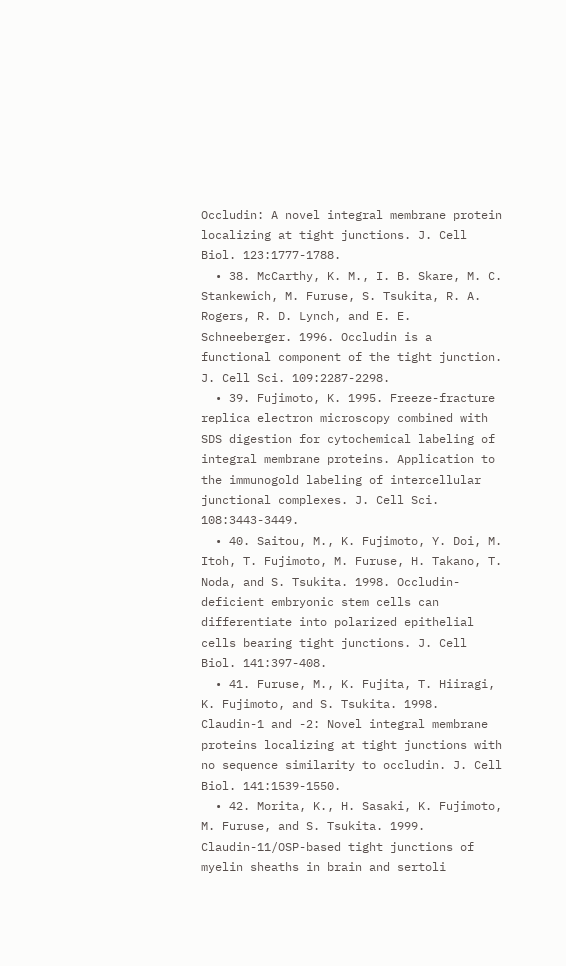Occludin: A novel integral membrane protein localizing at tight junctions. J. Cell Biol. 123:1777-1788.
  • 38. McCarthy, K. M., I. B. Skare, M. C. Stankewich, M. Furuse, S. Tsukita, R. A. Rogers, R. D. Lynch, and E. E. Schneeberger. 1996. Occludin is a functional component of the tight junction. J. Cell Sci. 109:2287-2298.
  • 39. Fujimoto, K. 1995. Freeze-fracture replica electron microscopy combined with SDS digestion for cytochemical labeling of integral membrane proteins. Application to the immunogold labeling of intercellular junctional complexes. J. Cell Sci. 108:3443-3449.
  • 40. Saitou, M., K. Fujimoto, Y. Doi, M. Itoh, T. Fujimoto, M. Furuse, H. Takano, T. Noda, and S. Tsukita. 1998. Occludin-deficient embryonic stem cells can differentiate into polarized epithelial cells bearing tight junctions. J. Cell Biol. 141:397-408.
  • 41. Furuse, M., K. Fujita, T. Hiiragi, K. Fujimoto, and S. Tsukita. 1998. Claudin-1 and -2: Novel integral membrane proteins localizing at tight junctions with no sequence similarity to occludin. J. Cell Biol. 141:1539-1550.
  • 42. Morita, K., H. Sasaki, K. Fujimoto, M. Furuse, and S. Tsukita. 1999. Claudin-11/OSP-based tight junctions of myelin sheaths in brain and sertoli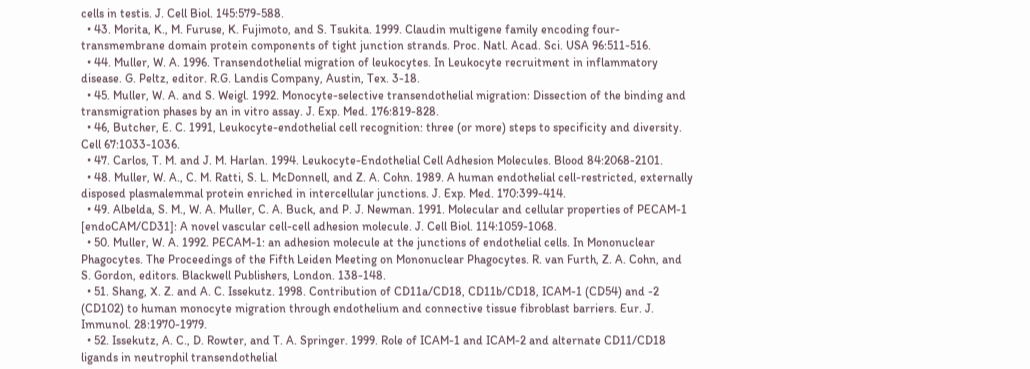cells in testis. J. Cell Biol. 145:579-588.
  • 43. Morita, K., M. Furuse, K. Fujimoto, and S. Tsukita. 1999. Claudin multigene family encoding four-transmembrane domain protein components of tight junction strands. Proc. Natl. Acad. Sci. USA 96:511-516.
  • 44. Muller, W. A. 1996. Transendothelial migration of leukocytes. In Leukocyte recruitment in inflammatory disease. G. Peltz, editor. R.G. Landis Company, Austin, Tex. 3-18.
  • 45. Muller, W. A. and S. Weigl. 1992. Monocyte-selective transendothelial migration: Dissection of the binding and transmigration phases by an in vitro assay. J. Exp. Med. 176:819-828.
  • 46, Butcher, E. C. 1991, Leukocyte-endothelial cell recognition: three (or more) steps to specificity and diversity. Cell 67:1033-1036.
  • 47. Carlos, T. M. and J. M. Harlan. 1994. Leukocyte-Endothelial Cell Adhesion Molecules. Blood 84:2068-2101.
  • 48. Muller, W. A., C. M. Ratti, S. L. McDonnell, and Z. A. Cohn. 1989. A human endothelial cell-restricted, externally disposed plasmalemmal protein enriched in intercellular junctions. J. Exp. Med. 170:399-414.
  • 49. Albelda, S. M., W. A. Muller, C. A. Buck, and P. J. Newman. 1991. Molecular and cellular properties of PECAM-1 [endoCAM/CD31]: A novel vascular cell-cell adhesion molecule. J. Cell Biol. 114:1059-1068.
  • 50. Muller, W. A. 1992. PECAM-1: an adhesion molecule at the junctions of endothelial cells. In Mononuclear Phagocytes. The Proceedings of the Fifth Leiden Meeting on Mononuclear Phagocytes. R. van Furth, Z. A. Cohn, and S. Gordon, editors. Blackwell Publishers, London. 138-148.
  • 51. Shang, X. Z. and A. C. Issekutz. 1998. Contribution of CD11a/CD18, CD11b/CD18, ICAM-1 (CD54) and -2 (CD102) to human monocyte migration through endothelium and connective tissue fibroblast barriers. Eur. J. Immunol. 28:1970-1979.
  • 52. Issekutz, A. C., D. Rowter, and T. A. Springer. 1999. Role of ICAM-1 and ICAM-2 and alternate CD11/CD18 ligands in neutrophil transendothelial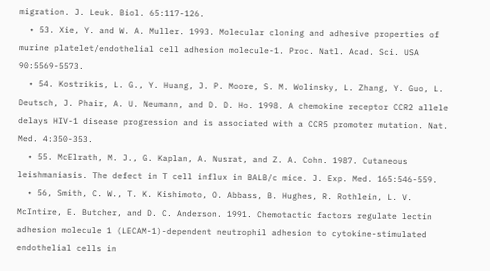migration. J. Leuk. Biol. 65:117-126.
  • 53. Xie, Y. and W. A. Muller. 1993. Molecular cloning and adhesive properties of murine platelet/endothelial cell adhesion molecule-1. Proc. Natl. Acad. Sci. USA 90:5569-5573.
  • 54. Kostrikis, L. G., Y. Huang, J. P. Moore, S. M. Wolinsky, L. Zhang, Y. Guo, L. Deutsch, J. Phair, A. U. Neumann, and D. D. Ho. 1998. A chemokine receptor CCR2 allele delays HIV-1 disease progression and is associated with a CCR5 promoter mutation. Nat. Med. 4:350-353.
  • 55. McElrath, M. J., G. Kaplan, A. Nusrat, and Z. A. Cohn. 1987. Cutaneous leishmaniasis. The defect in T cell influx in BALB/c mice. J. Exp. Med. 165:546-559.
  • 56, Smith, C. W., T. K. Kishimoto, O. Abbass, B. Hughes, R. Rothlein, L. V. McIntire, E. Butcher, and D. C. Anderson. 1991. Chemotactic factors regulate lectin adhesion molecule 1 (LECAM-1)-dependent neutrophil adhesion to cytokine-stimulated endothelial cells in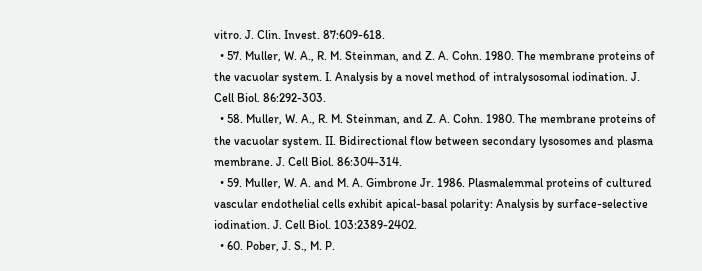vitro. J. Clin. Invest. 87:609-618.
  • 57. Muller, W. A., R. M. Steinman, and Z. A. Cohn. 1980. The membrane proteins of the vacuolar system. I. Analysis by a novel method of intralysosomal iodination. J. Cell Biol. 86:292-303.
  • 58. Muller, W. A., R. M. Steinman, and Z. A. Cohn. 1980. The membrane proteins of the vacuolar system. II. Bidirectional flow between secondary lysosomes and plasma membrane. J. Cell Biol. 86:304-314.
  • 59. Muller, W. A. and M. A. Gimbrone Jr. 1986. Plasmalemmal proteins of cultured vascular endothelial cells exhibit apical-basal polarity: Analysis by surface-selective iodination. J. Cell Biol. 103:2389-2402.
  • 60. Pober, J. S., M. P.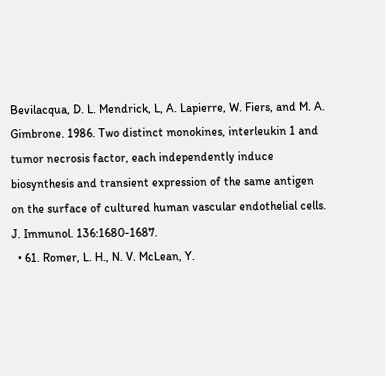Bevilacqua, D. L. Mendrick, L, A. Lapierre, W. Fiers, and M. A. Gimbrone. 1986. Two distinct monokines, interleukin 1 and tumor necrosis factor, each independently induce biosynthesis and transient expression of the same antigen on the surface of cultured human vascular endothelial cells. J. Immunol. 136:1680-1687.
  • 61. Romer, L. H., N. V. McLean, Y.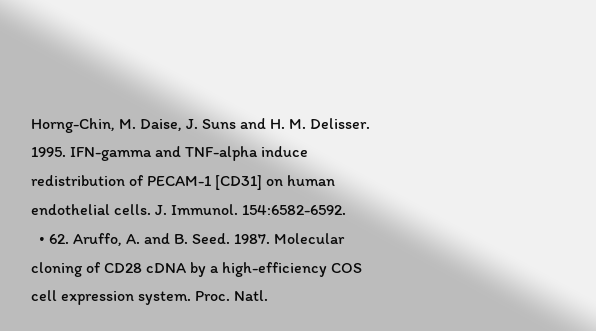Horng-Chin, M. Daise, J. Suns and H. M. Delisser. 1995. IFN-gamma and TNF-alpha induce redistribution of PECAM-1 [CD31] on human endothelial cells. J. Immunol. 154:6582-6592.
  • 62. Aruffo, A. and B. Seed. 1987. Molecular cloning of CD28 cDNA by a high-efficiency COS cell expression system. Proc. Natl.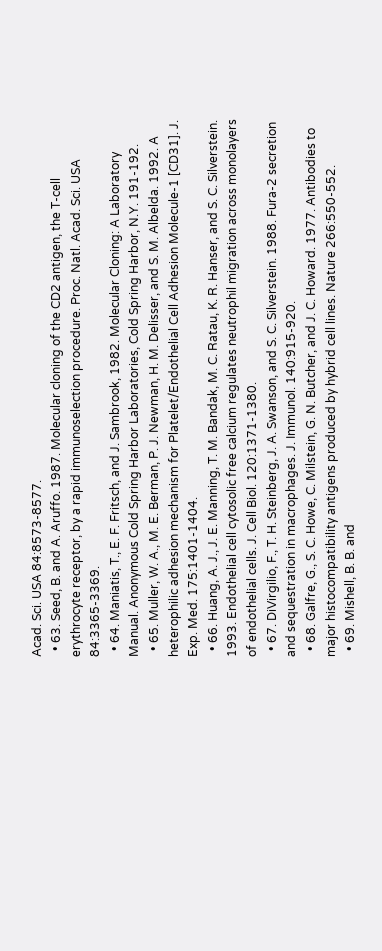Acad. Sci. USA 84:8573-8577.
  • 63. Seed, B. and A. Aruffo. 1987. Molecular cloning of the CD2 antigen, the T-cell erythrocyte receptor, by a rapid immunoselection procedure. Proc. Natl. Acad. Sci. USA 84:3365-3369.
  • 64. Maniatis, T., E. F. Fritsch, and J. Sambrook, 1982. Molecular Cloning: A Laboratory Manual. Anonymous Cold Spring Harbor Laboratories, Cold Spring Harbor, N.Y. 191-192.
  • 65. Muller, W. A., M. E. Berman, P. J. Newman, H. M. Delisser, and S. M. Albelda. 1992. A heterophilic adhesion mechanism for Platelet/Endothelial Cell Adhesion Molecule-1 [CD31]. J. Exp. Med. 175:1401-1404.
  • 66. Huang, A. J., J. E. Manning, T. M. Bandak, M. C. Ratau, K. R. Hanser, and S. C. Silverstein. 1993. Endothelial cell cytosolic free calcium regulates neutrophil migration across monolayers of endothelial cells. J. Cell Biol. 120:1371-1380.
  • 67. DiVirgilio, F., T. H. Steinberg, J. A. Swanson, and S. C. Silverstein. 1988. Fura-2 secretion and sequestration in macrophages. J. Immunol. 140:915-920.
  • 68. Galfre, G., S. C. Howe, C. Milstein, G. N. Butcher, and J. C. Howard. 1977. Antibodies to major histocompatibility antigens produced by hybrid cell lines. Nature 266:550-552.
  • 69. Mishell, B. B. and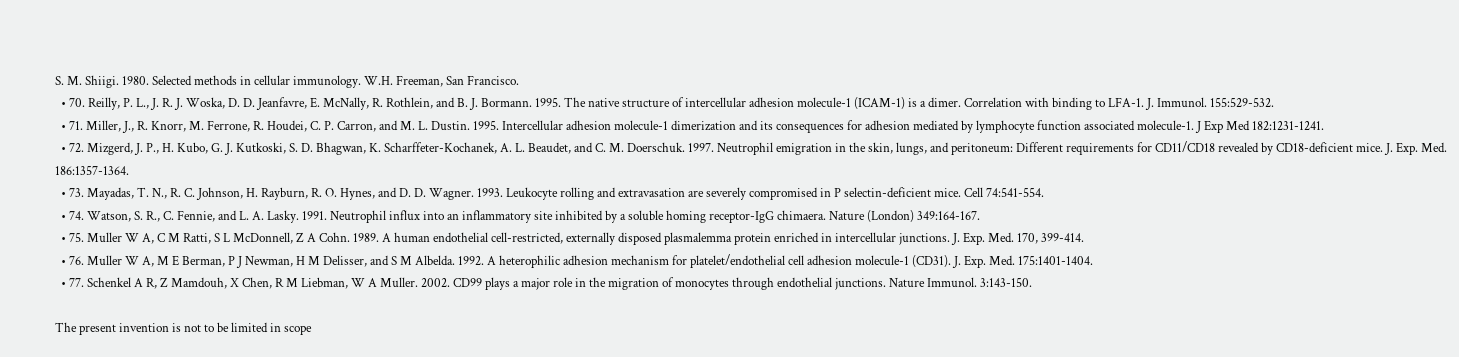S. M. Shiigi. 1980. Selected methods in cellular immunology. W.H. Freeman, San Francisco.
  • 70. Reilly, P. L., J. R. J. Woska, D. D. Jeanfavre, E. McNally, R. Rothlein, and B. J. Bormann. 1995. The native structure of intercellular adhesion molecule-1 (ICAM-1) is a dimer. Correlation with binding to LFA-1. J. Immunol. 155:529-532.
  • 71. Miller, J., R. Knorr, M. Ferrone, R. Houdei, C. P. Carron, and M. L. Dustin. 1995. Intercellular adhesion molecule-1 dimerization and its consequences for adhesion mediated by lymphocyte function associated molecule-1. J Exp Med 182:1231-1241.
  • 72. Mizgerd, J. P., H. Kubo, G. J. Kutkoski, S. D. Bhagwan, K. Scharffeter-Kochanek, A. L. Beaudet, and C. M. Doerschuk. 1997. Neutrophil emigration in the skin, lungs, and peritoneum: Different requirements for CD11/CD18 revealed by CD18-deficient mice. J. Exp. Med. 186:1357-1364.
  • 73. Mayadas, T. N., R. C. Johnson, H. Rayburn, R. O. Hynes, and D. D. Wagner. 1993. Leukocyte rolling and extravasation are severely compromised in P selectin-deficient mice. Cell 74:541-554.
  • 74. Watson, S. R., C. Fennie, and L. A. Lasky. 1991. Neutrophil influx into an inflammatory site inhibited by a soluble homing receptor-IgG chimaera. Nature (London) 349:164-167.
  • 75. Muller W A, C M Ratti, S L McDonnell, Z A Cohn. 1989. A human endothelial cell-restricted, externally disposed plasmalemma protein enriched in intercellular junctions. J. Exp. Med. 170, 399-414.
  • 76. Muller W A, M E Berman, P J Newman, H M Delisser, and S M Albelda. 1992. A heterophilic adhesion mechanism for platelet/endothelial cell adhesion molecule-1 (CD31). J. Exp. Med. 175:1401-1404.
  • 77. Schenkel A R, Z Mamdouh, X Chen, R M Liebman, W A Muller. 2002. CD99 plays a major role in the migration of monocytes through endothelial junctions. Nature Immunol. 3:143-150.

The present invention is not to be limited in scope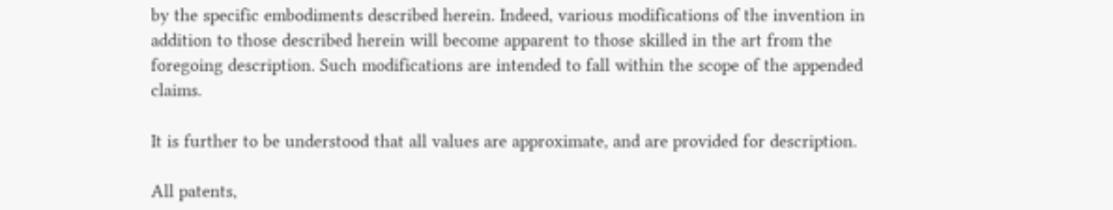by the specific embodiments described herein. Indeed, various modifications of the invention in addition to those described herein will become apparent to those skilled in the art from the foregoing description. Such modifications are intended to fall within the scope of the appended claims.

It is further to be understood that all values are approximate, and are provided for description.

All patents,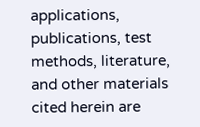applications, publications, test methods, literature, and other materials cited herein are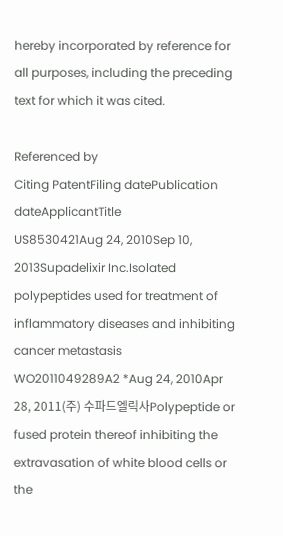hereby incorporated by reference for all purposes, including the preceding text for which it was cited.

Referenced by
Citing PatentFiling datePublication dateApplicantTitle
US8530421Aug 24, 2010Sep 10, 2013Supadelixir Inc.Isolated polypeptides used for treatment of inflammatory diseases and inhibiting cancer metastasis
WO2011049289A2 *Aug 24, 2010Apr 28, 2011(주) 수파드엘릭사Polypeptide or fused protein thereof inhibiting the extravasation of white blood cells or the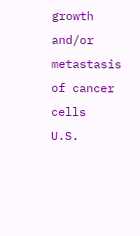growth and/or metastasis of cancer cells
U.S.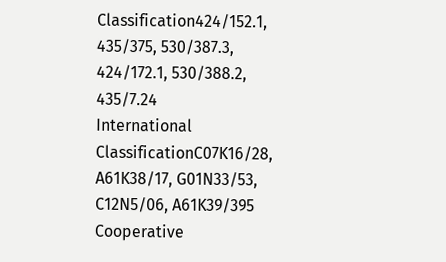Classification424/152.1, 435/375, 530/387.3, 424/172.1, 530/388.2, 435/7.24
International ClassificationC07K16/28, A61K38/17, G01N33/53, C12N5/06, A61K39/395
Cooperative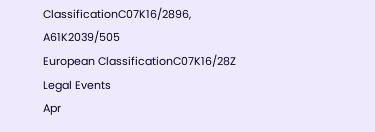ClassificationC07K16/2896, A61K2039/505
European ClassificationC07K16/28Z
Legal Events
Apr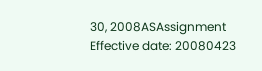30, 2008ASAssignment
Effective date: 20080423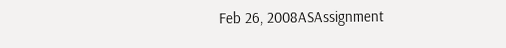Feb 26, 2008ASAssignment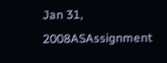Jan 31, 2008ASAssignment